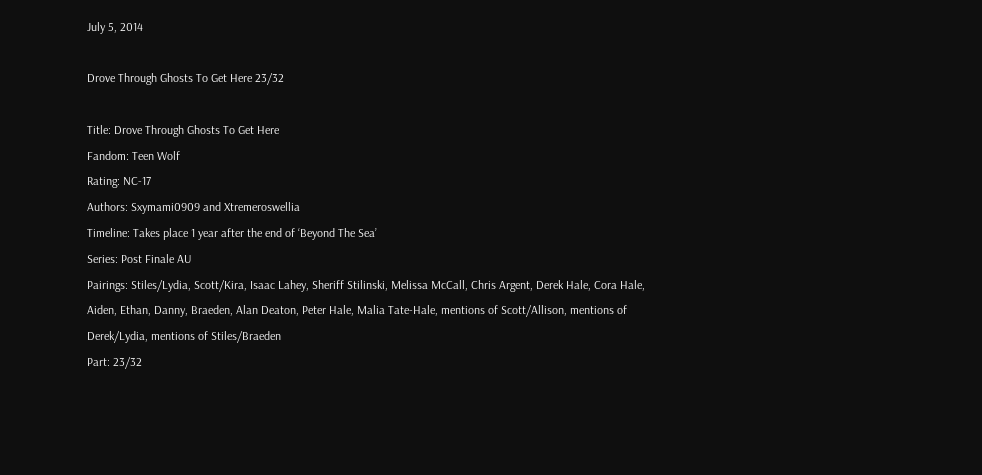July 5, 2014

Drove Through Ghosts To Get Here 23/32

Title: Drove Through Ghosts To Get Here
Fandom: Teen Wolf
Rating: NC-17
Authors: Sxymami0909 and Xtremeroswellia
Timeline: Takes place 1 year after the end of ‘Beyond The Sea’
Series: Post Finale AU
Pairings: Stiles/Lydia, Scott/Kira, Isaac Lahey, Sheriff Stilinski, Melissa McCall, Chris Argent, Derek Hale, Cora Hale, Aiden, Ethan, Danny, Braeden, Alan Deaton, Peter Hale, Malia Tate-Hale, mentions of Scott/Allison, mentions of Derek/Lydia, mentions of Stiles/Braeden
Part: 23/32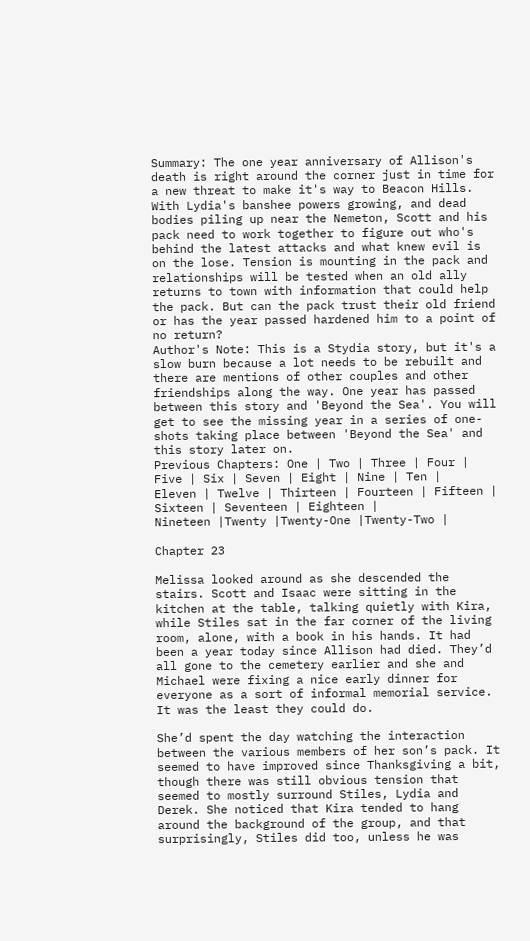Summary: The one year anniversary of Allison's death is right around the corner just in time for a new threat to make it's way to Beacon Hills. With Lydia's banshee powers growing, and dead bodies piling up near the Nemeton, Scott and his pack need to work together to figure out who's behind the latest attacks and what knew evil is on the lose. Tension is mounting in the pack and relationships will be tested when an old ally returns to town with information that could help the pack. But can the pack trust their old friend or has the year passed hardened him to a point of no return?
Author's Note: This is a Stydia story, but it's a slow burn because a lot needs to be rebuilt and there are mentions of other couples and other friendships along the way. One year has passed between this story and 'Beyond the Sea'. You will get to see the missing year in a series of one-shots taking place between 'Beyond the Sea' and this story later on.
Previous Chapters: One | Two | Three | Four | Five | Six | Seven | Eight | Nine | Ten |
Eleven | Twelve | Thirteen | Fourteen | Fifteen | Sixteen | Seventeen | Eighteen |
Nineteen |Twenty |Twenty-One |Twenty-Two |

Chapter 23

Melissa looked around as she descended the stairs. Scott and Isaac were sitting in the kitchen at the table, talking quietly with Kira, while Stiles sat in the far corner of the living room, alone, with a book in his hands. It had been a year today since Allison had died. They’d all gone to the cemetery earlier and she and Michael were fixing a nice early dinner for everyone as a sort of informal memorial service. It was the least they could do.

She’d spent the day watching the interaction between the various members of her son’s pack. It seemed to have improved since Thanksgiving a bit, though there was still obvious tension that seemed to mostly surround Stiles, Lydia and Derek. She noticed that Kira tended to hang around the background of the group, and that surprisingly, Stiles did too, unless he was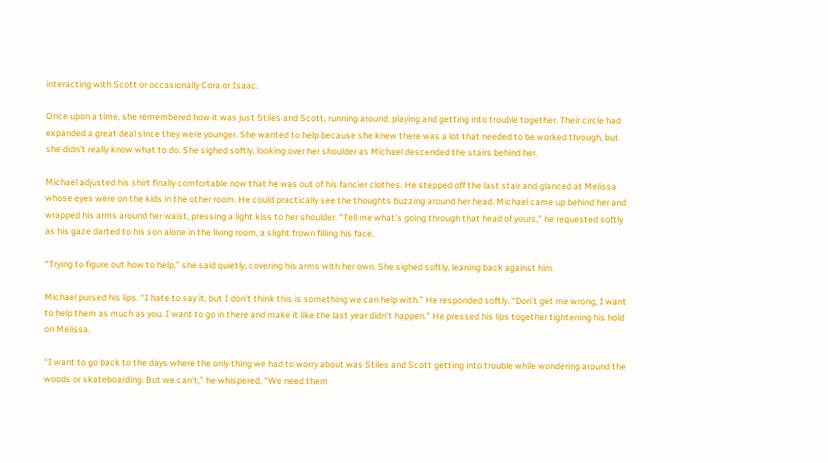interacting with Scott or occasionally Cora or Isaac.

Once upon a time, she remembered how it was just Stiles and Scott, running around, playing and getting into trouble together. Their circle had expanded a great deal since they were younger. She wanted to help because she knew there was a lot that needed to be worked through, but she didn’t really know what to do. She sighed softly, looking over her shoulder as Michael descended the stairs behind her.

Michael adjusted his shirt finally comfortable now that he was out of his fancier clothes. He stepped off the last stair and glanced at Melissa whose eyes were on the kids in the other room. He could practically see the thoughts buzzing around her head. Michael came up behind her and wrapped his arms around her waist, pressing a light kiss to her shoulder. “Tell me what’s going through that head of yours,” he requested softly as his gaze darted to his son alone in the living room, a slight frown filling his face.

“Trying to figure out how to help,” she said quietly, covering his arms with her own. She sighed softly, leaning back against him.

Michael pursed his lips. “I hate to say it, but I don’t think this is something we can help with.” He responded softly. “Don’t get me wrong, I want to help them as much as you. I want to go in there and make it like the last year didn’t happen.” He pressed his lips together tightening his hold on Melissa.

“I want to go back to the days where the only thing we had to worry about was Stiles and Scott getting into trouble while wondering around the woods or skateboarding. But we can’t,” he whispered, “We need them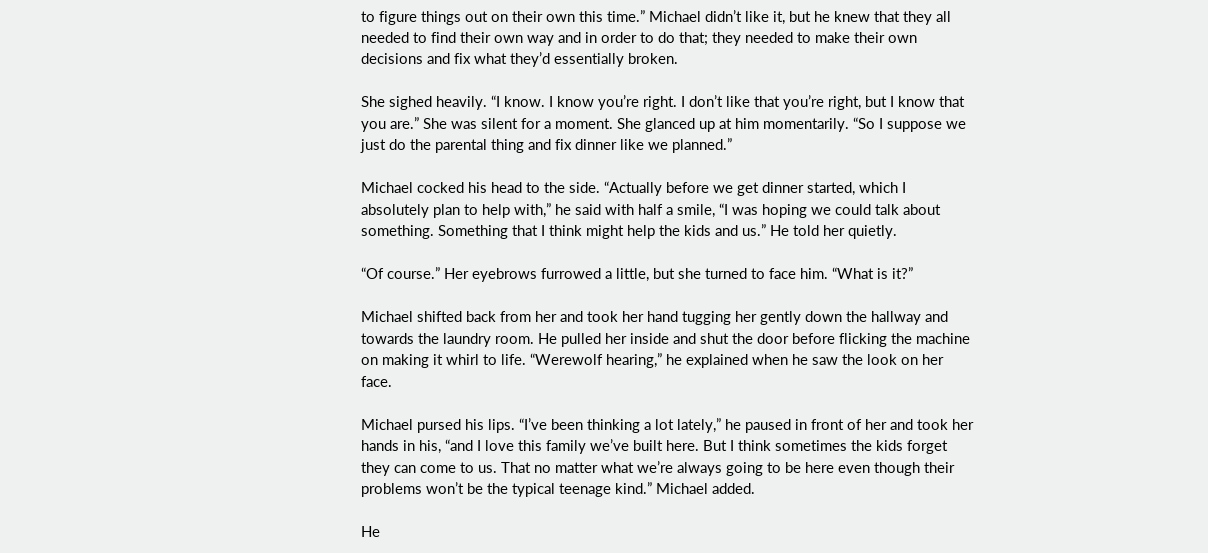to figure things out on their own this time.” Michael didn’t like it, but he knew that they all needed to find their own way and in order to do that; they needed to make their own decisions and fix what they’d essentially broken.

She sighed heavily. “I know. I know you’re right. I don’t like that you’re right, but I know that you are.” She was silent for a moment. She glanced up at him momentarily. “So I suppose we just do the parental thing and fix dinner like we planned.”

Michael cocked his head to the side. “Actually before we get dinner started, which I absolutely plan to help with,” he said with half a smile, “I was hoping we could talk about something. Something that I think might help the kids and us.” He told her quietly.

“Of course.” Her eyebrows furrowed a little, but she turned to face him. “What is it?”

Michael shifted back from her and took her hand tugging her gently down the hallway and towards the laundry room. He pulled her inside and shut the door before flicking the machine on making it whirl to life. “Werewolf hearing,” he explained when he saw the look on her face.

Michael pursed his lips. “I’ve been thinking a lot lately,” he paused in front of her and took her hands in his, “and I love this family we’ve built here. But I think sometimes the kids forget they can come to us. That no matter what we’re always going to be here even though their problems won’t be the typical teenage kind.” Michael added.

He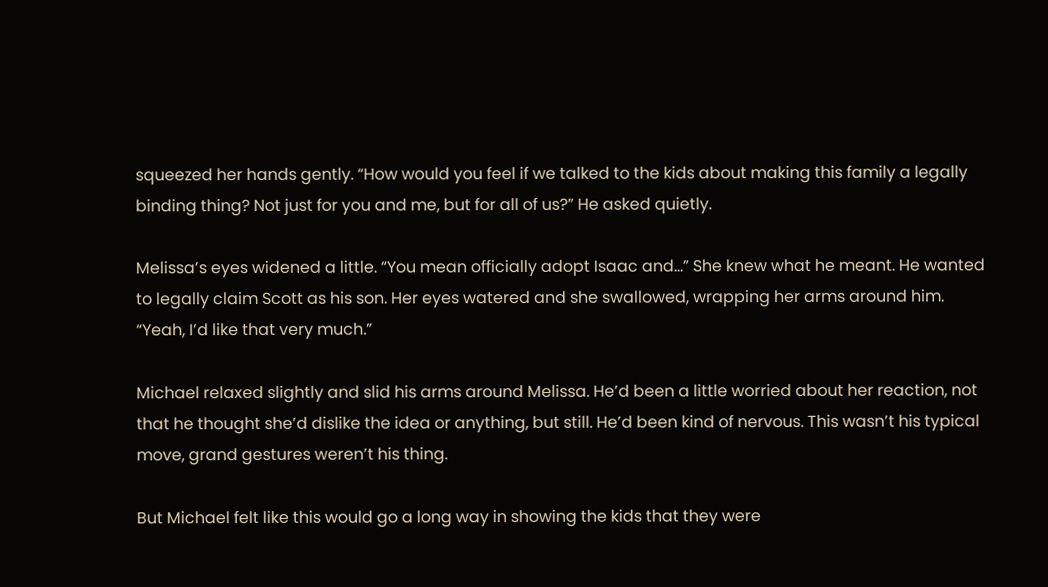squeezed her hands gently. “How would you feel if we talked to the kids about making this family a legally binding thing? Not just for you and me, but for all of us?” He asked quietly.

Melissa’s eyes widened a little. “You mean officially adopt Isaac and…” She knew what he meant. He wanted to legally claim Scott as his son. Her eyes watered and she swallowed, wrapping her arms around him. “Yeah, I’d like that very much.”

Michael relaxed slightly and slid his arms around Melissa. He’d been a little worried about her reaction, not that he thought she’d dislike the idea or anything, but still. He’d been kind of nervous. This wasn’t his typical move, grand gestures weren’t his thing.

But Michael felt like this would go a long way in showing the kids that they were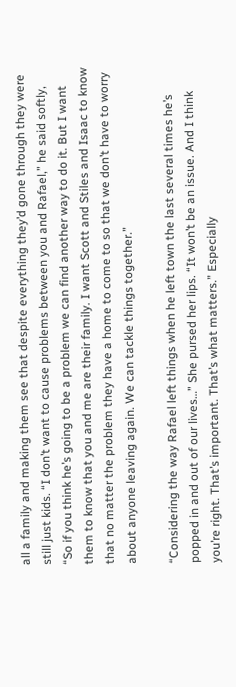all a family and making them see that despite everything they’d gone through they were still just kids. “I don’t want to cause problems between you and Rafael,” he said softly, “So if you think he’s going to be a problem we can find another way to do it. But I want them to know that you and me are their family. I want Scott and Stiles and Isaac to know that no matter the problem they have a home to come to so that we don’t have to worry about anyone leaving again. We can tackle things together.”

“Considering the way Rafael left things when he left town the last several times he’s popped in and out of our lives…” She pursed her lips. “It won’t be an issue. And I think you’re right. That’s important. That’s what matters.” Especially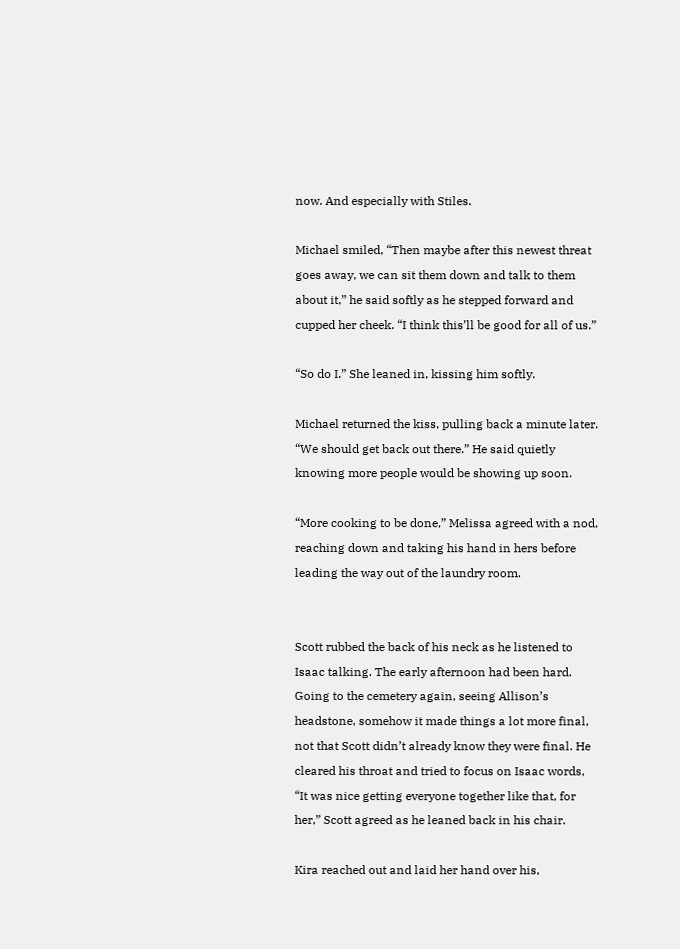now. And especially with Stiles.

Michael smiled, “Then maybe after this newest threat goes away, we can sit them down and talk to them about it,” he said softly as he stepped forward and cupped her cheek. “I think this’ll be good for all of us.”

“So do I.” She leaned in, kissing him softly.

Michael returned the kiss, pulling back a minute later. “We should get back out there.” He said quietly knowing more people would be showing up soon.

“More cooking to be done,” Melissa agreed with a nod, reaching down and taking his hand in hers before leading the way out of the laundry room.


Scott rubbed the back of his neck as he listened to Isaac talking. The early afternoon had been hard. Going to the cemetery again, seeing Allison’s headstone, somehow it made things a lot more final, not that Scott didn’t already know they were final. He cleared his throat and tried to focus on Isaac words, “It was nice getting everyone together like that, for her,” Scott agreed as he leaned back in his chair.

Kira reached out and laid her hand over his,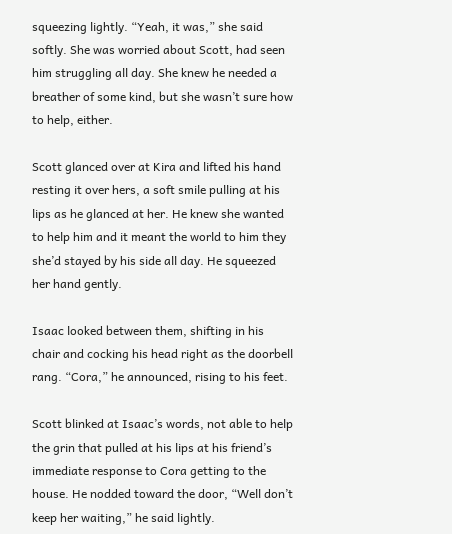squeezing lightly. “Yeah, it was,” she said softly. She was worried about Scott, had seen him struggling all day. She knew he needed a breather of some kind, but she wasn’t sure how to help, either.

Scott glanced over at Kira and lifted his hand resting it over hers, a soft smile pulling at his lips as he glanced at her. He knew she wanted to help him and it meant the world to him they she’d stayed by his side all day. He squeezed her hand gently.

Isaac looked between them, shifting in his chair and cocking his head right as the doorbell rang. “Cora,” he announced, rising to his feet.

Scott blinked at Isaac’s words, not able to help the grin that pulled at his lips at his friend’s immediate response to Cora getting to the house. He nodded toward the door, “Well don’t keep her waiting,” he said lightly.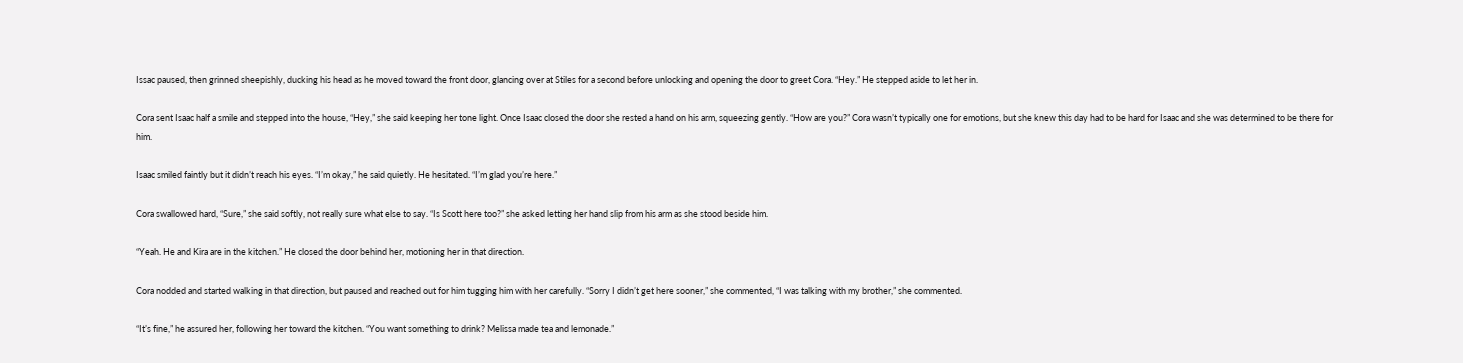Issac paused, then grinned sheepishly, ducking his head as he moved toward the front door, glancing over at Stiles for a second before unlocking and opening the door to greet Cora. “Hey.” He stepped aside to let her in.

Cora sent Isaac half a smile and stepped into the house, “Hey,” she said keeping her tone light. Once Isaac closed the door she rested a hand on his arm, squeezing gently. “How are you?” Cora wasn’t typically one for emotions, but she knew this day had to be hard for Isaac and she was determined to be there for him.

Isaac smiled faintly but it didn’t reach his eyes. “I’m okay,” he said quietly. He hesitated. “I’m glad you’re here.”

Cora swallowed hard, “Sure,” she said softly, not really sure what else to say. “Is Scott here too?” she asked letting her hand slip from his arm as she stood beside him.

“Yeah. He and Kira are in the kitchen.” He closed the door behind her, motioning her in that direction.

Cora nodded and started walking in that direction, but paused and reached out for him tugging him with her carefully. “Sorry I didn’t get here sooner,” she commented, “I was talking with my brother,” she commented.

“It’s fine,” he assured her, following her toward the kitchen. “You want something to drink? Melissa made tea and lemonade.”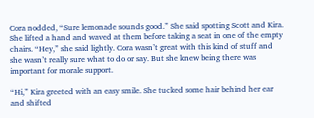Cora nodded, “Sure lemonade sounds good.” She said spotting Scott and Kira. She lifted a hand and waved at them before taking a seat in one of the empty chairs. “Hey,” she said lightly. Cora wasn’t great with this kind of stuff and she wasn’t really sure what to do or say. But she knew being there was important for morale support.

“Hi,” Kira greeted with an easy smile. She tucked some hair behind her ear and shifted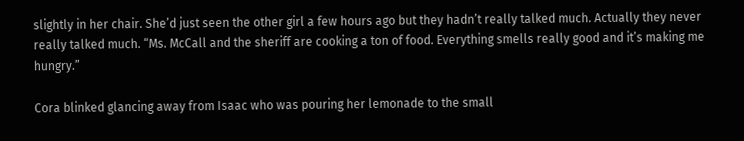slightly in her chair. She’d just seen the other girl a few hours ago but they hadn’t really talked much. Actually they never really talked much. “Ms. McCall and the sheriff are cooking a ton of food. Everything smells really good and it’s making me hungry.”

Cora blinked glancing away from Isaac who was pouring her lemonade to the small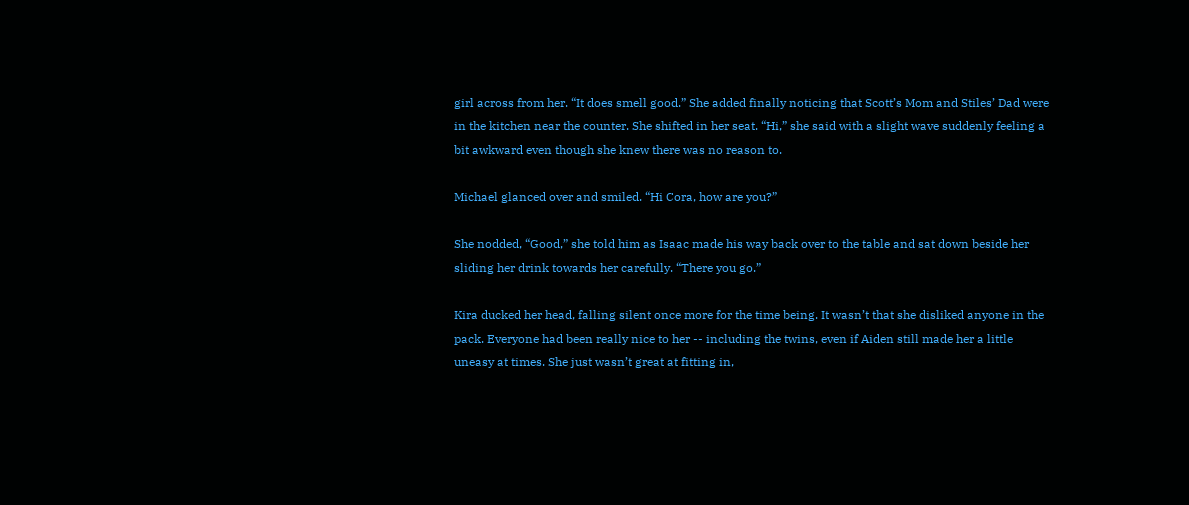girl across from her. “It does smell good.” She added finally noticing that Scott’s Mom and Stiles’ Dad were in the kitchen near the counter. She shifted in her seat. “Hi,” she said with a slight wave suddenly feeling a bit awkward even though she knew there was no reason to.

Michael glanced over and smiled. “Hi Cora, how are you?”

She nodded, “Good,” she told him as Isaac made his way back over to the table and sat down beside her sliding her drink towards her carefully. “There you go.”

Kira ducked her head, falling silent once more for the time being. It wasn’t that she disliked anyone in the pack. Everyone had been really nice to her -- including the twins, even if Aiden still made her a little uneasy at times. She just wasn’t great at fitting in,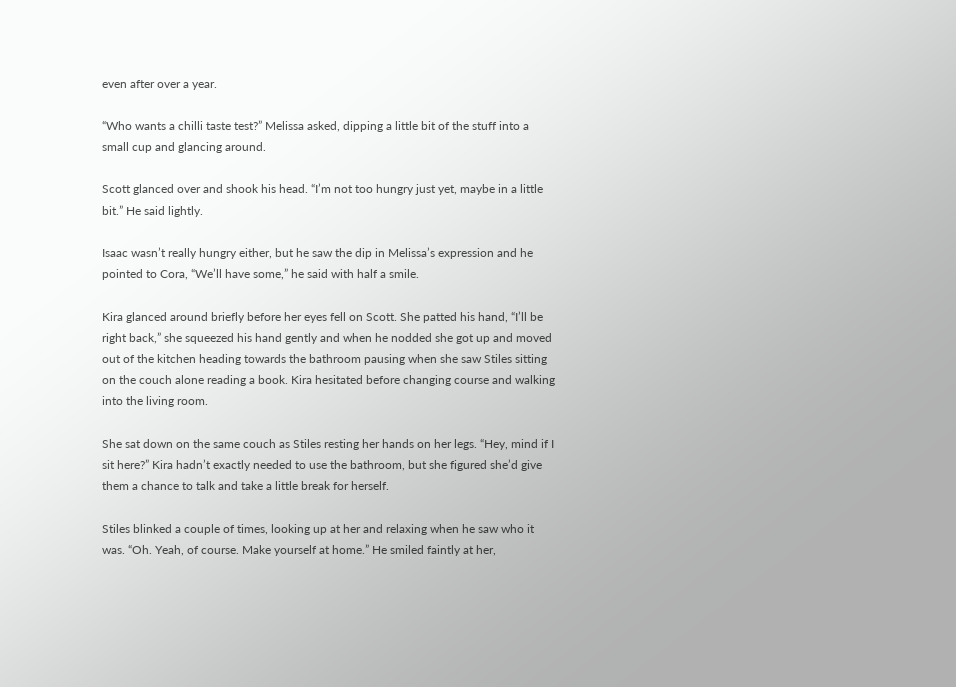even after over a year.

“Who wants a chilli taste test?” Melissa asked, dipping a little bit of the stuff into a small cup and glancing around.

Scott glanced over and shook his head. “I’m not too hungry just yet, maybe in a little bit.” He said lightly.

Isaac wasn’t really hungry either, but he saw the dip in Melissa’s expression and he pointed to Cora, “We’ll have some,” he said with half a smile.

Kira glanced around briefly before her eyes fell on Scott. She patted his hand, “I’ll be right back,” she squeezed his hand gently and when he nodded she got up and moved out of the kitchen heading towards the bathroom pausing when she saw Stiles sitting on the couch alone reading a book. Kira hesitated before changing course and walking into the living room.

She sat down on the same couch as Stiles resting her hands on her legs. “Hey, mind if I sit here?” Kira hadn’t exactly needed to use the bathroom, but she figured she’d give them a chance to talk and take a little break for herself.

Stiles blinked a couple of times, looking up at her and relaxing when he saw who it was. “Oh. Yeah, of course. Make yourself at home.” He smiled faintly at her,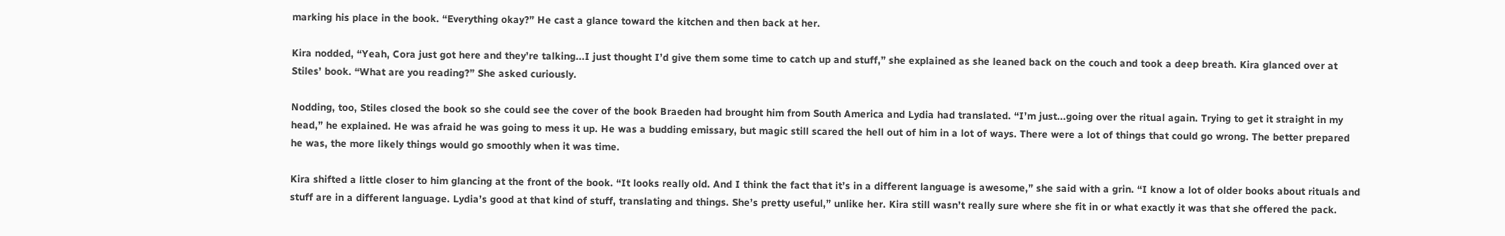marking his place in the book. “Everything okay?” He cast a glance toward the kitchen and then back at her.

Kira nodded, “Yeah, Cora just got here and they’re talking...I just thought I’d give them some time to catch up and stuff,” she explained as she leaned back on the couch and took a deep breath. Kira glanced over at Stiles’ book. “What are you reading?” She asked curiously.

Nodding, too, Stiles closed the book so she could see the cover of the book Braeden had brought him from South America and Lydia had translated. “I’m just...going over the ritual again. Trying to get it straight in my head,” he explained. He was afraid he was going to mess it up. He was a budding emissary, but magic still scared the hell out of him in a lot of ways. There were a lot of things that could go wrong. The better prepared he was, the more likely things would go smoothly when it was time.

Kira shifted a little closer to him glancing at the front of the book. “It looks really old. And I think the fact that it’s in a different language is awesome,” she said with a grin. “I know a lot of older books about rituals and stuff are in a different language. Lydia’s good at that kind of stuff, translating and things. She’s pretty useful,” unlike her. Kira still wasn’t really sure where she fit in or what exactly it was that she offered the pack.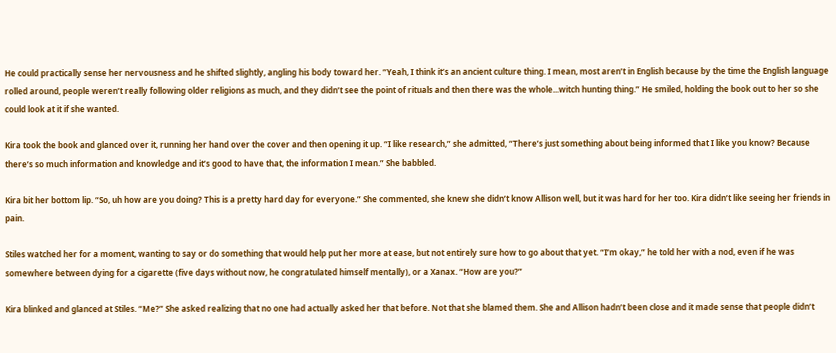He could practically sense her nervousness and he shifted slightly, angling his body toward her. “Yeah, I think it’s an ancient culture thing. I mean, most aren’t in English because by the time the English language rolled around, people weren’t really following older religions as much, and they didn’t see the point of rituals and then there was the whole...witch hunting thing.” He smiled, holding the book out to her so she could look at it if she wanted.

Kira took the book and glanced over it, running her hand over the cover and then opening it up. “I like research,” she admitted, “There’s just something about being informed that I like you know? Because there’s so much information and knowledge and it’s good to have that, the information I mean.” She babbled.

Kira bit her bottom lip. “So, uh how are you doing? This is a pretty hard day for everyone.” She commented, she knew she didn’t know Allison well, but it was hard for her too. Kira didn’t like seeing her friends in pain.

Stiles watched her for a moment, wanting to say or do something that would help put her more at ease, but not entirely sure how to go about that yet. “I’m okay,” he told her with a nod, even if he was somewhere between dying for a cigarette (five days without now, he congratulated himself mentally), or a Xanax. “How are you?”

Kira blinked and glanced at Stiles. “Me?” She asked realizing that no one had actually asked her that before. Not that she blamed them. She and Allison hadn’t been close and it made sense that people didn’t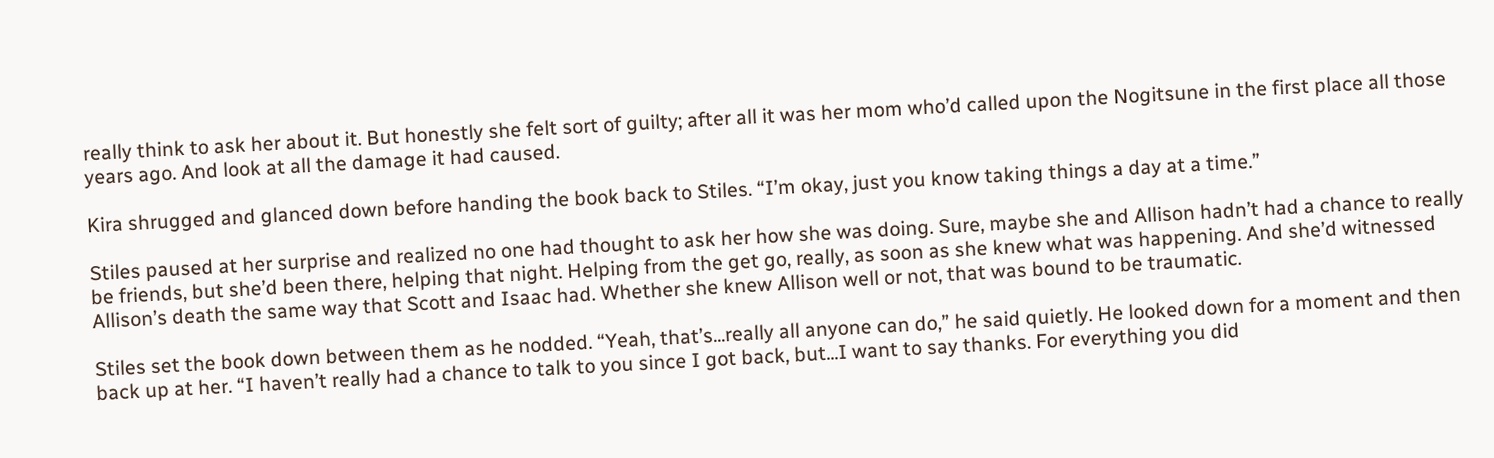really think to ask her about it. But honestly she felt sort of guilty; after all it was her mom who’d called upon the Nogitsune in the first place all those years ago. And look at all the damage it had caused.

Kira shrugged and glanced down before handing the book back to Stiles. “I’m okay, just you know taking things a day at a time.”

Stiles paused at her surprise and realized no one had thought to ask her how she was doing. Sure, maybe she and Allison hadn’t had a chance to really be friends, but she’d been there, helping that night. Helping from the get go, really, as soon as she knew what was happening. And she’d witnessed Allison’s death the same way that Scott and Isaac had. Whether she knew Allison well or not, that was bound to be traumatic.

Stiles set the book down between them as he nodded. “Yeah, that’s...really all anyone can do,” he said quietly. He looked down for a moment and then back up at her. “I haven’t really had a chance to talk to you since I got back, but...I want to say thanks. For everything you did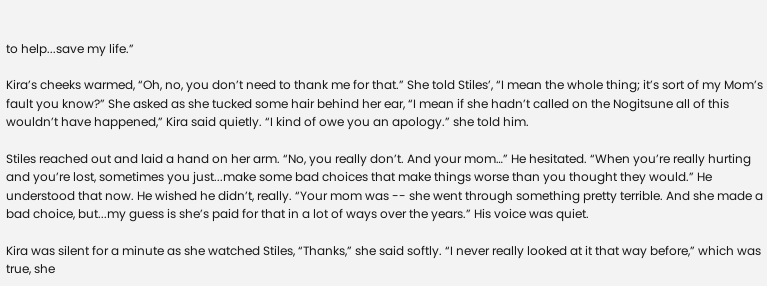to help...save my life.”

Kira’s cheeks warmed, “Oh, no, you don’t need to thank me for that.” She told Stiles’, “I mean the whole thing; it’s sort of my Mom’s fault you know?” She asked as she tucked some hair behind her ear, “I mean if she hadn’t called on the Nogitsune all of this wouldn’t have happened,” Kira said quietly. “I kind of owe you an apology.” she told him.

Stiles reached out and laid a hand on her arm. “No, you really don’t. And your mom…” He hesitated. “When you’re really hurting and you’re lost, sometimes you just...make some bad choices that make things worse than you thought they would.” He understood that now. He wished he didn’t, really. “Your mom was -- she went through something pretty terrible. And she made a bad choice, but...my guess is she’s paid for that in a lot of ways over the years.” His voice was quiet.

Kira was silent for a minute as she watched Stiles, “Thanks,” she said softly. “I never really looked at it that way before,” which was true, she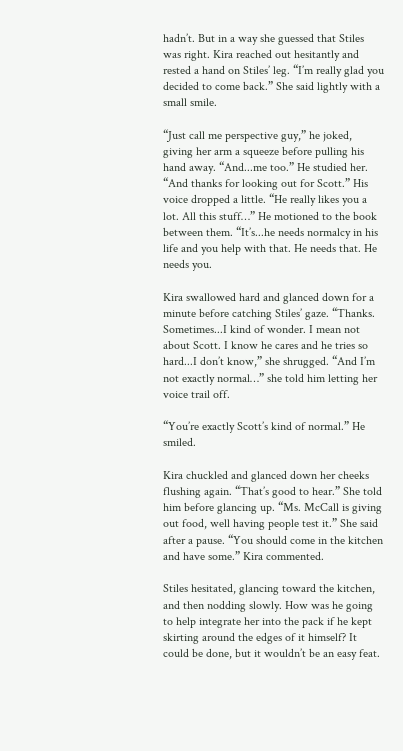hadn’t. But in a way she guessed that Stiles was right. Kira reached out hesitantly and rested a hand on Stiles’ leg. “I’m really glad you decided to come back.” She said lightly with a small smile.

“Just call me perspective guy,” he joked, giving her arm a squeeze before pulling his hand away. “And...me too.” He studied her. “And thanks for looking out for Scott.” His voice dropped a little. “He really likes you a lot. All this stuff…” He motioned to the book between them. “It’s...he needs normalcy in his life and you help with that. He needs that. He needs you.

Kira swallowed hard and glanced down for a minute before catching Stiles’ gaze. “Thanks. Sometimes...I kind of wonder. I mean not about Scott. I know he cares and he tries so hard...I don’t know,” she shrugged. “And I’m not exactly normal…” she told him letting her voice trail off.

“You’re exactly Scott’s kind of normal.” He smiled.

Kira chuckled and glanced down her cheeks flushing again. “That’s good to hear.” She told him before glancing up. “Ms. McCall is giving out food, well having people test it.” She said after a pause. “You should come in the kitchen and have some.” Kira commented.

Stiles hesitated, glancing toward the kitchen, and then nodding slowly. How was he going to help integrate her into the pack if he kept skirting around the edges of it himself? It could be done, but it wouldn’t be an easy feat.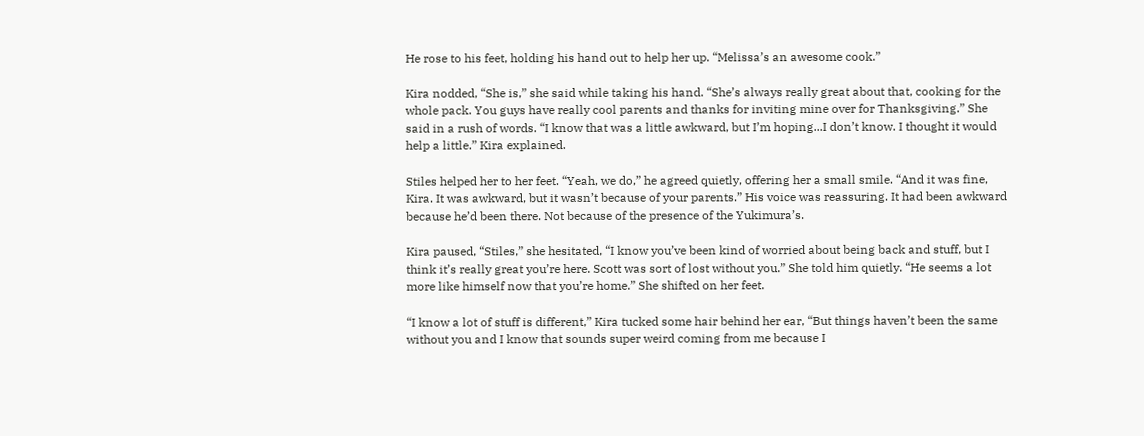He rose to his feet, holding his hand out to help her up. “Melissa’s an awesome cook.”

Kira nodded, “She is,” she said while taking his hand. “She’s always really great about that, cooking for the whole pack. You guys have really cool parents and thanks for inviting mine over for Thanksgiving.” She said in a rush of words. “I know that was a little awkward, but I’m hoping...I don’t know. I thought it would help a little.” Kira explained.

Stiles helped her to her feet. “Yeah, we do,” he agreed quietly, offering her a small smile. “And it was fine, Kira. It was awkward, but it wasn’t because of your parents.” His voice was reassuring. It had been awkward because he’d been there. Not because of the presence of the Yukimura’s.

Kira paused, “Stiles,” she hesitated, “I know you’ve been kind of worried about being back and stuff, but I think it’s really great you’re here. Scott was sort of lost without you.” She told him quietly. “He seems a lot more like himself now that you’re home.” She shifted on her feet.

“I know a lot of stuff is different,” Kira tucked some hair behind her ear, “But things haven’t been the same without you and I know that sounds super weird coming from me because I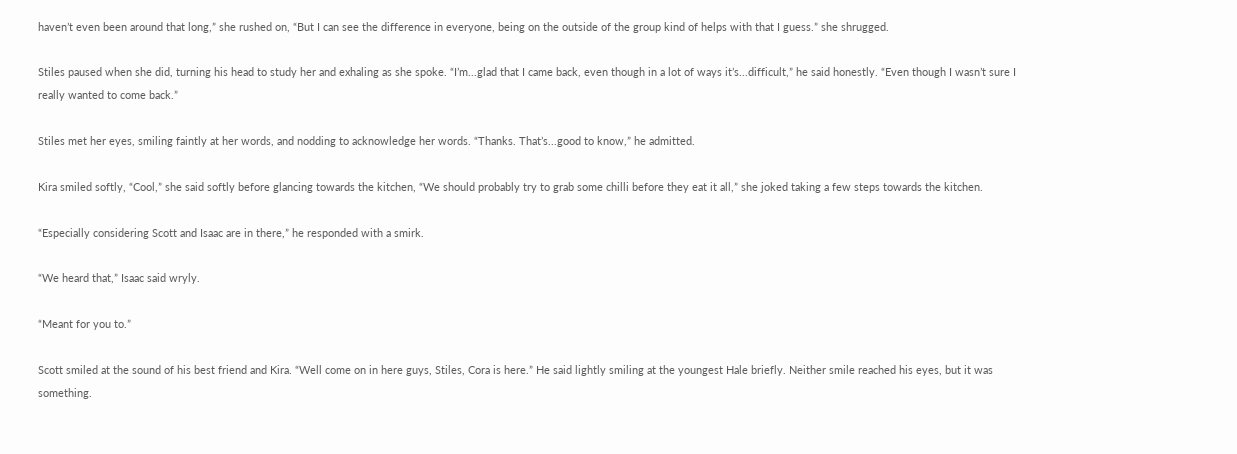haven’t even been around that long,” she rushed on, “But I can see the difference in everyone, being on the outside of the group kind of helps with that I guess.” she shrugged.

Stiles paused when she did, turning his head to study her and exhaling as she spoke. “I’m...glad that I came back, even though in a lot of ways it’s...difficult,” he said honestly. “Even though I wasn’t sure I really wanted to come back.”

Stiles met her eyes, smiling faintly at her words, and nodding to acknowledge her words. “Thanks. That’s...good to know,” he admitted.

Kira smiled softly, “Cool,” she said softly before glancing towards the kitchen, “We should probably try to grab some chilli before they eat it all,” she joked taking a few steps towards the kitchen.

“Especially considering Scott and Isaac are in there,” he responded with a smirk.

“We heard that,” Isaac said wryly.

“Meant for you to.”

Scott smiled at the sound of his best friend and Kira. “Well come on in here guys, Stiles, Cora is here.” He said lightly smiling at the youngest Hale briefly. Neither smile reached his eyes, but it was something.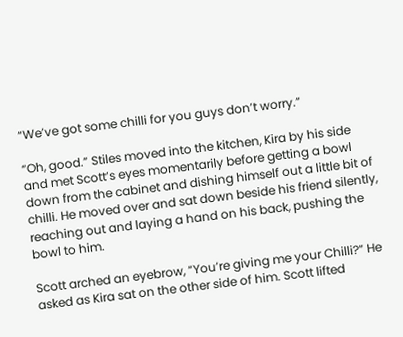“We’ve got some chilli for you guys don’t worry.”

“Oh, good.” Stiles moved into the kitchen, Kira by his side and met Scott’s eyes momentarily before getting a bowl down from the cabinet and dishing himself out a little bit of chilli. He moved over and sat down beside his friend silently, reaching out and laying a hand on his back, pushing the bowl to him.

Scott arched an eyebrow, “You’re giving me your Chilli?” He asked as Kira sat on the other side of him. Scott lifted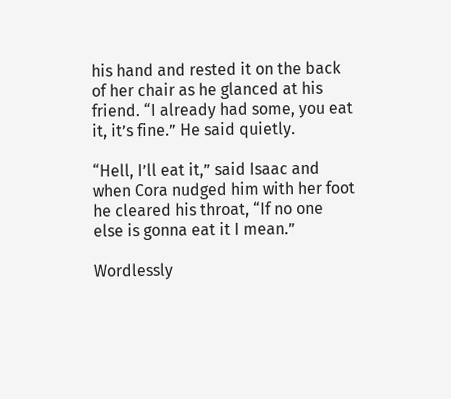his hand and rested it on the back of her chair as he glanced at his friend. “I already had some, you eat it, it’s fine.” He said quietly.

“Hell, I’ll eat it,” said Isaac and when Cora nudged him with her foot he cleared his throat, “If no one else is gonna eat it I mean.”

Wordlessly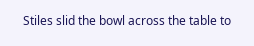Stiles slid the bowl across the table to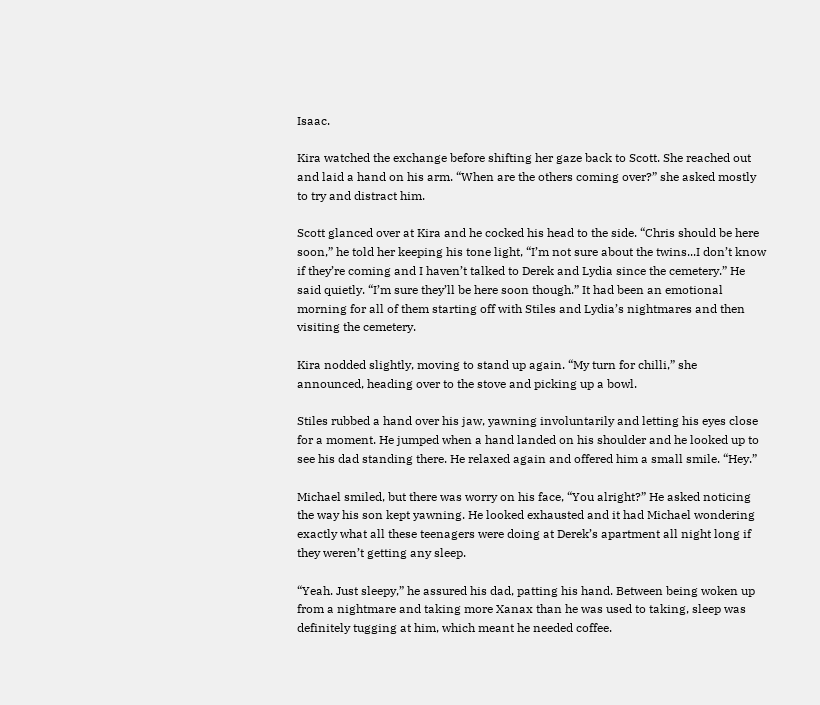Isaac.

Kira watched the exchange before shifting her gaze back to Scott. She reached out and laid a hand on his arm. “When are the others coming over?” she asked mostly to try and distract him.

Scott glanced over at Kira and he cocked his head to the side. “Chris should be here soon,” he told her keeping his tone light, “I’m not sure about the twins...I don’t know if they’re coming and I haven’t talked to Derek and Lydia since the cemetery.” He said quietly. “I’m sure they’ll be here soon though.” It had been an emotional morning for all of them starting off with Stiles and Lydia’s nightmares and then visiting the cemetery.

Kira nodded slightly, moving to stand up again. “My turn for chilli,” she announced, heading over to the stove and picking up a bowl.

Stiles rubbed a hand over his jaw, yawning involuntarily and letting his eyes close for a moment. He jumped when a hand landed on his shoulder and he looked up to see his dad standing there. He relaxed again and offered him a small smile. “Hey.”

Michael smiled, but there was worry on his face, “You alright?” He asked noticing the way his son kept yawning. He looked exhausted and it had Michael wondering exactly what all these teenagers were doing at Derek’s apartment all night long if they weren’t getting any sleep.

“Yeah. Just sleepy,” he assured his dad, patting his hand. Between being woken up from a nightmare and taking more Xanax than he was used to taking, sleep was definitely tugging at him, which meant he needed coffee.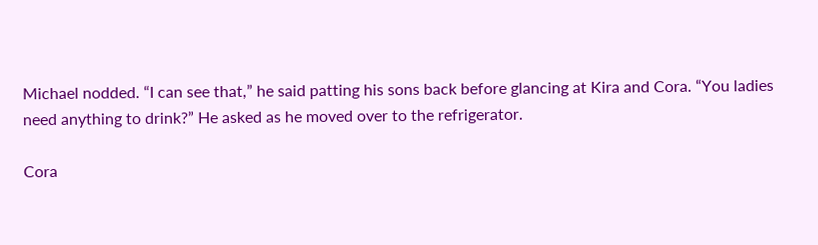Michael nodded. “I can see that,” he said patting his sons back before glancing at Kira and Cora. “You ladies need anything to drink?” He asked as he moved over to the refrigerator.

Cora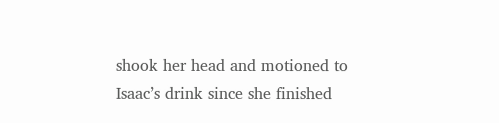shook her head and motioned to Isaac’s drink since she finished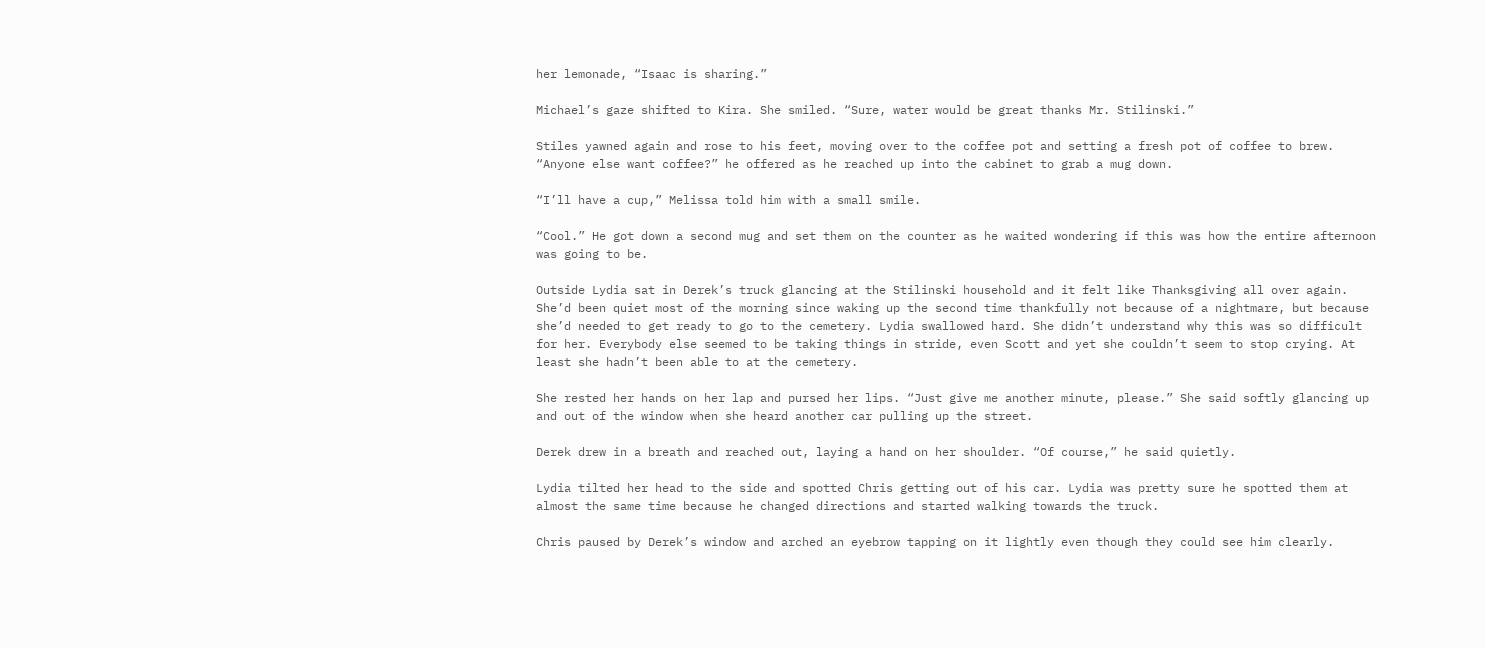her lemonade, “Isaac is sharing.”

Michael’s gaze shifted to Kira. She smiled. “Sure, water would be great thanks Mr. Stilinski.”

Stiles yawned again and rose to his feet, moving over to the coffee pot and setting a fresh pot of coffee to brew. “Anyone else want coffee?” he offered as he reached up into the cabinet to grab a mug down.

“I’ll have a cup,” Melissa told him with a small smile.

“Cool.” He got down a second mug and set them on the counter as he waited wondering if this was how the entire afternoon was going to be.

Outside Lydia sat in Derek’s truck glancing at the Stilinski household and it felt like Thanksgiving all over again. She’d been quiet most of the morning since waking up the second time thankfully not because of a nightmare, but because she’d needed to get ready to go to the cemetery. Lydia swallowed hard. She didn’t understand why this was so difficult for her. Everybody else seemed to be taking things in stride, even Scott and yet she couldn’t seem to stop crying. At least she hadn’t been able to at the cemetery.

She rested her hands on her lap and pursed her lips. “Just give me another minute, please.” She said softly glancing up and out of the window when she heard another car pulling up the street.

Derek drew in a breath and reached out, laying a hand on her shoulder. “Of course,” he said quietly.

Lydia tilted her head to the side and spotted Chris getting out of his car. Lydia was pretty sure he spotted them at almost the same time because he changed directions and started walking towards the truck.

Chris paused by Derek’s window and arched an eyebrow tapping on it lightly even though they could see him clearly.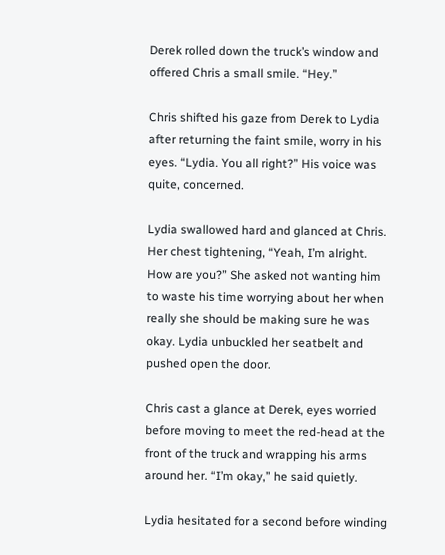Derek rolled down the truck’s window and offered Chris a small smile. “Hey.”

Chris shifted his gaze from Derek to Lydia after returning the faint smile, worry in his eyes. “Lydia. You all right?” His voice was quite, concerned.

Lydia swallowed hard and glanced at Chris. Her chest tightening, “Yeah, I’m alright. How are you?” She asked not wanting him to waste his time worrying about her when really she should be making sure he was okay. Lydia unbuckled her seatbelt and pushed open the door.

Chris cast a glance at Derek, eyes worried before moving to meet the red-head at the front of the truck and wrapping his arms around her. “I’m okay,” he said quietly.

Lydia hesitated for a second before winding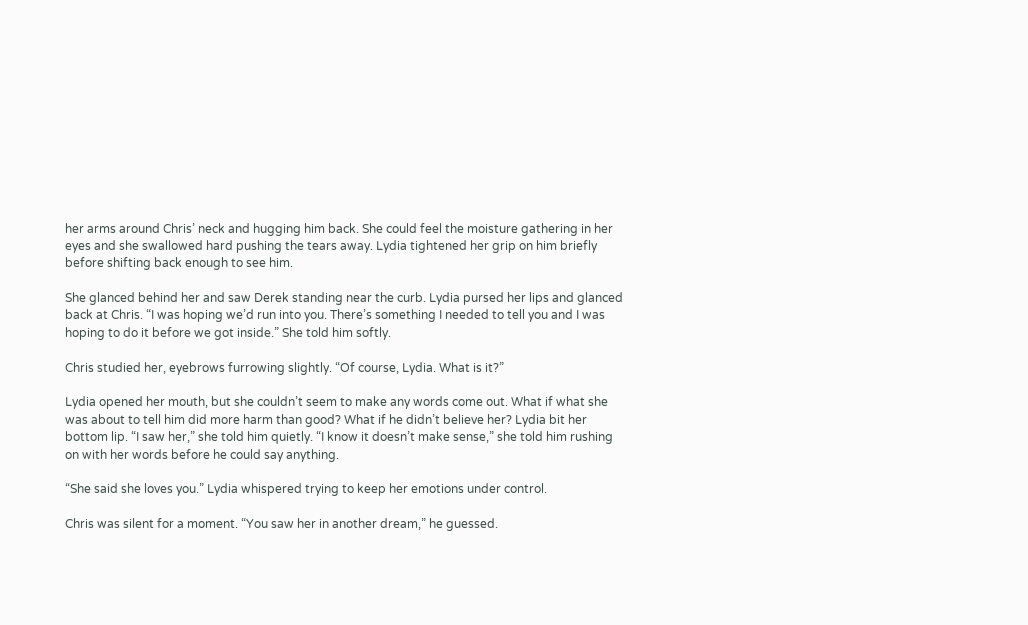her arms around Chris’ neck and hugging him back. She could feel the moisture gathering in her eyes and she swallowed hard pushing the tears away. Lydia tightened her grip on him briefly before shifting back enough to see him.

She glanced behind her and saw Derek standing near the curb. Lydia pursed her lips and glanced back at Chris. “I was hoping we’d run into you. There’s something I needed to tell you and I was hoping to do it before we got inside.” She told him softly.

Chris studied her, eyebrows furrowing slightly. “Of course, Lydia. What is it?”

Lydia opened her mouth, but she couldn’t seem to make any words come out. What if what she was about to tell him did more harm than good? What if he didn’t believe her? Lydia bit her bottom lip. “I saw her,” she told him quietly. “I know it doesn’t make sense,” she told him rushing on with her words before he could say anything.

“She said she loves you.” Lydia whispered trying to keep her emotions under control.

Chris was silent for a moment. “You saw her in another dream,” he guessed.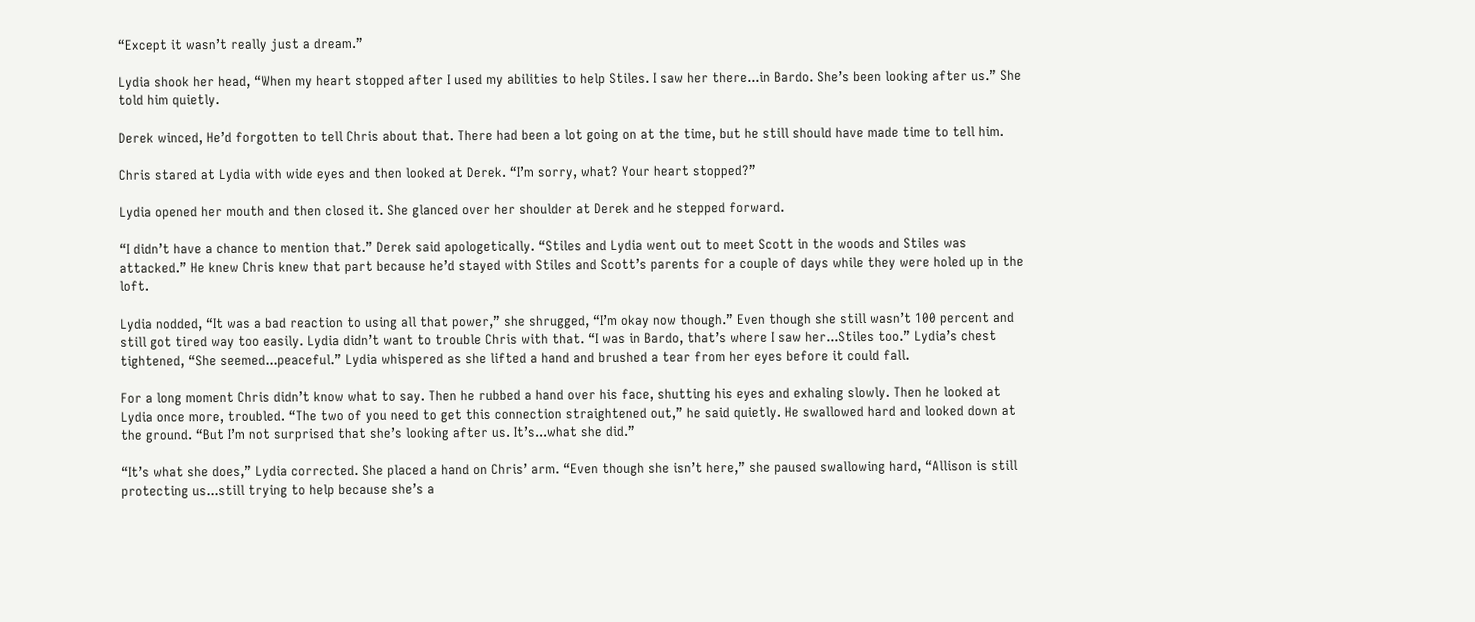“Except it wasn’t really just a dream.”

Lydia shook her head, “When my heart stopped after I used my abilities to help Stiles. I saw her there...in Bardo. She’s been looking after us.” She told him quietly.

Derek winced, He’d forgotten to tell Chris about that. There had been a lot going on at the time, but he still should have made time to tell him.

Chris stared at Lydia with wide eyes and then looked at Derek. “I’m sorry, what? Your heart stopped?”

Lydia opened her mouth and then closed it. She glanced over her shoulder at Derek and he stepped forward.

“I didn’t have a chance to mention that.” Derek said apologetically. “Stiles and Lydia went out to meet Scott in the woods and Stiles was attacked.” He knew Chris knew that part because he’d stayed with Stiles and Scott’s parents for a couple of days while they were holed up in the loft.

Lydia nodded, “It was a bad reaction to using all that power,” she shrugged, “I’m okay now though.” Even though she still wasn’t 100 percent and still got tired way too easily. Lydia didn’t want to trouble Chris with that. “I was in Bardo, that’s where I saw her...Stiles too.” Lydia’s chest tightened, “She seemed...peaceful.” Lydia whispered as she lifted a hand and brushed a tear from her eyes before it could fall.

For a long moment Chris didn’t know what to say. Then he rubbed a hand over his face, shutting his eyes and exhaling slowly. Then he looked at Lydia once more, troubled. “The two of you need to get this connection straightened out,” he said quietly. He swallowed hard and looked down at the ground. “But I’m not surprised that she’s looking after us. It’s...what she did.”

“It’s what she does,” Lydia corrected. She placed a hand on Chris’ arm. “Even though she isn’t here,” she paused swallowing hard, “Allison is still protecting us...still trying to help because she’s a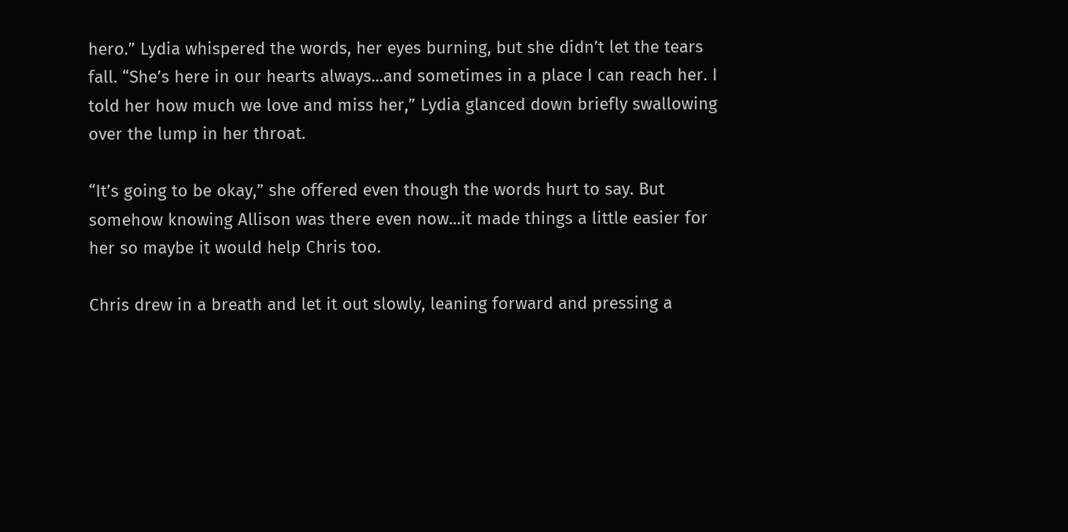hero.” Lydia whispered the words, her eyes burning, but she didn’t let the tears fall. “She’s here in our hearts always...and sometimes in a place I can reach her. I told her how much we love and miss her,” Lydia glanced down briefly swallowing over the lump in her throat.

“It’s going to be okay,” she offered even though the words hurt to say. But somehow knowing Allison was there even now...it made things a little easier for her so maybe it would help Chris too.

Chris drew in a breath and let it out slowly, leaning forward and pressing a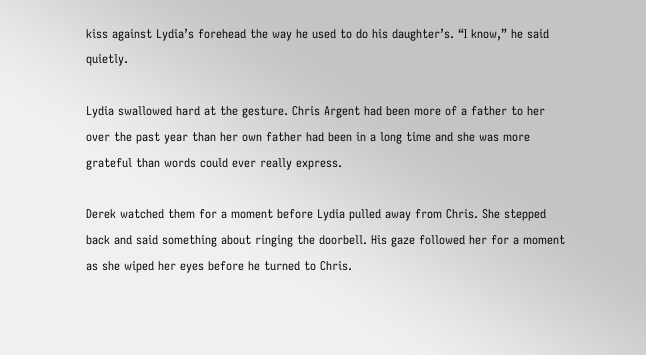kiss against Lydia’s forehead the way he used to do his daughter’s. “I know,” he said quietly.

Lydia swallowed hard at the gesture. Chris Argent had been more of a father to her over the past year than her own father had been in a long time and she was more grateful than words could ever really express.

Derek watched them for a moment before Lydia pulled away from Chris. She stepped back and said something about ringing the doorbell. His gaze followed her for a moment as she wiped her eyes before he turned to Chris.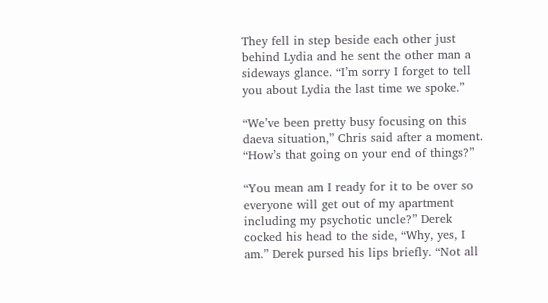They fell in step beside each other just behind Lydia and he sent the other man a sideways glance. “I’m sorry I forget to tell you about Lydia the last time we spoke.”

“We’ve been pretty busy focusing on this daeva situation,” Chris said after a moment. “How’s that going on your end of things?”

“You mean am I ready for it to be over so everyone will get out of my apartment including my psychotic uncle?” Derek cocked his head to the side, “Why, yes, I am.” Derek pursed his lips briefly. “Not all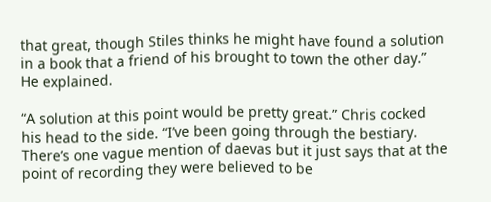that great, though Stiles thinks he might have found a solution in a book that a friend of his brought to town the other day.” He explained.

“A solution at this point would be pretty great.” Chris cocked his head to the side. “I’ve been going through the bestiary. There’s one vague mention of daevas but it just says that at the point of recording they were believed to be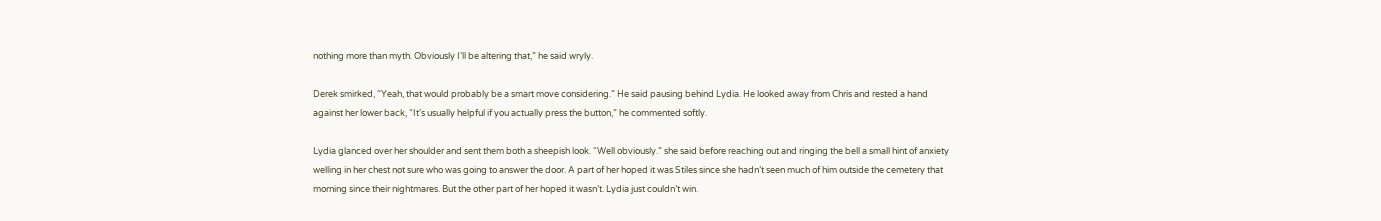nothing more than myth. Obviously I’ll be altering that,” he said wryly.

Derek smirked, “Yeah, that would probably be a smart move considering.” He said pausing behind Lydia. He looked away from Chris and rested a hand against her lower back, “It’s usually helpful if you actually press the button,” he commented softly.

Lydia glanced over her shoulder and sent them both a sheepish look. “Well obviously.” she said before reaching out and ringing the bell a small hint of anxiety welling in her chest not sure who was going to answer the door. A part of her hoped it was Stiles since she hadn’t seen much of him outside the cemetery that morning since their nightmares. But the other part of her hoped it wasn’t. Lydia just couldn’t win.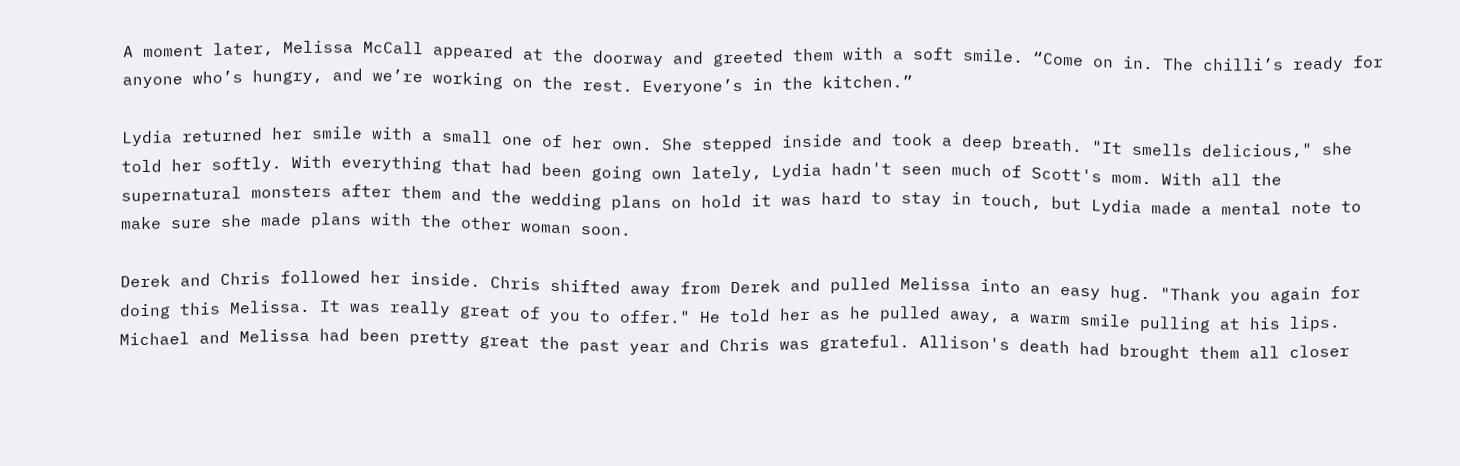A moment later, Melissa McCall appeared at the doorway and greeted them with a soft smile. “Come on in. The chilli’s ready for anyone who’s hungry, and we’re working on the rest. Everyone’s in the kitchen.”

Lydia returned her smile with a small one of her own. She stepped inside and took a deep breath. "It smells delicious," she told her softly. With everything that had been going own lately, Lydia hadn't seen much of Scott's mom. With all the supernatural monsters after them and the wedding plans on hold it was hard to stay in touch, but Lydia made a mental note to make sure she made plans with the other woman soon.

Derek and Chris followed her inside. Chris shifted away from Derek and pulled Melissa into an easy hug. "Thank you again for doing this Melissa. It was really great of you to offer." He told her as he pulled away, a warm smile pulling at his lips. Michael and Melissa had been pretty great the past year and Chris was grateful. Allison's death had brought them all closer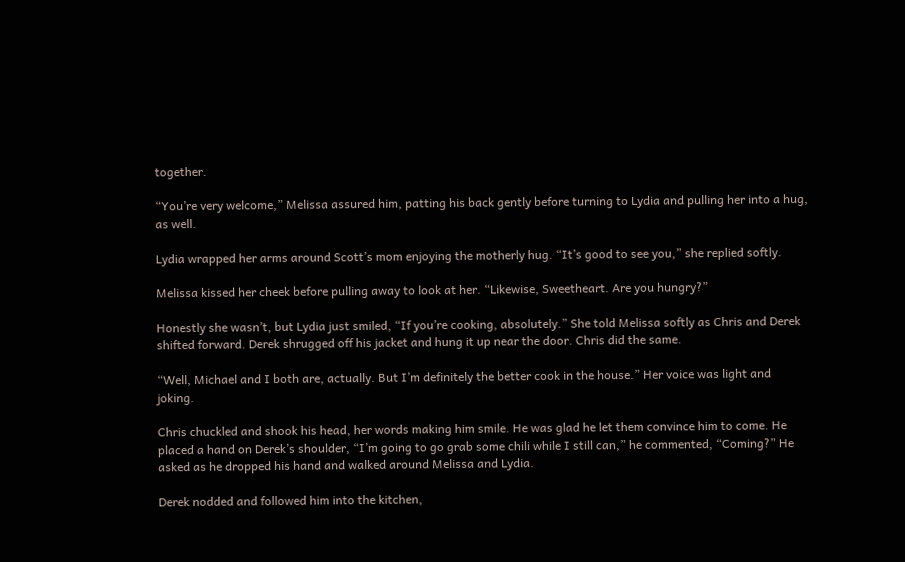together.

“You’re very welcome,” Melissa assured him, patting his back gently before turning to Lydia and pulling her into a hug, as well.

Lydia wrapped her arms around Scott’s mom enjoying the motherly hug. “It’s good to see you,” she replied softly.

Melissa kissed her cheek before pulling away to look at her. “Likewise, Sweetheart. Are you hungry?”

Honestly she wasn’t, but Lydia just smiled, “If you’re cooking, absolutely.” She told Melissa softly as Chris and Derek shifted forward. Derek shrugged off his jacket and hung it up near the door. Chris did the same.

“Well, Michael and I both are, actually. But I’m definitely the better cook in the house.” Her voice was light and joking.

Chris chuckled and shook his head, her words making him smile. He was glad he let them convince him to come. He placed a hand on Derek’s shoulder, “I’m going to go grab some chili while I still can,” he commented, “Coming?” He asked as he dropped his hand and walked around Melissa and Lydia.

Derek nodded and followed him into the kitchen,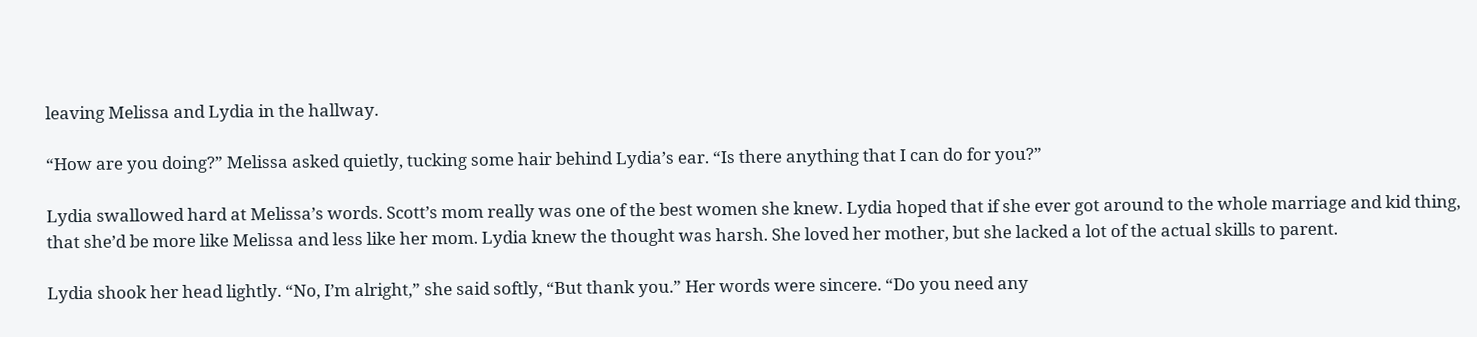leaving Melissa and Lydia in the hallway.

“How are you doing?” Melissa asked quietly, tucking some hair behind Lydia’s ear. “Is there anything that I can do for you?”

Lydia swallowed hard at Melissa’s words. Scott’s mom really was one of the best women she knew. Lydia hoped that if she ever got around to the whole marriage and kid thing, that she’d be more like Melissa and less like her mom. Lydia knew the thought was harsh. She loved her mother, but she lacked a lot of the actual skills to parent.

Lydia shook her head lightly. “No, I’m alright,” she said softly, “But thank you.” Her words were sincere. “Do you need any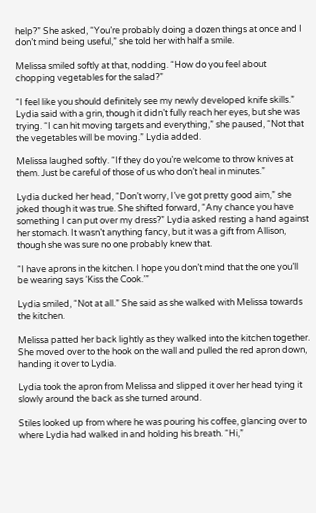help?” She asked, “You’re probably doing a dozen things at once and I don’t mind being useful,” she told her with half a smile.

Melissa smiled softly at that, nodding. “How do you feel about chopping vegetables for the salad?”

“I feel like you should definitely see my newly developed knife skills.” Lydia said with a grin, though it didn’t fully reach her eyes, but she was trying. “I can hit moving targets and everything,” she paused, “Not that the vegetables will be moving.” Lydia added.

Melissa laughed softly. “If they do you’re welcome to throw knives at them. Just be careful of those of us who don’t heal in minutes.”

Lydia ducked her head, “Don’t worry, I’ve got pretty good aim,” she joked though it was true. She shifted forward, “Any chance you have something I can put over my dress?” Lydia asked resting a hand against her stomach. It wasn’t anything fancy, but it was a gift from Allison, though she was sure no one probably knew that.

“I have aprons in the kitchen. I hope you don’t mind that the one you’ll be wearing says ‘Kiss the Cook.’”

Lydia smiled, “Not at all.” She said as she walked with Melissa towards the kitchen.

Melissa patted her back lightly as they walked into the kitchen together. She moved over to the hook on the wall and pulled the red apron down, handing it over to Lydia.

Lydia took the apron from Melissa and slipped it over her head tying it slowly around the back as she turned around.

Stiles looked up from where he was pouring his coffee, glancing over to where Lydia had walked in and holding his breath. “Hi,”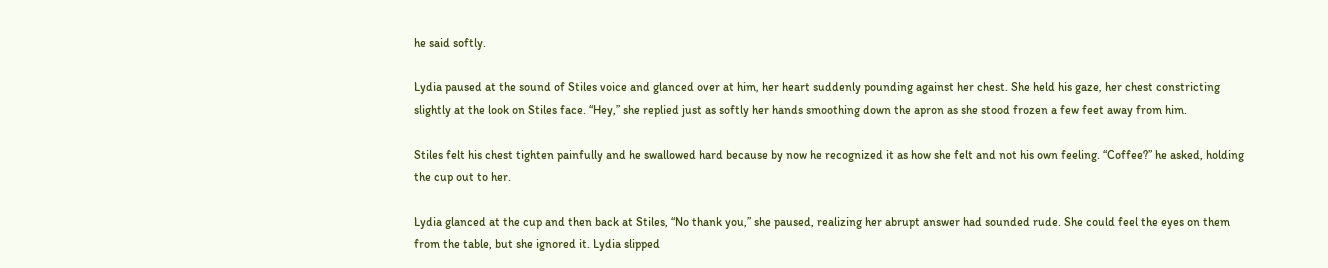he said softly.

Lydia paused at the sound of Stiles voice and glanced over at him, her heart suddenly pounding against her chest. She held his gaze, her chest constricting slightly at the look on Stiles face. “Hey,” she replied just as softly her hands smoothing down the apron as she stood frozen a few feet away from him.

Stiles felt his chest tighten painfully and he swallowed hard because by now he recognized it as how she felt and not his own feeling. “Coffee?” he asked, holding the cup out to her.

Lydia glanced at the cup and then back at Stiles, “No thank you,” she paused, realizing her abrupt answer had sounded rude. She could feel the eyes on them from the table, but she ignored it. Lydia slipped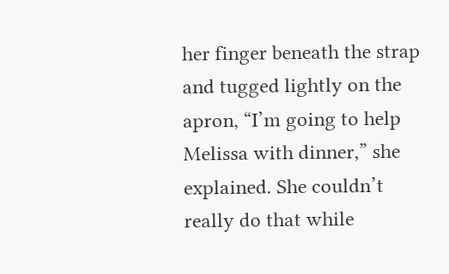her finger beneath the strap and tugged lightly on the apron, “I’m going to help Melissa with dinner,” she explained. She couldn’t really do that while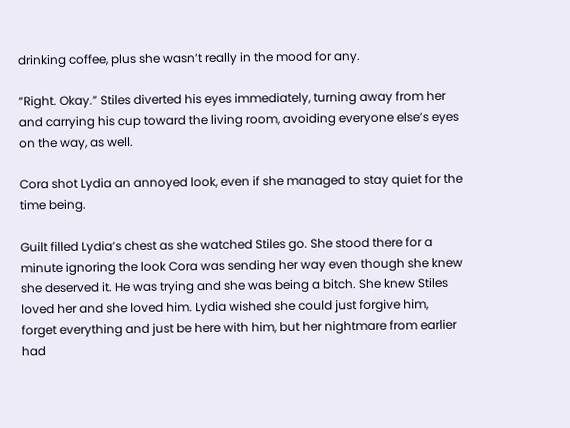drinking coffee, plus she wasn’t really in the mood for any.

“Right. Okay.” Stiles diverted his eyes immediately, turning away from her and carrying his cup toward the living room, avoiding everyone else’s eyes on the way, as well.

Cora shot Lydia an annoyed look, even if she managed to stay quiet for the time being.

Guilt filled Lydia’s chest as she watched Stiles go. She stood there for a minute ignoring the look Cora was sending her way even though she knew she deserved it. He was trying and she was being a bitch. She knew Stiles loved her and she loved him. Lydia wished she could just forgive him, forget everything and just be here with him, but her nightmare from earlier had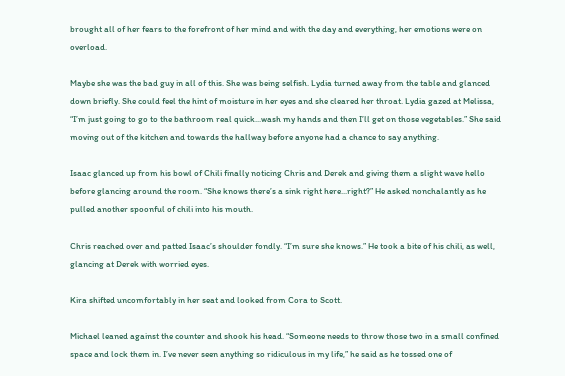brought all of her fears to the forefront of her mind and with the day and everything, her emotions were on overload.

Maybe she was the bad guy in all of this. She was being selfish. Lydia turned away from the table and glanced down briefly. She could feel the hint of moisture in her eyes and she cleared her throat. Lydia gazed at Melissa, “I’m just going to go to the bathroom real quick...wash my hands and then I’ll get on those vegetables.” She said moving out of the kitchen and towards the hallway before anyone had a chance to say anything.

Isaac glanced up from his bowl of Chili finally noticing Chris and Derek and giving them a slight wave hello before glancing around the room. “She knows there’s a sink right here...right?” He asked nonchalantly as he pulled another spoonful of chili into his mouth.

Chris reached over and patted Isaac’s shoulder fondly. “I’m sure she knows.” He took a bite of his chili, as well, glancing at Derek with worried eyes.

Kira shifted uncomfortably in her seat and looked from Cora to Scott.

Michael leaned against the counter and shook his head. “Someone needs to throw those two in a small confined space and lock them in. I’ve never seen anything so ridiculous in my life,” he said as he tossed one of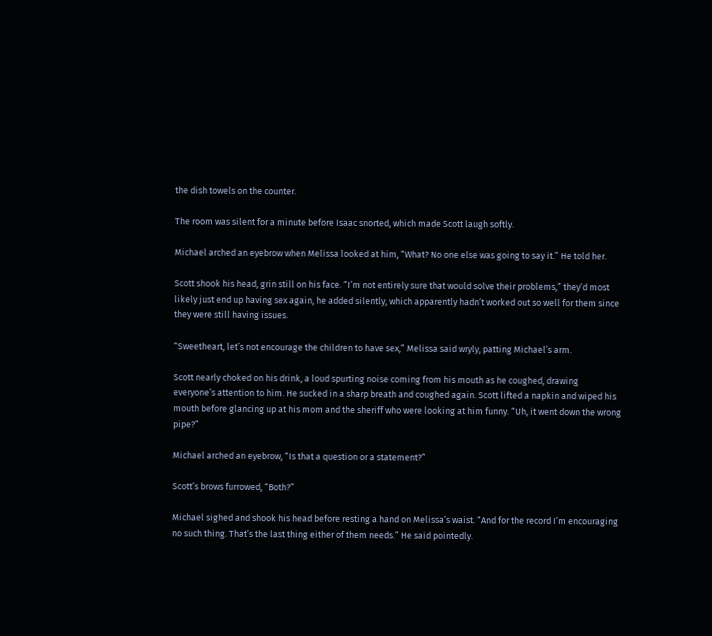the dish towels on the counter.

The room was silent for a minute before Isaac snorted, which made Scott laugh softly.

Michael arched an eyebrow when Melissa looked at him, “What? No one else was going to say it.” He told her.

Scott shook his head, grin still on his face. “I’m not entirely sure that would solve their problems,” they’d most likely just end up having sex again, he added silently, which apparently hadn’t worked out so well for them since they were still having issues.

“Sweetheart, let’s not encourage the children to have sex,” Melissa said wryly, patting Michael’s arm.

Scott nearly choked on his drink, a loud spurting noise coming from his mouth as he coughed, drawing everyone’s attention to him. He sucked in a sharp breath and coughed again. Scott lifted a napkin and wiped his mouth before glancing up at his mom and the sheriff who were looking at him funny. “Uh, it went down the wrong pipe?”

Michael arched an eyebrow, “Is that a question or a statement?”

Scott’s brows furrowed, “Both?”

Michael sighed and shook his head before resting a hand on Melissa’s waist. “And for the record I’m encouraging no such thing. That’s the last thing either of them needs.” He said pointedly.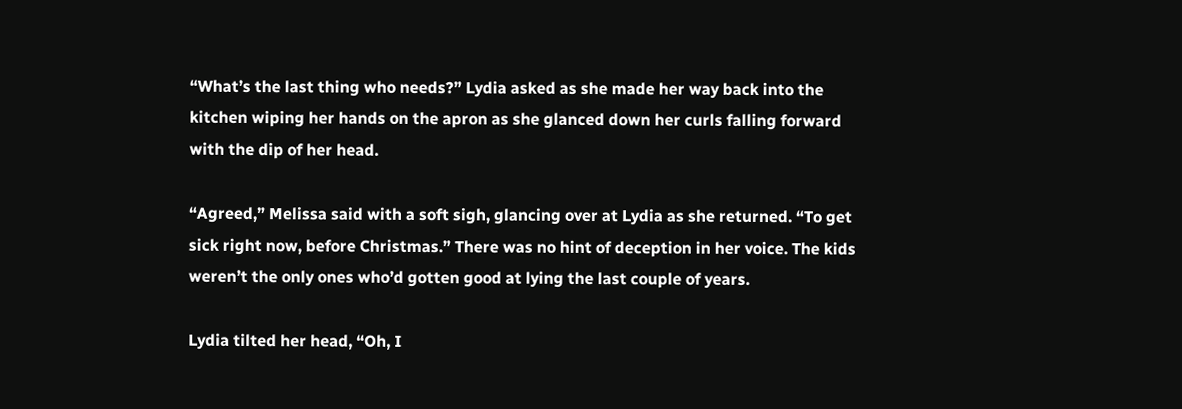“What’s the last thing who needs?” Lydia asked as she made her way back into the kitchen wiping her hands on the apron as she glanced down her curls falling forward with the dip of her head.

“Agreed,” Melissa said with a soft sigh, glancing over at Lydia as she returned. “To get sick right now, before Christmas.” There was no hint of deception in her voice. The kids weren’t the only ones who’d gotten good at lying the last couple of years.

Lydia tilted her head, “Oh, I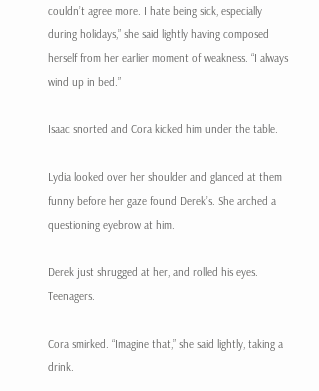couldn’t agree more. I hate being sick, especially during holidays,” she said lightly having composed herself from her earlier moment of weakness. “I always wind up in bed.”

Isaac snorted and Cora kicked him under the table.

Lydia looked over her shoulder and glanced at them funny before her gaze found Derek’s. She arched a questioning eyebrow at him.

Derek just shrugged at her, and rolled his eyes. Teenagers.

Cora smirked. “Imagine that,” she said lightly, taking a drink.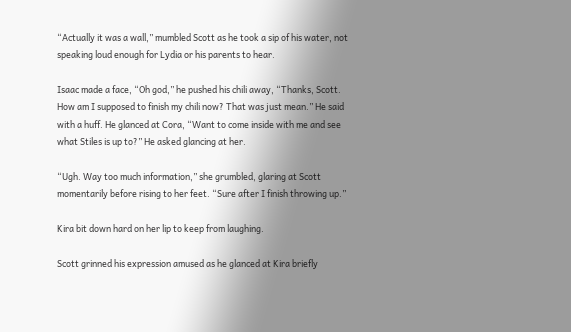“Actually it was a wall,” mumbled Scott as he took a sip of his water, not speaking loud enough for Lydia or his parents to hear.

Isaac made a face, “Oh god,” he pushed his chili away, “Thanks, Scott. How am I supposed to finish my chili now? That was just mean.” He said with a huff. He glanced at Cora, “Want to come inside with me and see what Stiles is up to?” He asked glancing at her.

“Ugh. Way too much information,” she grumbled, glaring at Scott momentarily before rising to her feet. “Sure after I finish throwing up.”

Kira bit down hard on her lip to keep from laughing.

Scott grinned his expression amused as he glanced at Kira briefly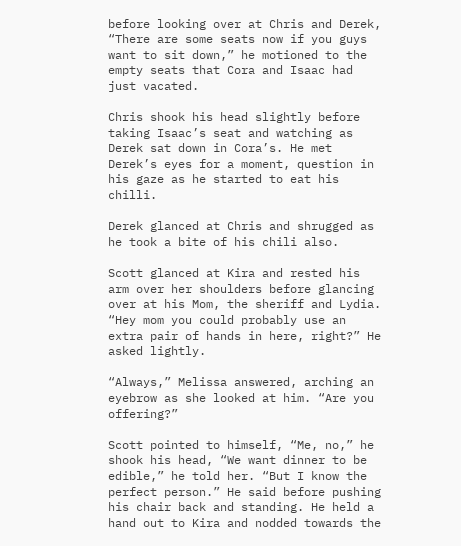before looking over at Chris and Derek, “There are some seats now if you guys want to sit down,” he motioned to the empty seats that Cora and Isaac had just vacated.

Chris shook his head slightly before taking Isaac’s seat and watching as Derek sat down in Cora’s. He met Derek’s eyes for a moment, question in his gaze as he started to eat his chilli.

Derek glanced at Chris and shrugged as he took a bite of his chili also.

Scott glanced at Kira and rested his arm over her shoulders before glancing over at his Mom, the sheriff and Lydia. “Hey mom you could probably use an extra pair of hands in here, right?” He asked lightly.

“Always,” Melissa answered, arching an eyebrow as she looked at him. “Are you offering?”

Scott pointed to himself, “Me, no,” he shook his head, “We want dinner to be edible,” he told her. “But I know the perfect person.” He said before pushing his chair back and standing. He held a hand out to Kira and nodded towards the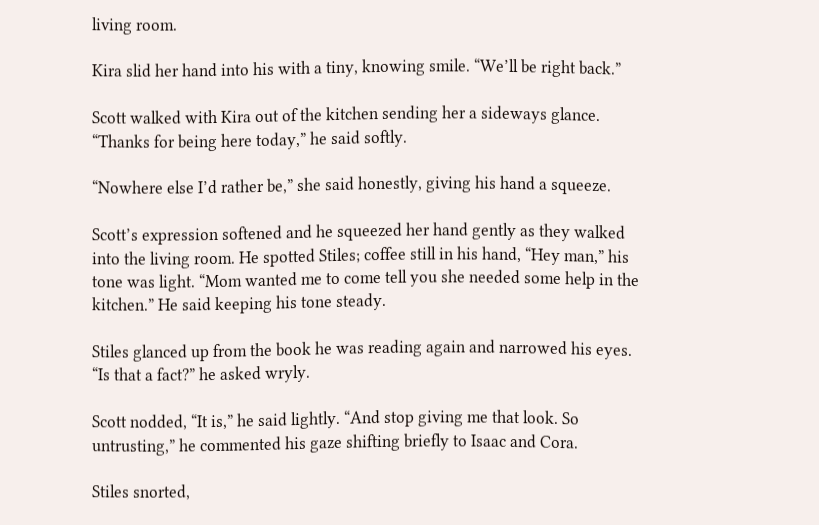living room.

Kira slid her hand into his with a tiny, knowing smile. “We’ll be right back.”

Scott walked with Kira out of the kitchen sending her a sideways glance. “Thanks for being here today,” he said softly.

“Nowhere else I’d rather be,” she said honestly, giving his hand a squeeze.

Scott’s expression softened and he squeezed her hand gently as they walked into the living room. He spotted Stiles; coffee still in his hand, “Hey man,” his tone was light. “Mom wanted me to come tell you she needed some help in the kitchen.” He said keeping his tone steady.

Stiles glanced up from the book he was reading again and narrowed his eyes. “Is that a fact?” he asked wryly.

Scott nodded, “It is,” he said lightly. “And stop giving me that look. So untrusting,” he commented his gaze shifting briefly to Isaac and Cora.

Stiles snorted,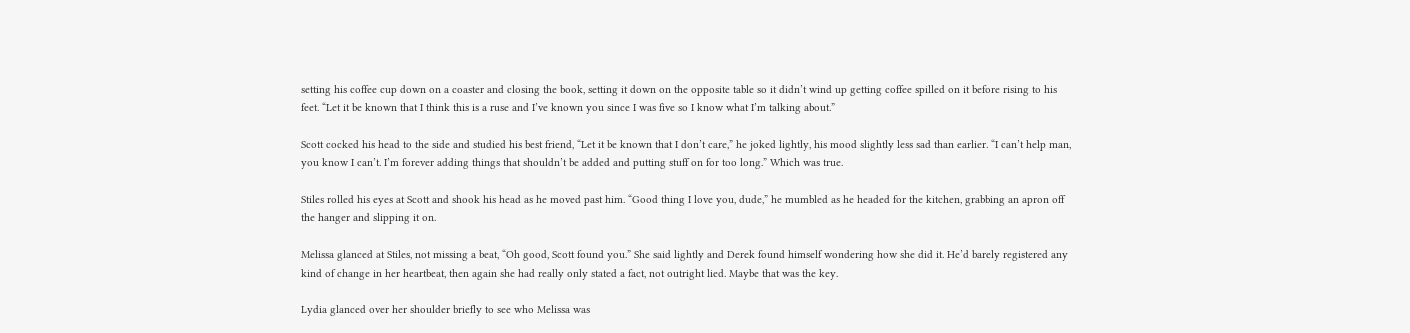setting his coffee cup down on a coaster and closing the book, setting it down on the opposite table so it didn’t wind up getting coffee spilled on it before rising to his feet. “Let it be known that I think this is a ruse and I’ve known you since I was five so I know what I’m talking about.”

Scott cocked his head to the side and studied his best friend, “Let it be known that I don’t care,” he joked lightly, his mood slightly less sad than earlier. “I can’t help man, you know I can’t. I’m forever adding things that shouldn’t be added and putting stuff on for too long.” Which was true.

Stiles rolled his eyes at Scott and shook his head as he moved past him. “Good thing I love you, dude,” he mumbled as he headed for the kitchen, grabbing an apron off the hanger and slipping it on.

Melissa glanced at Stiles, not missing a beat, “Oh good, Scott found you.” She said lightly and Derek found himself wondering how she did it. He’d barely registered any kind of change in her heartbeat, then again she had really only stated a fact, not outright lied. Maybe that was the key.

Lydia glanced over her shoulder briefly to see who Melissa was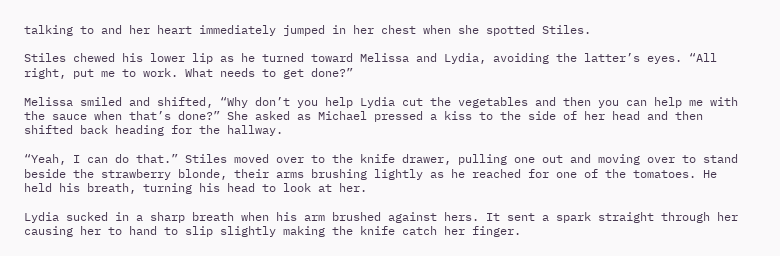talking to and her heart immediately jumped in her chest when she spotted Stiles.

Stiles chewed his lower lip as he turned toward Melissa and Lydia, avoiding the latter’s eyes. “All right, put me to work. What needs to get done?”

Melissa smiled and shifted, “Why don’t you help Lydia cut the vegetables and then you can help me with the sauce when that’s done?” She asked as Michael pressed a kiss to the side of her head and then shifted back heading for the hallway.

“Yeah, I can do that.” Stiles moved over to the knife drawer, pulling one out and moving over to stand beside the strawberry blonde, their arms brushing lightly as he reached for one of the tomatoes. He held his breath, turning his head to look at her.

Lydia sucked in a sharp breath when his arm brushed against hers. It sent a spark straight through her causing her to hand to slip slightly making the knife catch her finger.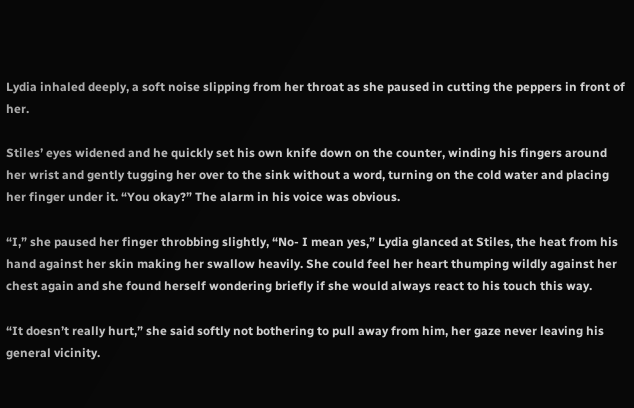Lydia inhaled deeply, a soft noise slipping from her throat as she paused in cutting the peppers in front of her.

Stiles’ eyes widened and he quickly set his own knife down on the counter, winding his fingers around her wrist and gently tugging her over to the sink without a word, turning on the cold water and placing her finger under it. “You okay?” The alarm in his voice was obvious.

“I,” she paused her finger throbbing slightly, “No- I mean yes,” Lydia glanced at Stiles, the heat from his hand against her skin making her swallow heavily. She could feel her heart thumping wildly against her chest again and she found herself wondering briefly if she would always react to his touch this way.

“It doesn’t really hurt,” she said softly not bothering to pull away from him, her gaze never leaving his general vicinity.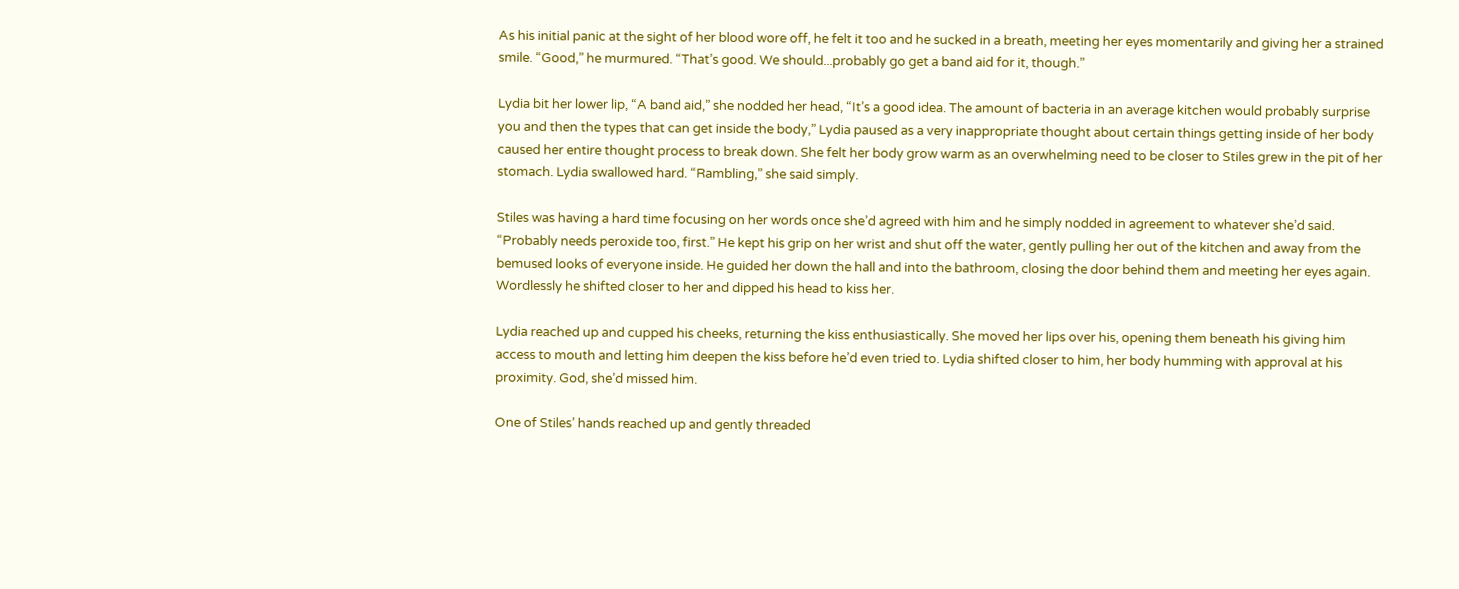As his initial panic at the sight of her blood wore off, he felt it too and he sucked in a breath, meeting her eyes momentarily and giving her a strained smile. “Good,” he murmured. “That’s good. We should...probably go get a band aid for it, though.”

Lydia bit her lower lip, “A band aid,” she nodded her head, “It’s a good idea. The amount of bacteria in an average kitchen would probably surprise you and then the types that can get inside the body,” Lydia paused as a very inappropriate thought about certain things getting inside of her body caused her entire thought process to break down. She felt her body grow warm as an overwhelming need to be closer to Stiles grew in the pit of her stomach. Lydia swallowed hard. “Rambling,” she said simply.

Stiles was having a hard time focusing on her words once she’d agreed with him and he simply nodded in agreement to whatever she’d said. “Probably needs peroxide too, first.” He kept his grip on her wrist and shut off the water, gently pulling her out of the kitchen and away from the bemused looks of everyone inside. He guided her down the hall and into the bathroom, closing the door behind them and meeting her eyes again. Wordlessly he shifted closer to her and dipped his head to kiss her.

Lydia reached up and cupped his cheeks, returning the kiss enthusiastically. She moved her lips over his, opening them beneath his giving him access to mouth and letting him deepen the kiss before he’d even tried to. Lydia shifted closer to him, her body humming with approval at his proximity. God, she’d missed him.

One of Stiles’ hands reached up and gently threaded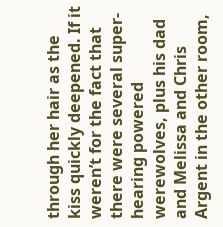through her hair as the kiss quickly deepened. If it weren’t for the fact that there were several super-hearing powered werewolves, plus his dad and Melissa and Chris Argent in the other room,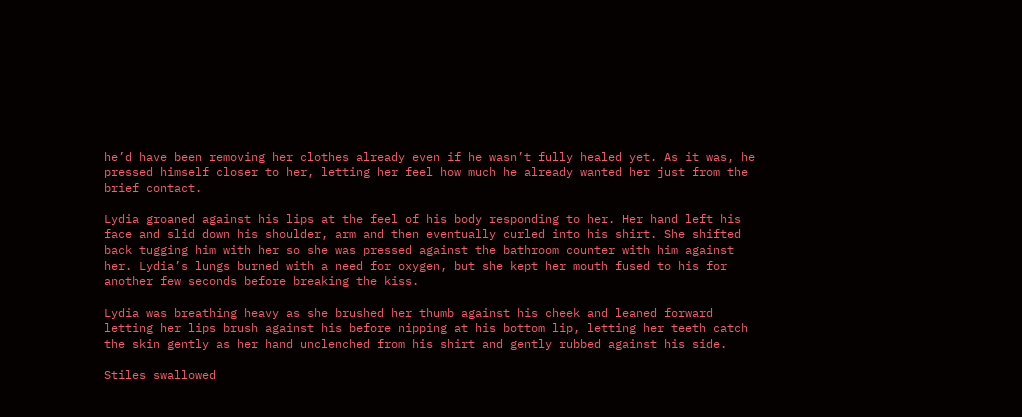he’d have been removing her clothes already even if he wasn’t fully healed yet. As it was, he pressed himself closer to her, letting her feel how much he already wanted her just from the brief contact.

Lydia groaned against his lips at the feel of his body responding to her. Her hand left his face and slid down his shoulder, arm and then eventually curled into his shirt. She shifted back tugging him with her so she was pressed against the bathroom counter with him against her. Lydia’s lungs burned with a need for oxygen, but she kept her mouth fused to his for another few seconds before breaking the kiss.

Lydia was breathing heavy as she brushed her thumb against his cheek and leaned forward letting her lips brush against his before nipping at his bottom lip, letting her teeth catch the skin gently as her hand unclenched from his shirt and gently rubbed against his side.

Stiles swallowed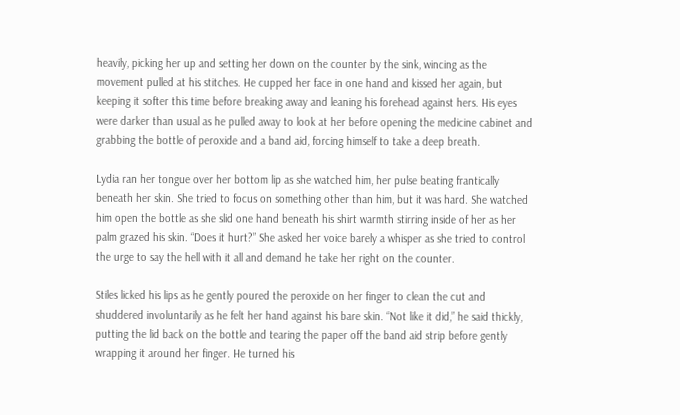heavily, picking her up and setting her down on the counter by the sink, wincing as the movement pulled at his stitches. He cupped her face in one hand and kissed her again, but keeping it softer this time before breaking away and leaning his forehead against hers. His eyes were darker than usual as he pulled away to look at her before opening the medicine cabinet and grabbing the bottle of peroxide and a band aid, forcing himself to take a deep breath.

Lydia ran her tongue over her bottom lip as she watched him, her pulse beating frantically beneath her skin. She tried to focus on something other than him, but it was hard. She watched him open the bottle as she slid one hand beneath his shirt warmth stirring inside of her as her palm grazed his skin. “Does it hurt?” She asked her voice barely a whisper as she tried to control the urge to say the hell with it all and demand he take her right on the counter.

Stiles licked his lips as he gently poured the peroxide on her finger to clean the cut and shuddered involuntarily as he felt her hand against his bare skin. “Not like it did,” he said thickly, putting the lid back on the bottle and tearing the paper off the band aid strip before gently wrapping it around her finger. He turned his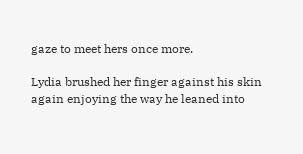gaze to meet hers once more.

Lydia brushed her finger against his skin again enjoying the way he leaned into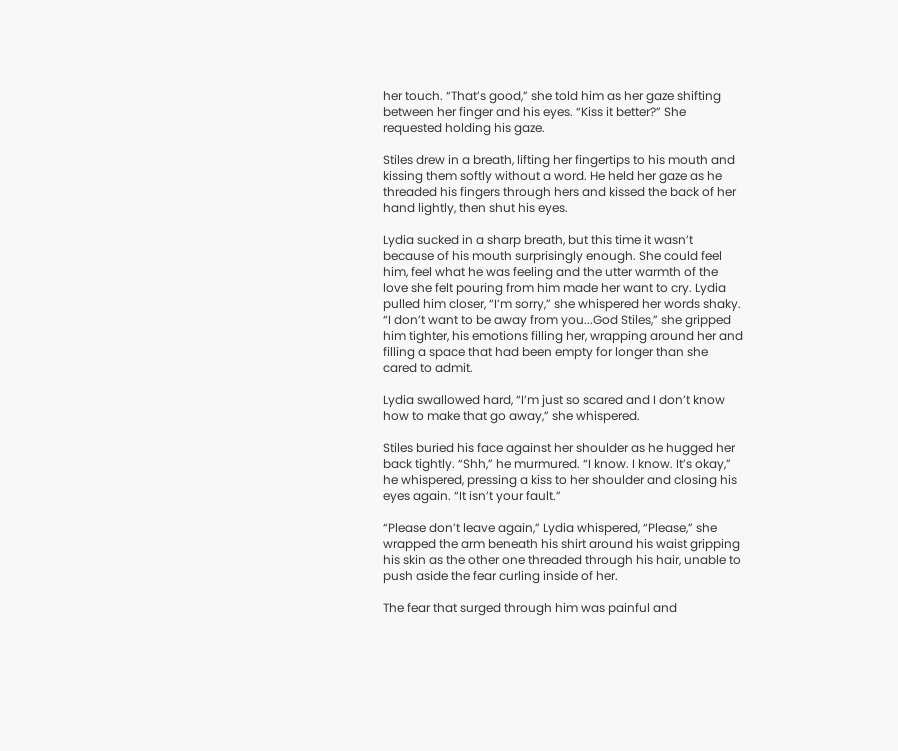her touch. “That’s good,” she told him as her gaze shifting between her finger and his eyes. “Kiss it better?” She requested holding his gaze.

Stiles drew in a breath, lifting her fingertips to his mouth and kissing them softly without a word. He held her gaze as he threaded his fingers through hers and kissed the back of her hand lightly, then shut his eyes.

Lydia sucked in a sharp breath, but this time it wasn’t because of his mouth surprisingly enough. She could feel him, feel what he was feeling and the utter warmth of the love she felt pouring from him made her want to cry. Lydia pulled him closer, “I’m sorry,” she whispered her words shaky. “I don’t want to be away from you...God Stiles,” she gripped him tighter, his emotions filling her, wrapping around her and filling a space that had been empty for longer than she cared to admit.

Lydia swallowed hard, “I’m just so scared and I don’t know how to make that go away,” she whispered.

Stiles buried his face against her shoulder as he hugged her back tightly. “Shh,” he murmured. “I know. I know. It’s okay,” he whispered, pressing a kiss to her shoulder and closing his eyes again. “It isn’t your fault.”

“Please don’t leave again,” Lydia whispered, “Please,” she wrapped the arm beneath his shirt around his waist gripping his skin as the other one threaded through his hair, unable to push aside the fear curling inside of her.

The fear that surged through him was painful and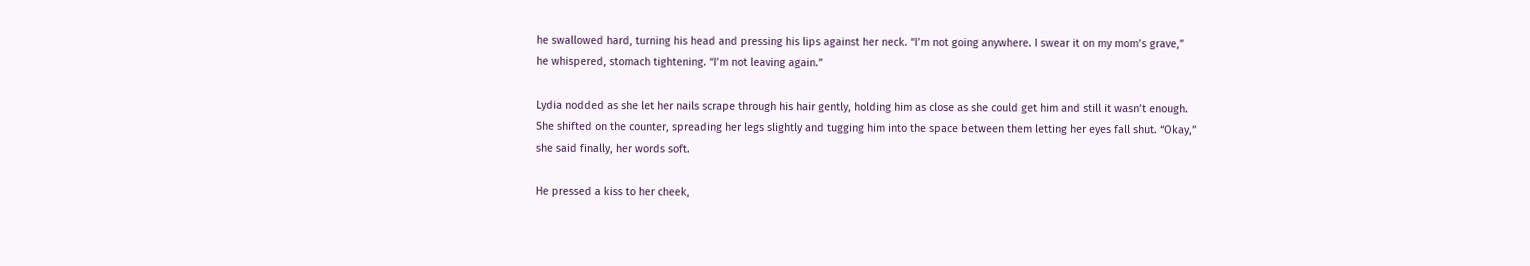he swallowed hard, turning his head and pressing his lips against her neck. “I’m not going anywhere. I swear it on my mom’s grave,” he whispered, stomach tightening. “I’m not leaving again.”

Lydia nodded as she let her nails scrape through his hair gently, holding him as close as she could get him and still it wasn’t enough. She shifted on the counter, spreading her legs slightly and tugging him into the space between them letting her eyes fall shut. “Okay,” she said finally, her words soft.

He pressed a kiss to her cheek,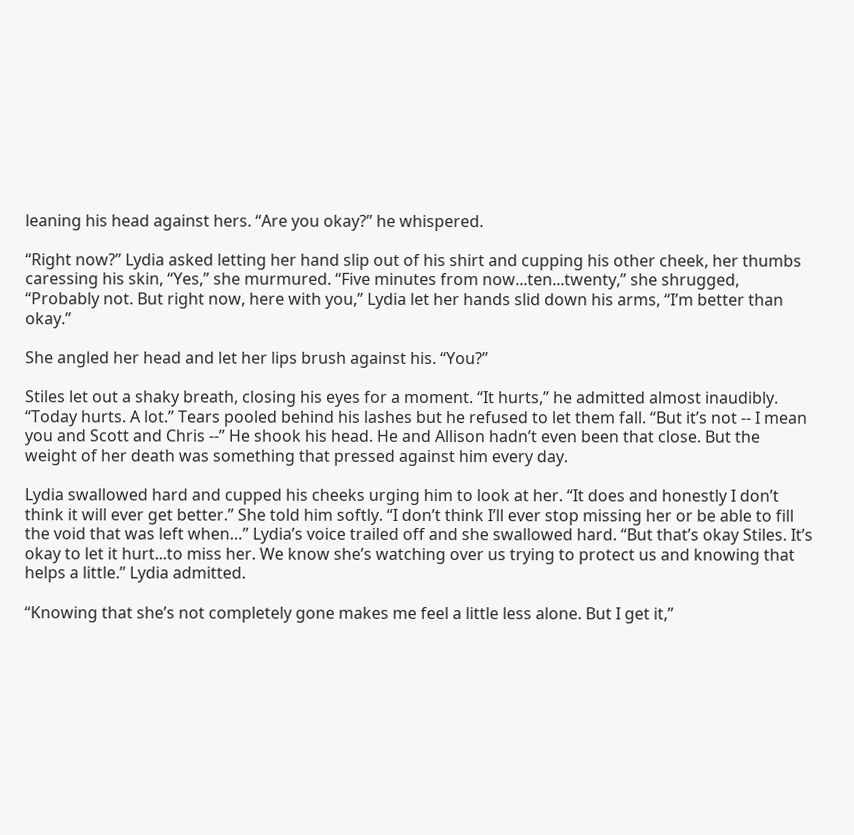leaning his head against hers. “Are you okay?” he whispered.

“Right now?” Lydia asked letting her hand slip out of his shirt and cupping his other cheek, her thumbs caressing his skin, “Yes,” she murmured. “Five minutes from now...ten...twenty,” she shrugged, “Probably not. But right now, here with you,” Lydia let her hands slid down his arms, “I’m better than okay.”

She angled her head and let her lips brush against his. “You?”

Stiles let out a shaky breath, closing his eyes for a moment. “It hurts,” he admitted almost inaudibly. “Today hurts. A lot.” Tears pooled behind his lashes but he refused to let them fall. “But it’s not -- I mean you and Scott and Chris --” He shook his head. He and Allison hadn’t even been that close. But the weight of her death was something that pressed against him every day.

Lydia swallowed hard and cupped his cheeks urging him to look at her. “It does and honestly I don’t think it will ever get better.” She told him softly. “I don’t think I’ll ever stop missing her or be able to fill the void that was left when…” Lydia’s voice trailed off and she swallowed hard. “But that’s okay Stiles. It’s okay to let it hurt...to miss her. We know she’s watching over us trying to protect us and knowing that helps a little.” Lydia admitted.

“Knowing that she’s not completely gone makes me feel a little less alone. But I get it,”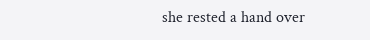she rested a hand over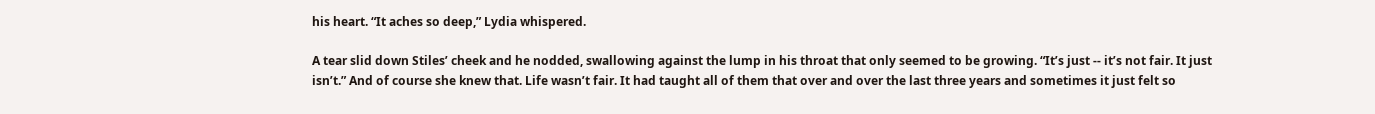his heart. “It aches so deep,” Lydia whispered.

A tear slid down Stiles’ cheek and he nodded, swallowing against the lump in his throat that only seemed to be growing. “It’s just -- it’s not fair. It just isn’t.” And of course she knew that. Life wasn’t fair. It had taught all of them that over and over the last three years and sometimes it just felt so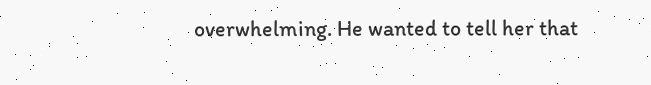overwhelming. He wanted to tell her that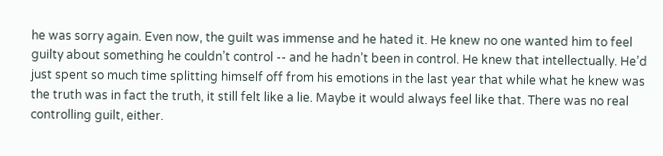he was sorry again. Even now, the guilt was immense and he hated it. He knew no one wanted him to feel guilty about something he couldn’t control -- and he hadn’t been in control. He knew that intellectually. He’d just spent so much time splitting himself off from his emotions in the last year that while what he knew was the truth was in fact the truth, it still felt like a lie. Maybe it would always feel like that. There was no real controlling guilt, either.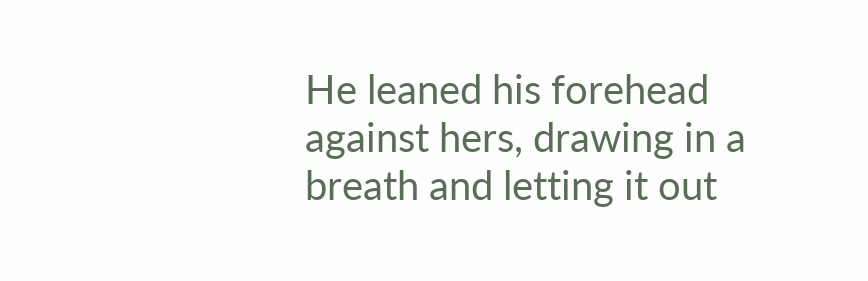He leaned his forehead against hers, drawing in a breath and letting it out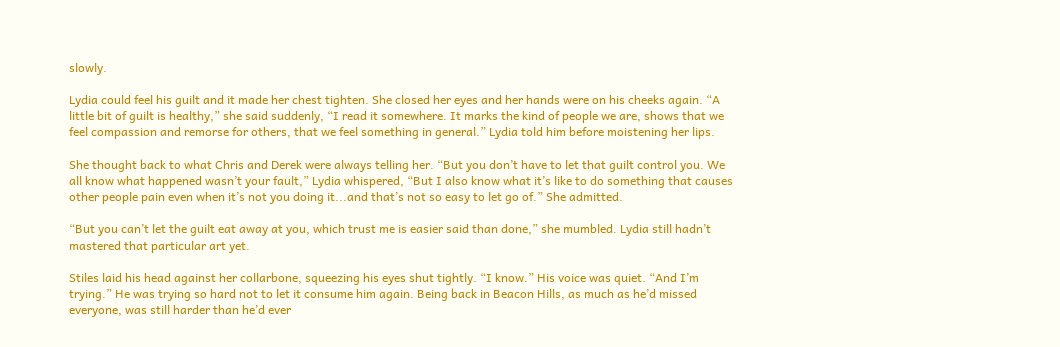slowly.

Lydia could feel his guilt and it made her chest tighten. She closed her eyes and her hands were on his cheeks again. “A little bit of guilt is healthy,” she said suddenly, “I read it somewhere. It marks the kind of people we are, shows that we feel compassion and remorse for others, that we feel something in general.” Lydia told him before moistening her lips.

She thought back to what Chris and Derek were always telling her. “But you don’t have to let that guilt control you. We all know what happened wasn’t your fault,” Lydia whispered, “But I also know what it’s like to do something that causes other people pain even when it’s not you doing it...and that’s not so easy to let go of.” She admitted.

“But you can’t let the guilt eat away at you, which trust me is easier said than done,” she mumbled. Lydia still hadn’t mastered that particular art yet.

Stiles laid his head against her collarbone, squeezing his eyes shut tightly. “I know.” His voice was quiet. “And I’m trying.” He was trying so hard not to let it consume him again. Being back in Beacon Hills, as much as he’d missed everyone, was still harder than he’d ever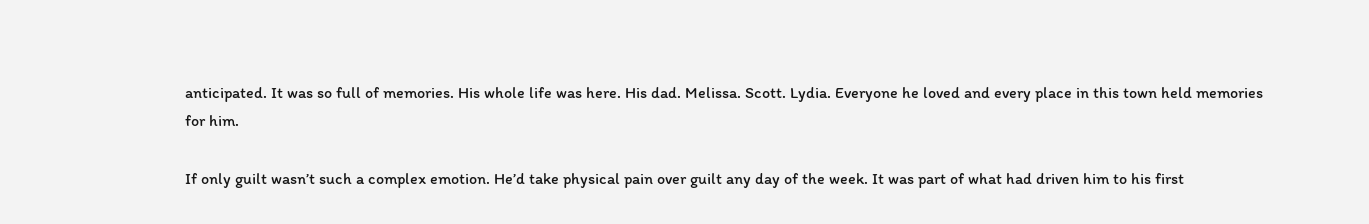anticipated. It was so full of memories. His whole life was here. His dad. Melissa. Scott. Lydia. Everyone he loved and every place in this town held memories for him.

If only guilt wasn’t such a complex emotion. He’d take physical pain over guilt any day of the week. It was part of what had driven him to his first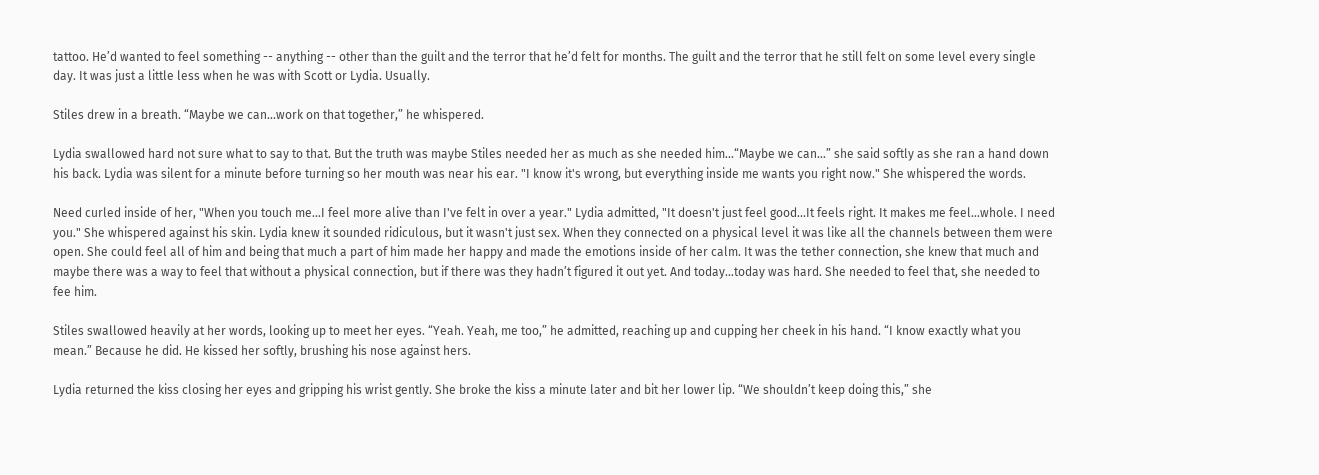tattoo. He’d wanted to feel something -- anything -- other than the guilt and the terror that he’d felt for months. The guilt and the terror that he still felt on some level every single day. It was just a little less when he was with Scott or Lydia. Usually.

Stiles drew in a breath. “Maybe we can...work on that together,” he whispered.

Lydia swallowed hard not sure what to say to that. But the truth was maybe Stiles needed her as much as she needed him...“Maybe we can…” she said softly as she ran a hand down his back. Lydia was silent for a minute before turning so her mouth was near his ear. "I know it's wrong, but everything inside me wants you right now." She whispered the words.

Need curled inside of her, "When you touch me...I feel more alive than I've felt in over a year." Lydia admitted, "It doesn't just feel good...It feels right. It makes me feel...whole. I need you." She whispered against his skin. Lydia knew it sounded ridiculous, but it wasn't just sex. When they connected on a physical level it was like all the channels between them were open. She could feel all of him and being that much a part of him made her happy and made the emotions inside of her calm. It was the tether connection, she knew that much and maybe there was a way to feel that without a physical connection, but if there was they hadn’t figured it out yet. And today…today was hard. She needed to feel that, she needed to fee him.

Stiles swallowed heavily at her words, looking up to meet her eyes. “Yeah. Yeah, me too,” he admitted, reaching up and cupping her cheek in his hand. “I know exactly what you mean.” Because he did. He kissed her softly, brushing his nose against hers.

Lydia returned the kiss closing her eyes and gripping his wrist gently. She broke the kiss a minute later and bit her lower lip. “We shouldn’t keep doing this,” she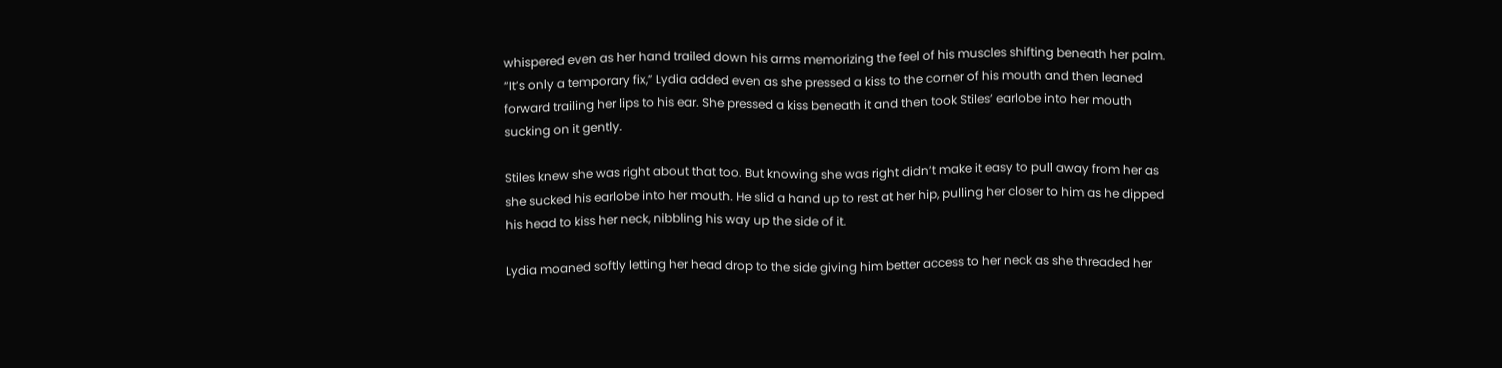whispered even as her hand trailed down his arms memorizing the feel of his muscles shifting beneath her palm. “It’s only a temporary fix,” Lydia added even as she pressed a kiss to the corner of his mouth and then leaned forward trailing her lips to his ear. She pressed a kiss beneath it and then took Stiles’ earlobe into her mouth sucking on it gently.

Stiles knew she was right about that too. But knowing she was right didn’t make it easy to pull away from her as she sucked his earlobe into her mouth. He slid a hand up to rest at her hip, pulling her closer to him as he dipped his head to kiss her neck, nibbling his way up the side of it.

Lydia moaned softly letting her head drop to the side giving him better access to her neck as she threaded her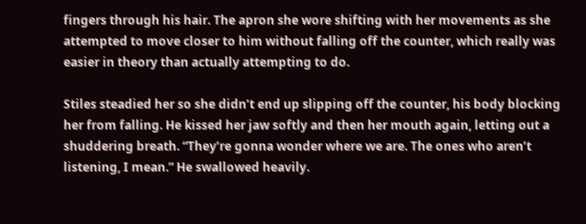fingers through his hair. The apron she wore shifting with her movements as she attempted to move closer to him without falling off the counter, which really was easier in theory than actually attempting to do.

Stiles steadied her so she didn’t end up slipping off the counter, his body blocking her from falling. He kissed her jaw softly and then her mouth again, letting out a shuddering breath. “They’re gonna wonder where we are. The ones who aren’t listening, I mean.” He swallowed heavily.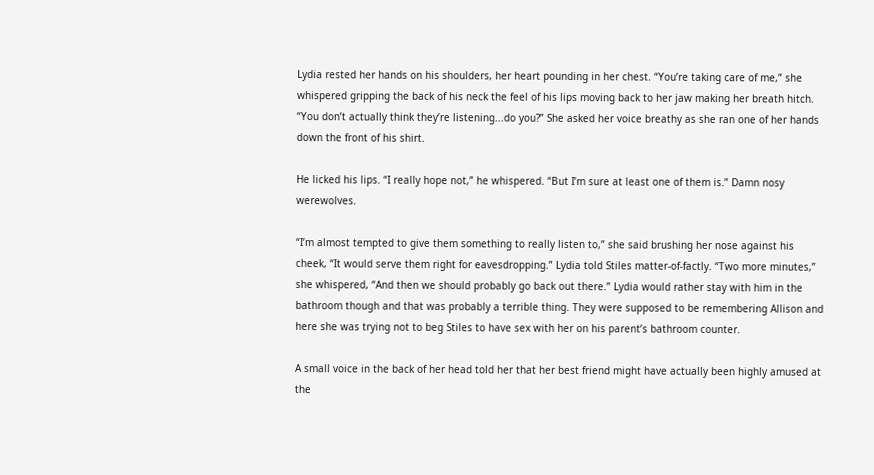Lydia rested her hands on his shoulders, her heart pounding in her chest. “You’re taking care of me,” she whispered gripping the back of his neck the feel of his lips moving back to her jaw making her breath hitch. “You don’t actually think they’re listening...do you?” She asked her voice breathy as she ran one of her hands down the front of his shirt.

He licked his lips. “I really hope not,” he whispered. “But I’m sure at least one of them is.” Damn nosy werewolves.

“I’m almost tempted to give them something to really listen to,” she said brushing her nose against his cheek, “It would serve them right for eavesdropping.” Lydia told Stiles matter-of-factly. “Two more minutes,” she whispered, “And then we should probably go back out there.” Lydia would rather stay with him in the bathroom though and that was probably a terrible thing. They were supposed to be remembering Allison and here she was trying not to beg Stiles to have sex with her on his parent’s bathroom counter.

A small voice in the back of her head told her that her best friend might have actually been highly amused at the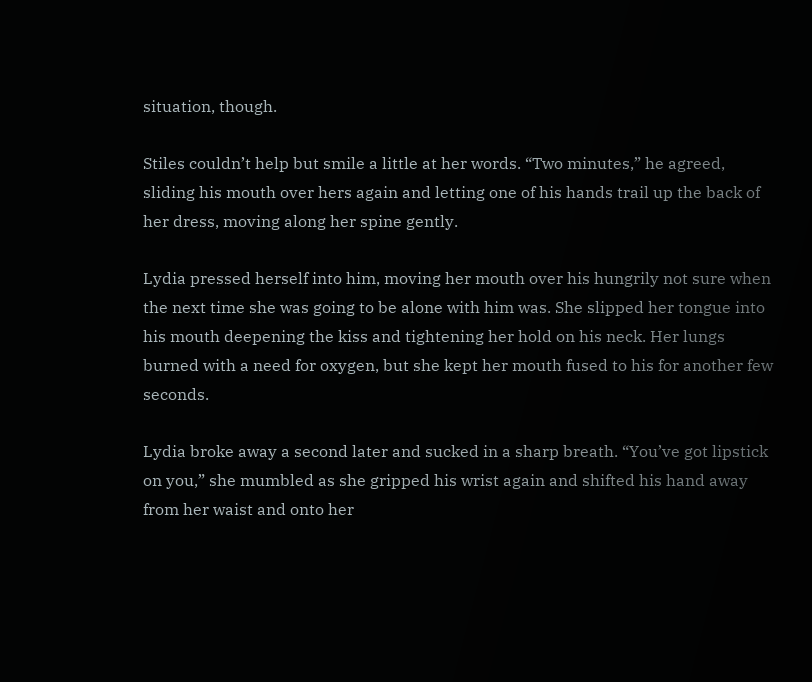situation, though.

Stiles couldn’t help but smile a little at her words. “Two minutes,” he agreed, sliding his mouth over hers again and letting one of his hands trail up the back of her dress, moving along her spine gently.

Lydia pressed herself into him, moving her mouth over his hungrily not sure when the next time she was going to be alone with him was. She slipped her tongue into his mouth deepening the kiss and tightening her hold on his neck. Her lungs burned with a need for oxygen, but she kept her mouth fused to his for another few seconds.

Lydia broke away a second later and sucked in a sharp breath. “You’ve got lipstick on you,” she mumbled as she gripped his wrist again and shifted his hand away from her waist and onto her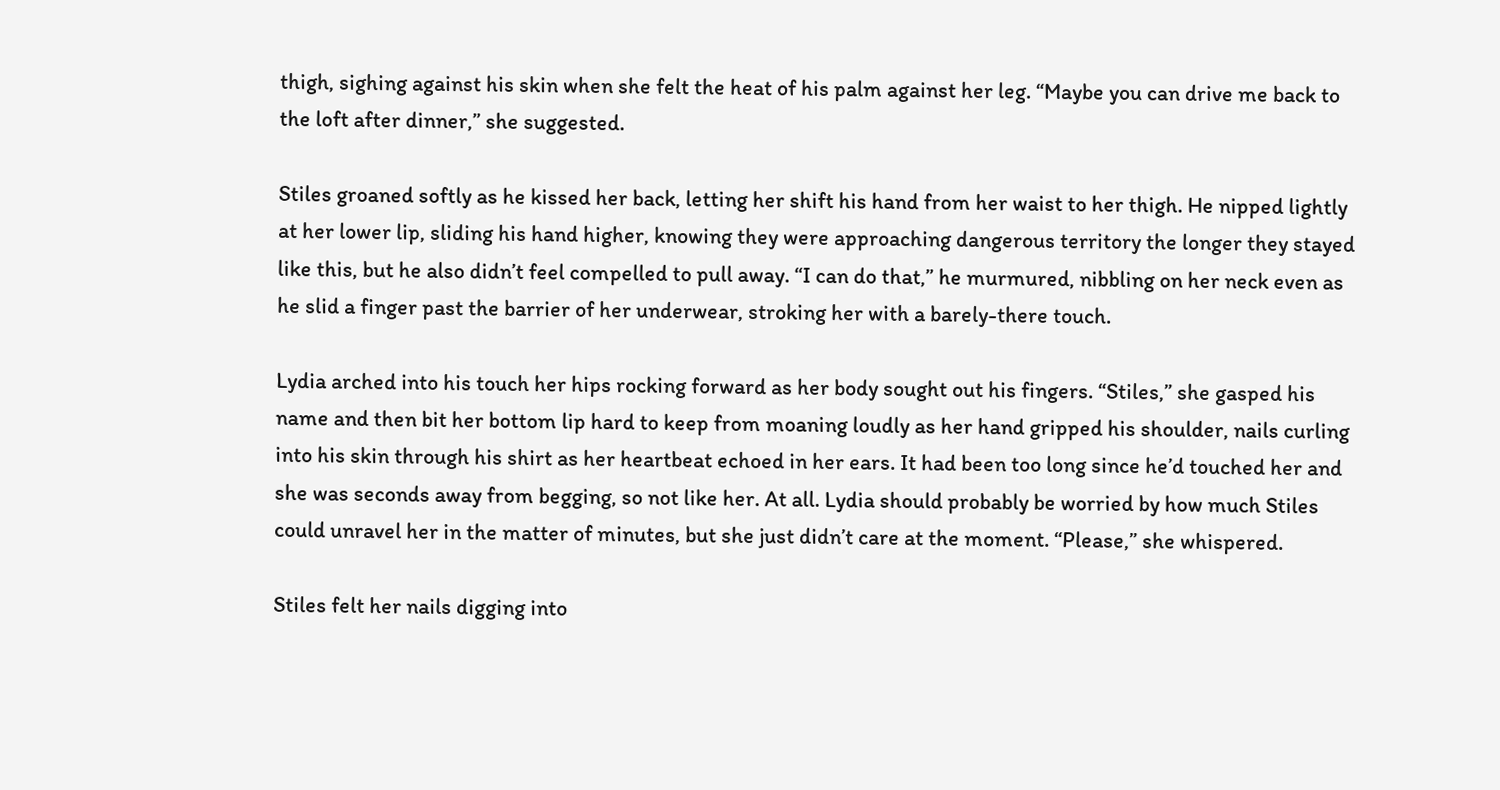thigh, sighing against his skin when she felt the heat of his palm against her leg. “Maybe you can drive me back to the loft after dinner,” she suggested.

Stiles groaned softly as he kissed her back, letting her shift his hand from her waist to her thigh. He nipped lightly at her lower lip, sliding his hand higher, knowing they were approaching dangerous territory the longer they stayed like this, but he also didn’t feel compelled to pull away. “I can do that,” he murmured, nibbling on her neck even as he slid a finger past the barrier of her underwear, stroking her with a barely-there touch.

Lydia arched into his touch her hips rocking forward as her body sought out his fingers. “Stiles,” she gasped his name and then bit her bottom lip hard to keep from moaning loudly as her hand gripped his shoulder, nails curling into his skin through his shirt as her heartbeat echoed in her ears. It had been too long since he’d touched her and she was seconds away from begging, so not like her. At all. Lydia should probably be worried by how much Stiles could unravel her in the matter of minutes, but she just didn’t care at the moment. “Please,” she whispered.

Stiles felt her nails digging into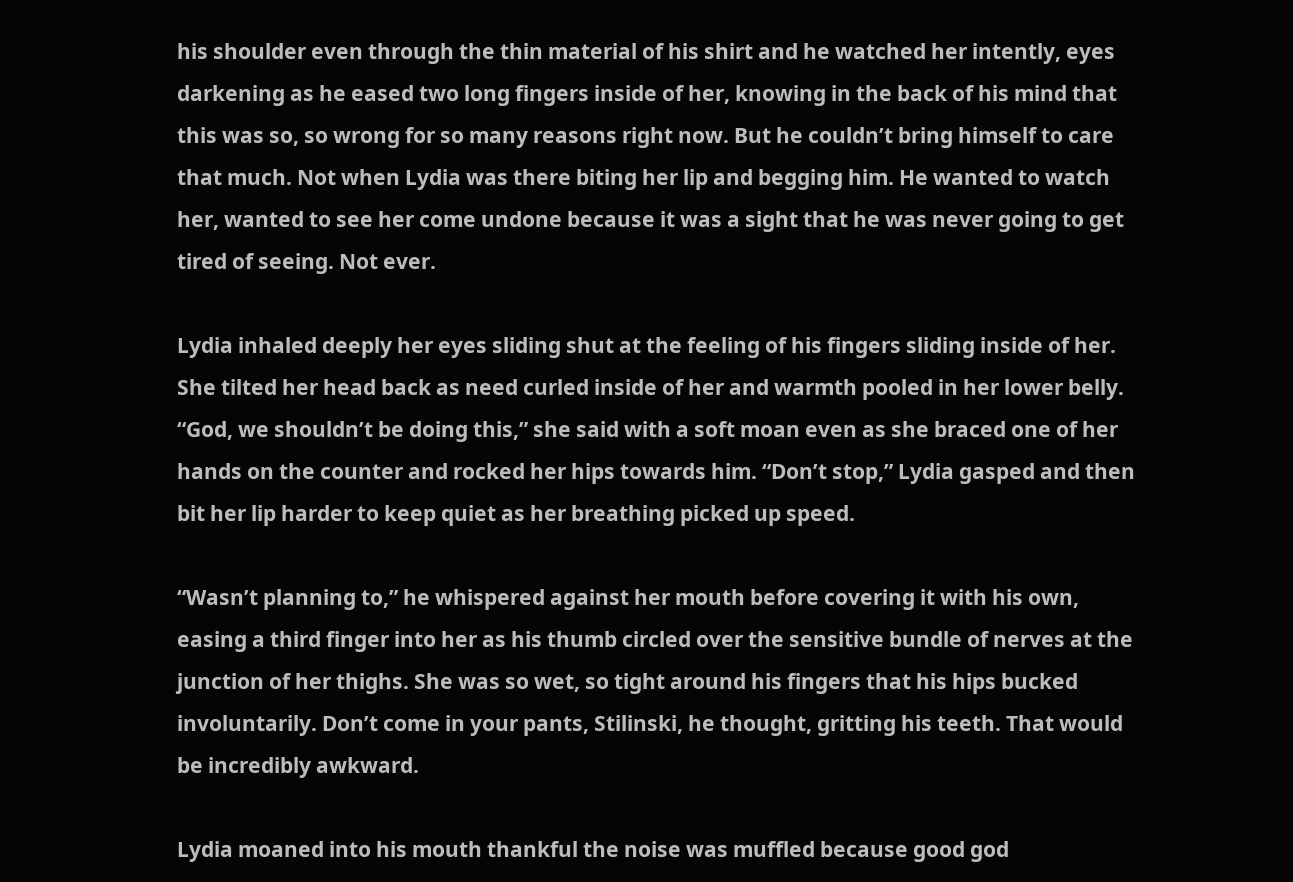his shoulder even through the thin material of his shirt and he watched her intently, eyes darkening as he eased two long fingers inside of her, knowing in the back of his mind that this was so, so wrong for so many reasons right now. But he couldn’t bring himself to care that much. Not when Lydia was there biting her lip and begging him. He wanted to watch her, wanted to see her come undone because it was a sight that he was never going to get tired of seeing. Not ever.

Lydia inhaled deeply her eyes sliding shut at the feeling of his fingers sliding inside of her. She tilted her head back as need curled inside of her and warmth pooled in her lower belly. “God, we shouldn’t be doing this,” she said with a soft moan even as she braced one of her hands on the counter and rocked her hips towards him. “Don’t stop,” Lydia gasped and then bit her lip harder to keep quiet as her breathing picked up speed.

“Wasn’t planning to,” he whispered against her mouth before covering it with his own, easing a third finger into her as his thumb circled over the sensitive bundle of nerves at the junction of her thighs. She was so wet, so tight around his fingers that his hips bucked involuntarily. Don’t come in your pants, Stilinski, he thought, gritting his teeth. That would be incredibly awkward.

Lydia moaned into his mouth thankful the noise was muffled because good god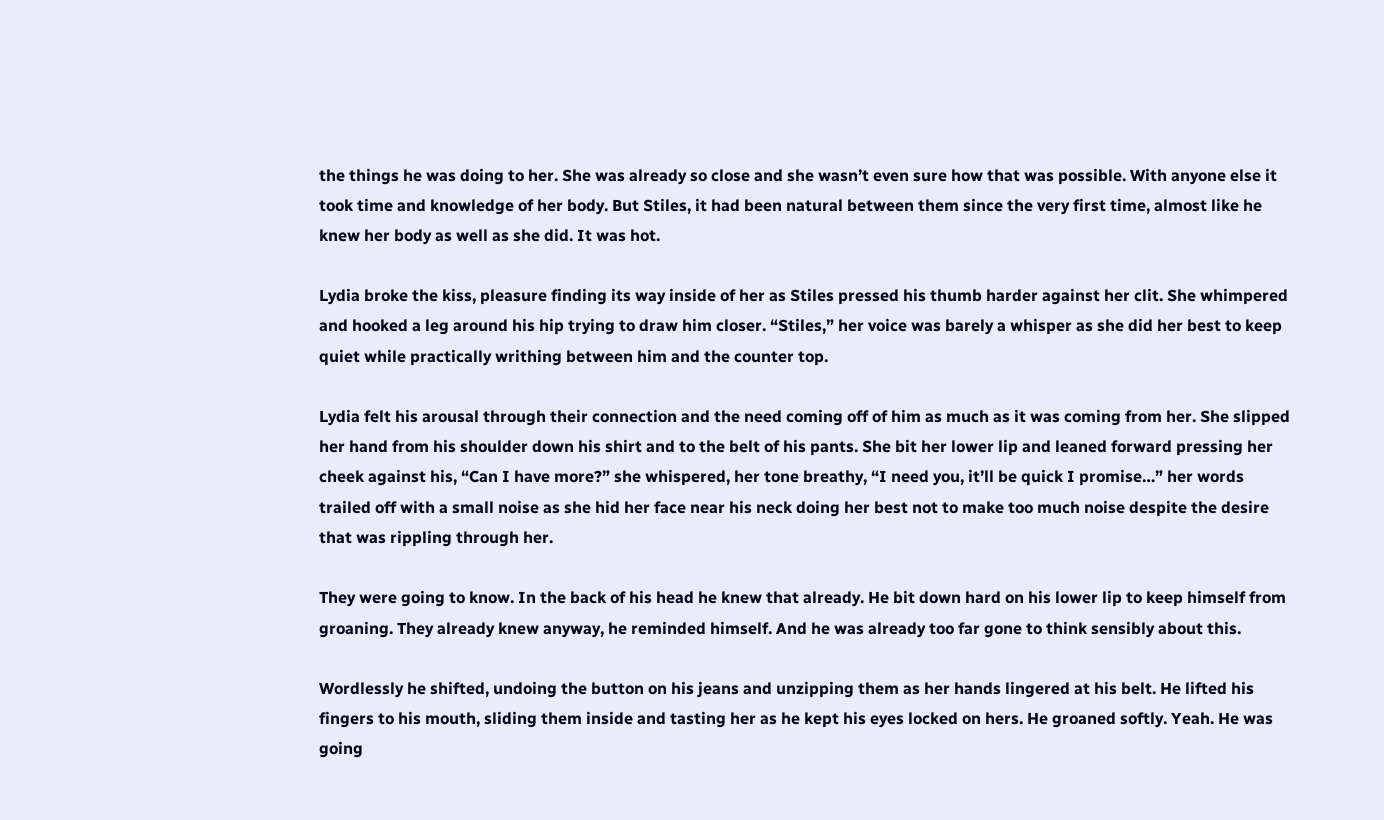the things he was doing to her. She was already so close and she wasn’t even sure how that was possible. With anyone else it took time and knowledge of her body. But Stiles, it had been natural between them since the very first time, almost like he knew her body as well as she did. It was hot.

Lydia broke the kiss, pleasure finding its way inside of her as Stiles pressed his thumb harder against her clit. She whimpered and hooked a leg around his hip trying to draw him closer. “Stiles,” her voice was barely a whisper as she did her best to keep quiet while practically writhing between him and the counter top.

Lydia felt his arousal through their connection and the need coming off of him as much as it was coming from her. She slipped her hand from his shoulder down his shirt and to the belt of his pants. She bit her lower lip and leaned forward pressing her cheek against his, “Can I have more?” she whispered, her tone breathy, “I need you, it’ll be quick I promise…” her words trailed off with a small noise as she hid her face near his neck doing her best not to make too much noise despite the desire that was rippling through her.

They were going to know. In the back of his head he knew that already. He bit down hard on his lower lip to keep himself from groaning. They already knew anyway, he reminded himself. And he was already too far gone to think sensibly about this.

Wordlessly he shifted, undoing the button on his jeans and unzipping them as her hands lingered at his belt. He lifted his fingers to his mouth, sliding them inside and tasting her as he kept his eyes locked on hers. He groaned softly. Yeah. He was going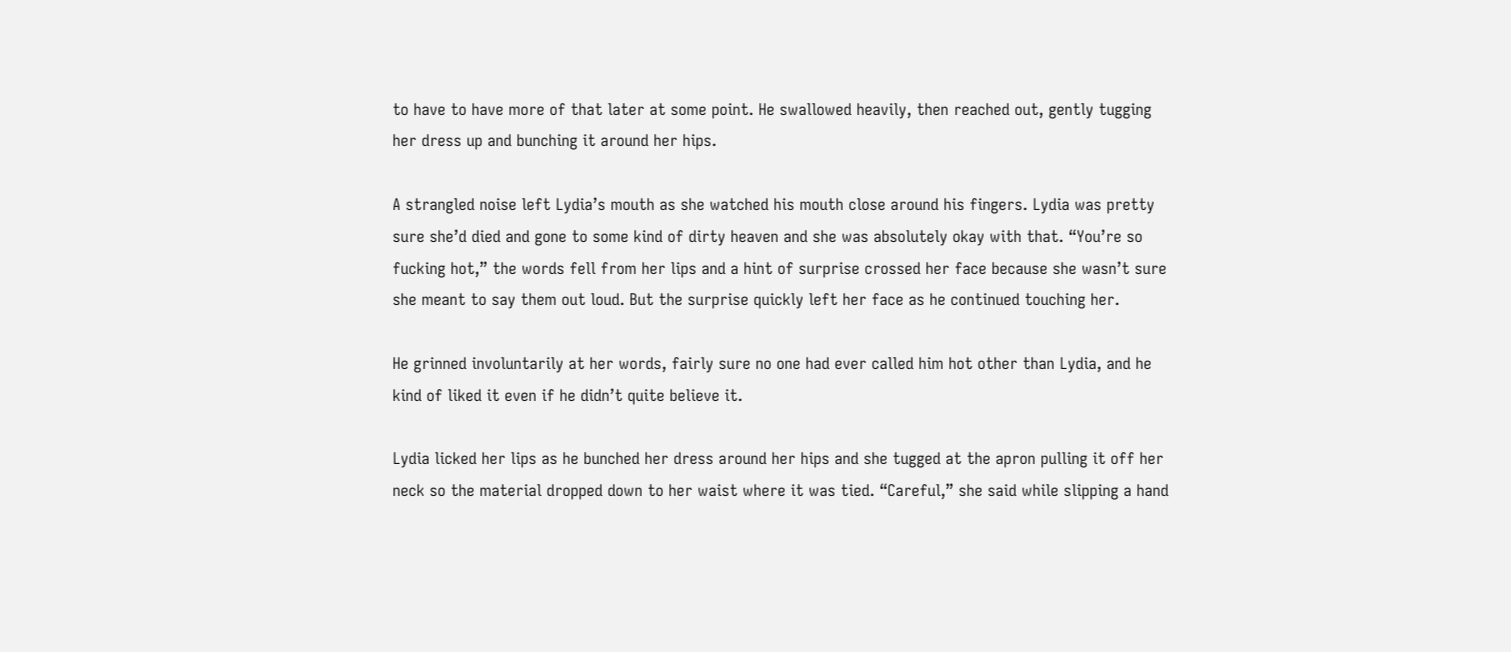to have to have more of that later at some point. He swallowed heavily, then reached out, gently tugging her dress up and bunching it around her hips.

A strangled noise left Lydia’s mouth as she watched his mouth close around his fingers. Lydia was pretty sure she’d died and gone to some kind of dirty heaven and she was absolutely okay with that. “You’re so fucking hot,” the words fell from her lips and a hint of surprise crossed her face because she wasn’t sure she meant to say them out loud. But the surprise quickly left her face as he continued touching her.

He grinned involuntarily at her words, fairly sure no one had ever called him hot other than Lydia, and he kind of liked it even if he didn’t quite believe it.

Lydia licked her lips as he bunched her dress around her hips and she tugged at the apron pulling it off her neck so the material dropped down to her waist where it was tied. “Careful,” she said while slipping a hand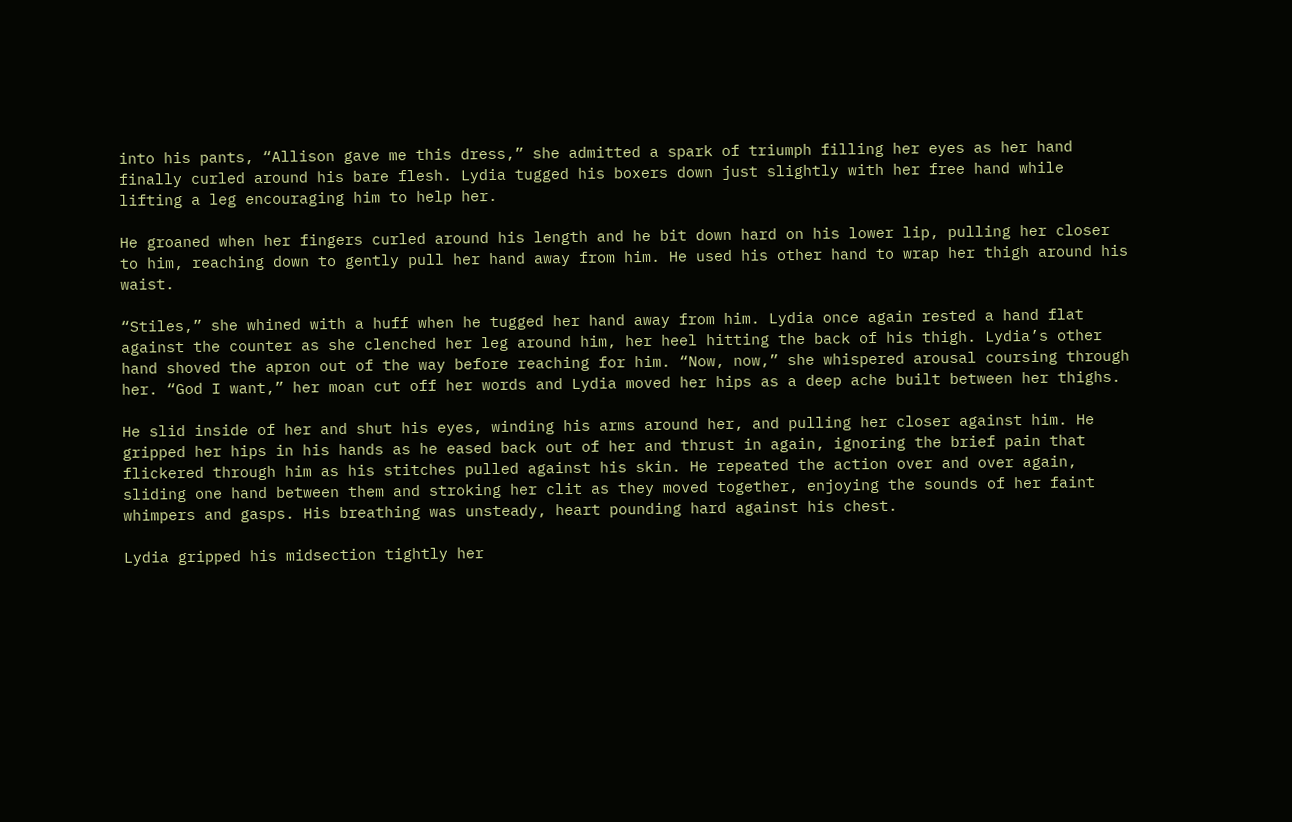into his pants, “Allison gave me this dress,” she admitted a spark of triumph filling her eyes as her hand finally curled around his bare flesh. Lydia tugged his boxers down just slightly with her free hand while lifting a leg encouraging him to help her.

He groaned when her fingers curled around his length and he bit down hard on his lower lip, pulling her closer to him, reaching down to gently pull her hand away from him. He used his other hand to wrap her thigh around his waist.

“Stiles,” she whined with a huff when he tugged her hand away from him. Lydia once again rested a hand flat against the counter as she clenched her leg around him, her heel hitting the back of his thigh. Lydia’s other hand shoved the apron out of the way before reaching for him. “Now, now,” she whispered arousal coursing through her. “God I want,” her moan cut off her words and Lydia moved her hips as a deep ache built between her thighs.

He slid inside of her and shut his eyes, winding his arms around her, and pulling her closer against him. He gripped her hips in his hands as he eased back out of her and thrust in again, ignoring the brief pain that flickered through him as his stitches pulled against his skin. He repeated the action over and over again, sliding one hand between them and stroking her clit as they moved together, enjoying the sounds of her faint whimpers and gasps. His breathing was unsteady, heart pounding hard against his chest.

Lydia gripped his midsection tightly her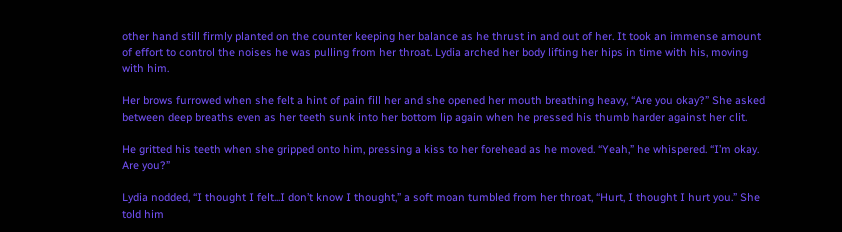other hand still firmly planted on the counter keeping her balance as he thrust in and out of her. It took an immense amount of effort to control the noises he was pulling from her throat. Lydia arched her body lifting her hips in time with his, moving with him.

Her brows furrowed when she felt a hint of pain fill her and she opened her mouth breathing heavy, “Are you okay?” She asked between deep breaths even as her teeth sunk into her bottom lip again when he pressed his thumb harder against her clit.

He gritted his teeth when she gripped onto him, pressing a kiss to her forehead as he moved. “Yeah,” he whispered. “I’m okay. Are you?”

Lydia nodded, “I thought I felt...I don’t know I thought,” a soft moan tumbled from her throat, “Hurt, I thought I hurt you.” She told him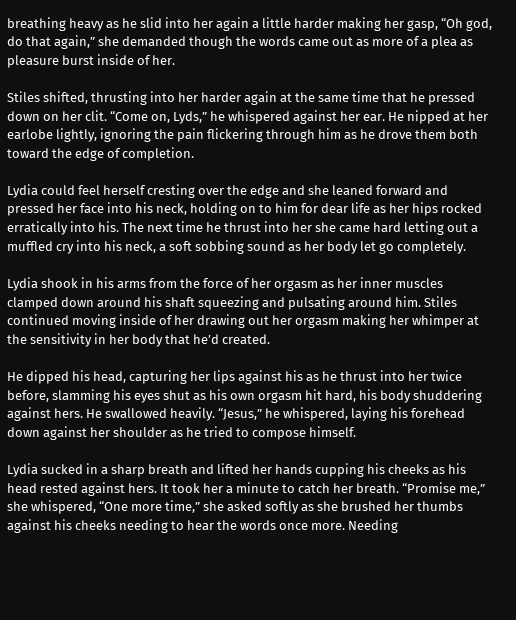breathing heavy as he slid into her again a little harder making her gasp, “Oh god, do that again,” she demanded though the words came out as more of a plea as pleasure burst inside of her.

Stiles shifted, thrusting into her harder again at the same time that he pressed down on her clit. “Come on, Lyds,” he whispered against her ear. He nipped at her earlobe lightly, ignoring the pain flickering through him as he drove them both toward the edge of completion.

Lydia could feel herself cresting over the edge and she leaned forward and pressed her face into his neck, holding on to him for dear life as her hips rocked erratically into his. The next time he thrust into her she came hard letting out a muffled cry into his neck, a soft sobbing sound as her body let go completely.

Lydia shook in his arms from the force of her orgasm as her inner muscles clamped down around his shaft squeezing and pulsating around him. Stiles continued moving inside of her drawing out her orgasm making her whimper at the sensitivity in her body that he’d created.

He dipped his head, capturing her lips against his as he thrust into her twice before, slamming his eyes shut as his own orgasm hit hard, his body shuddering against hers. He swallowed heavily. “Jesus,” he whispered, laying his forehead down against her shoulder as he tried to compose himself.

Lydia sucked in a sharp breath and lifted her hands cupping his cheeks as his head rested against hers. It took her a minute to catch her breath. “Promise me,” she whispered, “One more time,” she asked softly as she brushed her thumbs against his cheeks needing to hear the words once more. Needing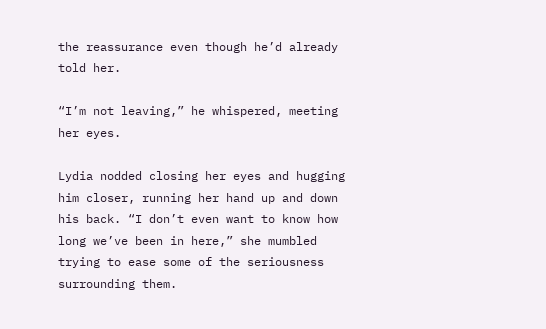the reassurance even though he’d already told her.

“I’m not leaving,” he whispered, meeting her eyes.

Lydia nodded closing her eyes and hugging him closer, running her hand up and down his back. “I don’t even want to know how long we’ve been in here,” she mumbled trying to ease some of the seriousness surrounding them.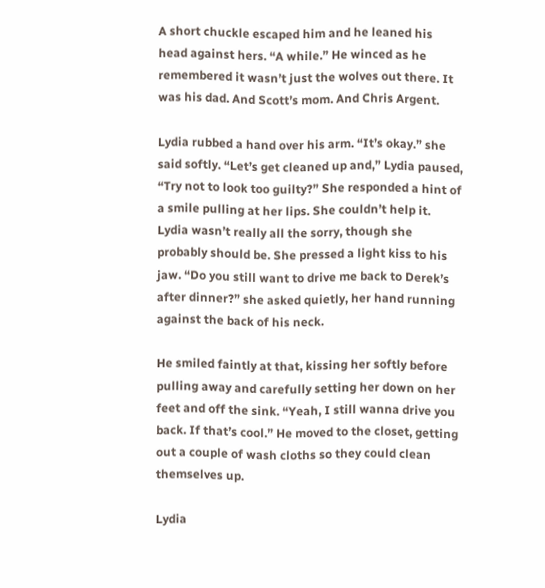A short chuckle escaped him and he leaned his head against hers. “A while.” He winced as he remembered it wasn’t just the wolves out there. It was his dad. And Scott’s mom. And Chris Argent.

Lydia rubbed a hand over his arm. “It’s okay.” she said softly. “Let’s get cleaned up and,” Lydia paused, “Try not to look too guilty?” She responded a hint of a smile pulling at her lips. She couldn’t help it. Lydia wasn’t really all the sorry, though she probably should be. She pressed a light kiss to his jaw. “Do you still want to drive me back to Derek’s after dinner?” she asked quietly, her hand running against the back of his neck.

He smiled faintly at that, kissing her softly before pulling away and carefully setting her down on her feet and off the sink. “Yeah, I still wanna drive you back. If that’s cool.” He moved to the closet, getting out a couple of wash cloths so they could clean themselves up.

Lydia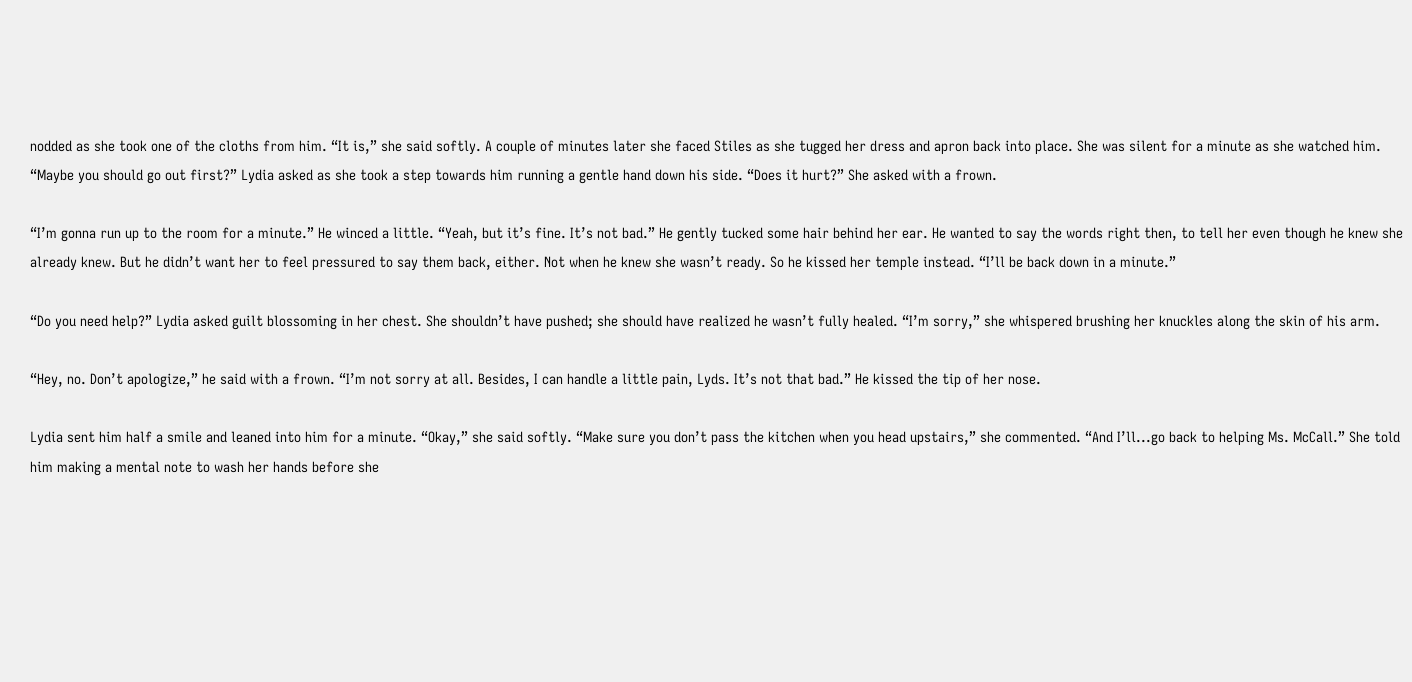nodded as she took one of the cloths from him. “It is,” she said softly. A couple of minutes later she faced Stiles as she tugged her dress and apron back into place. She was silent for a minute as she watched him. “Maybe you should go out first?” Lydia asked as she took a step towards him running a gentle hand down his side. “Does it hurt?” She asked with a frown.

“I’m gonna run up to the room for a minute.” He winced a little. “Yeah, but it’s fine. It’s not bad.” He gently tucked some hair behind her ear. He wanted to say the words right then, to tell her even though he knew she already knew. But he didn’t want her to feel pressured to say them back, either. Not when he knew she wasn’t ready. So he kissed her temple instead. “I’ll be back down in a minute.”

“Do you need help?” Lydia asked guilt blossoming in her chest. She shouldn’t have pushed; she should have realized he wasn’t fully healed. “I’m sorry,” she whispered brushing her knuckles along the skin of his arm.

“Hey, no. Don’t apologize,” he said with a frown. “I’m not sorry at all. Besides, I can handle a little pain, Lyds. It’s not that bad.” He kissed the tip of her nose.

Lydia sent him half a smile and leaned into him for a minute. “Okay,” she said softly. “Make sure you don’t pass the kitchen when you head upstairs,” she commented. “And I’ll...go back to helping Ms. McCall.” She told him making a mental note to wash her hands before she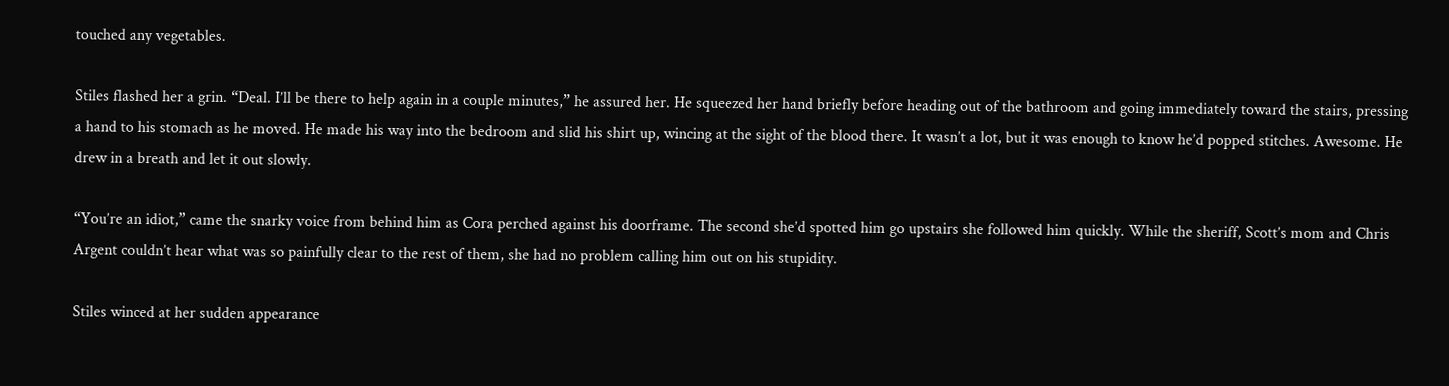touched any vegetables.

Stiles flashed her a grin. “Deal. I’ll be there to help again in a couple minutes,” he assured her. He squeezed her hand briefly before heading out of the bathroom and going immediately toward the stairs, pressing a hand to his stomach as he moved. He made his way into the bedroom and slid his shirt up, wincing at the sight of the blood there. It wasn’t a lot, but it was enough to know he’d popped stitches. Awesome. He drew in a breath and let it out slowly.

“You’re an idiot,” came the snarky voice from behind him as Cora perched against his doorframe. The second she’d spotted him go upstairs she followed him quickly. While the sheriff, Scott’s mom and Chris Argent couldn’t hear what was so painfully clear to the rest of them, she had no problem calling him out on his stupidity.

Stiles winced at her sudden appearance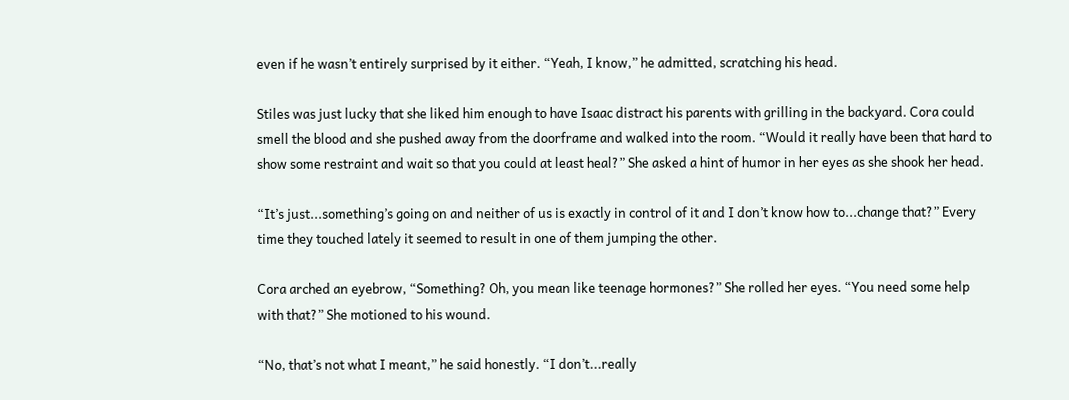even if he wasn’t entirely surprised by it either. “Yeah, I know,” he admitted, scratching his head.

Stiles was just lucky that she liked him enough to have Isaac distract his parents with grilling in the backyard. Cora could smell the blood and she pushed away from the doorframe and walked into the room. “Would it really have been that hard to show some restraint and wait so that you could at least heal?” She asked a hint of humor in her eyes as she shook her head.

“It’s just...something’s going on and neither of us is exactly in control of it and I don’t know how to...change that?” Every time they touched lately it seemed to result in one of them jumping the other.

Cora arched an eyebrow, “Something? Oh, you mean like teenage hormones?” She rolled her eyes. “You need some help with that?” She motioned to his wound.

“No, that’s not what I meant,” he said honestly. “I don’t...really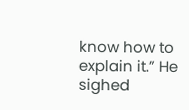know how to explain it.” He sighed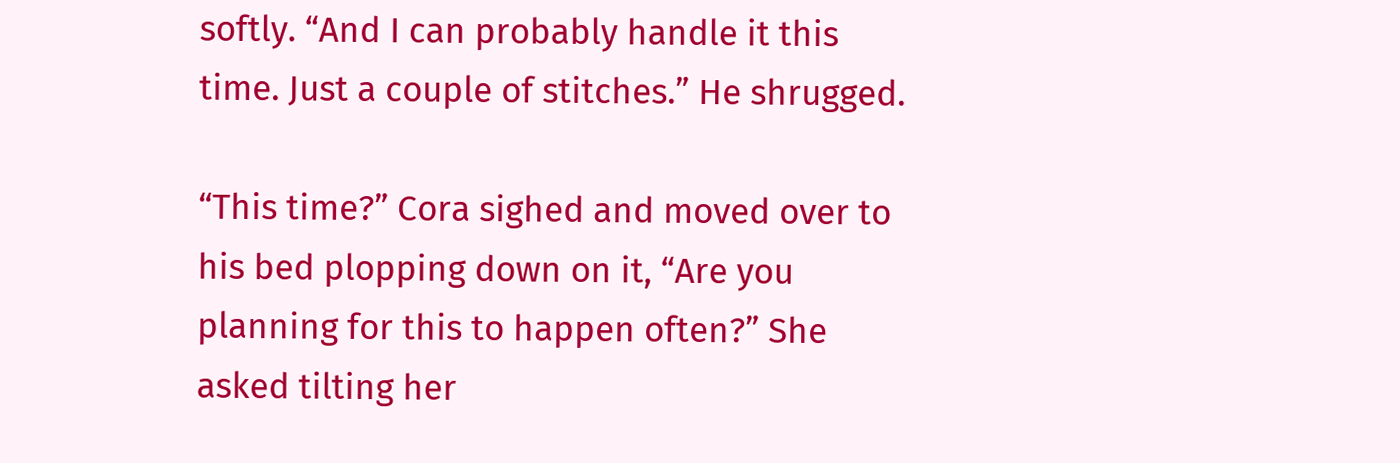softly. “And I can probably handle it this time. Just a couple of stitches.” He shrugged.

“This time?” Cora sighed and moved over to his bed plopping down on it, “Are you planning for this to happen often?” She asked tilting her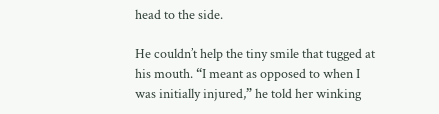head to the side.

He couldn’t help the tiny smile that tugged at his mouth. “I meant as opposed to when I was initially injured,” he told her winking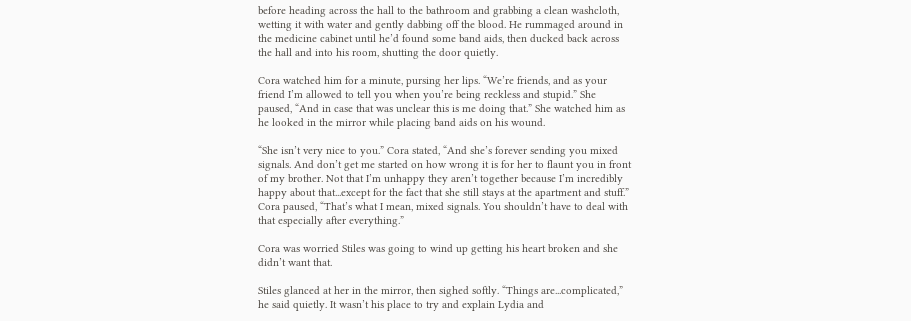before heading across the hall to the bathroom and grabbing a clean washcloth, wetting it with water and gently dabbing off the blood. He rummaged around in the medicine cabinet until he’d found some band aids, then ducked back across the hall and into his room, shutting the door quietly.

Cora watched him for a minute, pursing her lips. “We’re friends, and as your friend I’m allowed to tell you when you’re being reckless and stupid.” She paused, “And in case that was unclear this is me doing that.” She watched him as he looked in the mirror while placing band aids on his wound.

“She isn’t very nice to you.” Cora stated, “And she’s forever sending you mixed signals. And don’t get me started on how wrong it is for her to flaunt you in front of my brother. Not that I’m unhappy they aren’t together because I’m incredibly happy about that...except for the fact that she still stays at the apartment and stuff.” Cora paused, “That’s what I mean, mixed signals. You shouldn’t have to deal with that especially after everything.”

Cora was worried Stiles was going to wind up getting his heart broken and she didn’t want that.

Stiles glanced at her in the mirror, then sighed softly. “Things are...complicated,” he said quietly. It wasn’t his place to try and explain Lydia and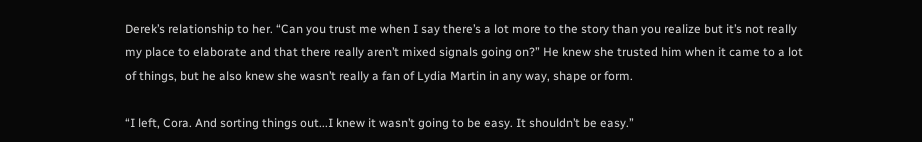Derek’s relationship to her. “Can you trust me when I say there’s a lot more to the story than you realize but it’s not really my place to elaborate and that there really aren’t mixed signals going on?” He knew she trusted him when it came to a lot of things, but he also knew she wasn’t really a fan of Lydia Martin in any way, shape or form.

“I left, Cora. And sorting things out...I knew it wasn’t going to be easy. It shouldn’t be easy.”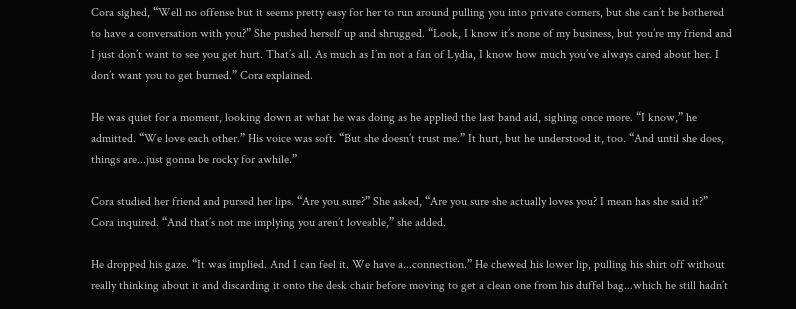Cora sighed, “Well no offense but it seems pretty easy for her to run around pulling you into private corners, but she can’t be bothered to have a conversation with you?” She pushed herself up and shrugged. “Look, I know it’s none of my business, but you’re my friend and I just don’t want to see you get hurt. That’s all. As much as I’m not a fan of Lydia, I know how much you’ve always cared about her. I don’t want you to get burned.” Cora explained.

He was quiet for a moment, looking down at what he was doing as he applied the last band aid, sighing once more. “I know,” he admitted. “We love each other.” His voice was soft. “But she doesn’t trust me.” It hurt, but he understood it, too. “And until she does, things are...just gonna be rocky for awhile.”

Cora studied her friend and pursed her lips. “Are you sure?” She asked, “Are you sure she actually loves you? I mean has she said it?” Cora inquired. “And that’s not me implying you aren’t loveable,” she added.

He dropped his gaze. “It was implied. And I can feel it. We have a...connection.” He chewed his lower lip, pulling his shirt off without really thinking about it and discarding it onto the desk chair before moving to get a clean one from his duffel bag...which he still hadn’t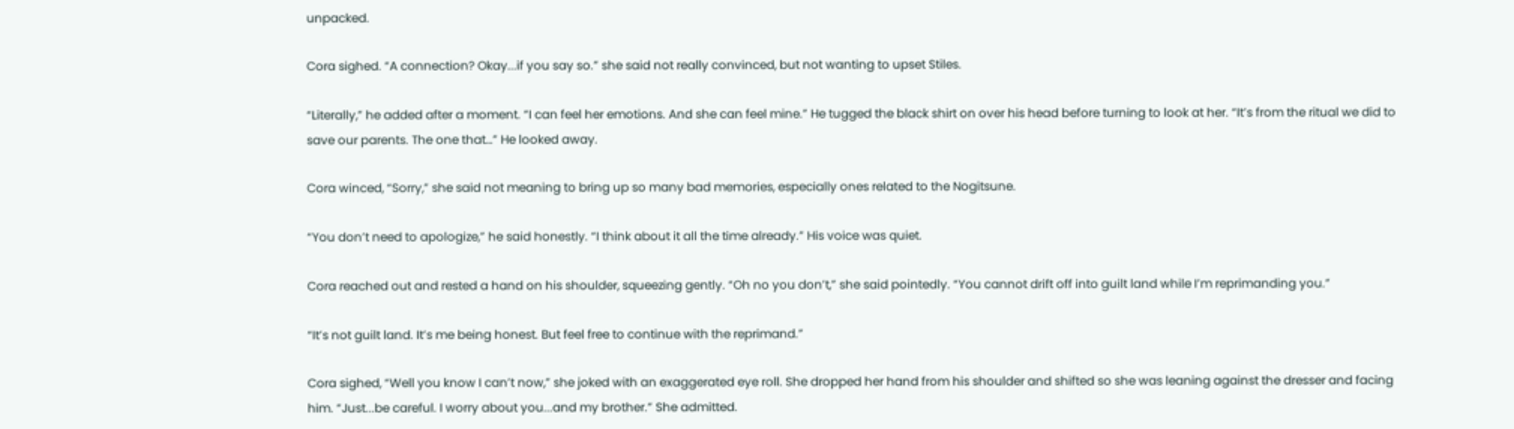unpacked.

Cora sighed. “A connection? Okay...if you say so.” she said not really convinced, but not wanting to upset Stiles.

“Literally,” he added after a moment. “I can feel her emotions. And she can feel mine.” He tugged the black shirt on over his head before turning to look at her. “It’s from the ritual we did to save our parents. The one that…” He looked away.

Cora winced, “Sorry,” she said not meaning to bring up so many bad memories, especially ones related to the Nogitsune.

“You don’t need to apologize,” he said honestly. “I think about it all the time already.” His voice was quiet.

Cora reached out and rested a hand on his shoulder, squeezing gently. “Oh no you don’t,” she said pointedly. “You cannot drift off into guilt land while I’m reprimanding you.”

“It’s not guilt land. It’s me being honest. But feel free to continue with the reprimand.”

Cora sighed, “Well you know I can’t now,” she joked with an exaggerated eye roll. She dropped her hand from his shoulder and shifted so she was leaning against the dresser and facing him. “Just...be careful. I worry about you...and my brother.” She admitted.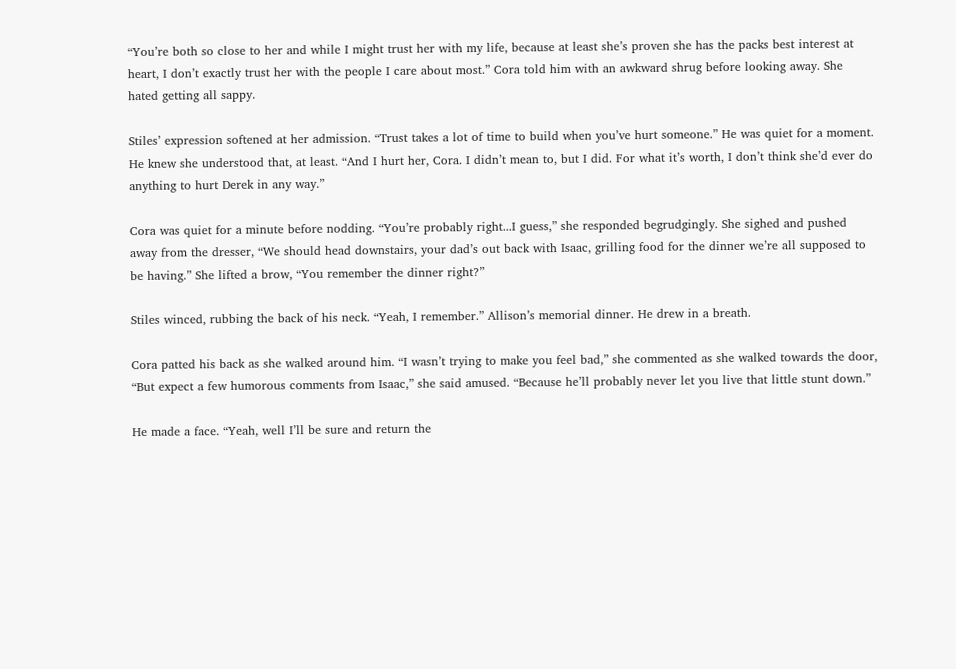“You’re both so close to her and while I might trust her with my life, because at least she’s proven she has the packs best interest at heart, I don’t exactly trust her with the people I care about most.” Cora told him with an awkward shrug before looking away. She hated getting all sappy.

Stiles’ expression softened at her admission. “Trust takes a lot of time to build when you’ve hurt someone.” He was quiet for a moment. He knew she understood that, at least. “And I hurt her, Cora. I didn’t mean to, but I did. For what it’s worth, I don’t think she’d ever do anything to hurt Derek in any way.”

Cora was quiet for a minute before nodding. “You’re probably right...I guess,” she responded begrudgingly. She sighed and pushed away from the dresser, “We should head downstairs, your dad’s out back with Isaac, grilling food for the dinner we’re all supposed to be having.” She lifted a brow, “You remember the dinner right?”

Stiles winced, rubbing the back of his neck. “Yeah, I remember.” Allison’s memorial dinner. He drew in a breath.

Cora patted his back as she walked around him. “I wasn’t trying to make you feel bad,” she commented as she walked towards the door, “But expect a few humorous comments from Isaac,” she said amused. “Because he’ll probably never let you live that little stunt down.”

He made a face. “Yeah, well I’ll be sure and return the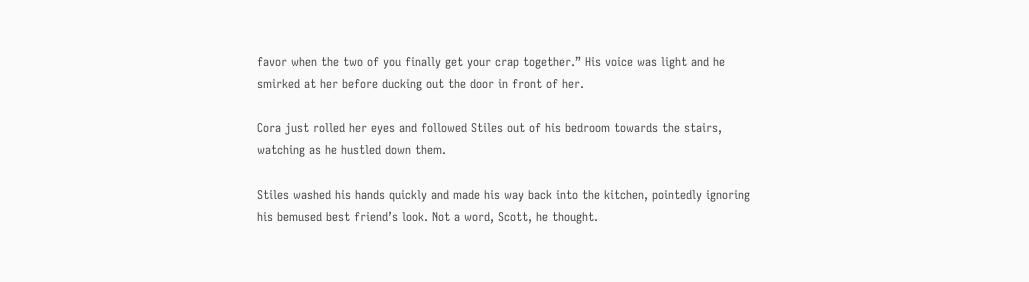favor when the two of you finally get your crap together.” His voice was light and he smirked at her before ducking out the door in front of her.

Cora just rolled her eyes and followed Stiles out of his bedroom towards the stairs, watching as he hustled down them.

Stiles washed his hands quickly and made his way back into the kitchen, pointedly ignoring his bemused best friend’s look. Not a word, Scott, he thought.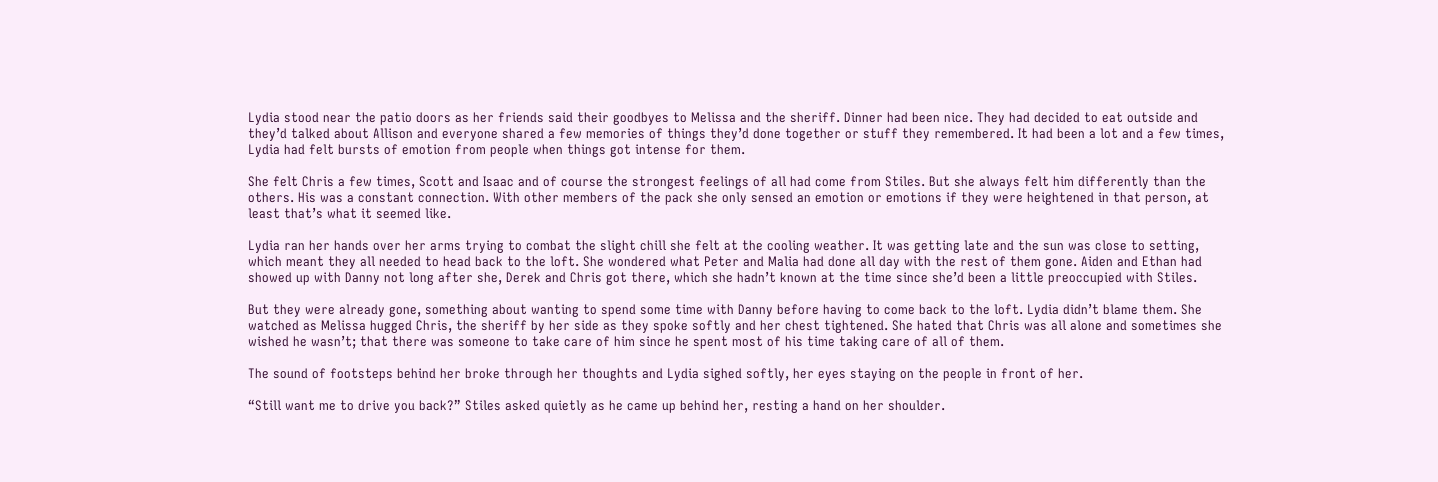Lydia stood near the patio doors as her friends said their goodbyes to Melissa and the sheriff. Dinner had been nice. They had decided to eat outside and they’d talked about Allison and everyone shared a few memories of things they’d done together or stuff they remembered. It had been a lot and a few times, Lydia had felt bursts of emotion from people when things got intense for them.

She felt Chris a few times, Scott and Isaac and of course the strongest feelings of all had come from Stiles. But she always felt him differently than the others. His was a constant connection. With other members of the pack she only sensed an emotion or emotions if they were heightened in that person, at least that’s what it seemed like.

Lydia ran her hands over her arms trying to combat the slight chill she felt at the cooling weather. It was getting late and the sun was close to setting, which meant they all needed to head back to the loft. She wondered what Peter and Malia had done all day with the rest of them gone. Aiden and Ethan had showed up with Danny not long after she, Derek and Chris got there, which she hadn’t known at the time since she’d been a little preoccupied with Stiles.

But they were already gone, something about wanting to spend some time with Danny before having to come back to the loft. Lydia didn’t blame them. She watched as Melissa hugged Chris, the sheriff by her side as they spoke softly and her chest tightened. She hated that Chris was all alone and sometimes she wished he wasn’t; that there was someone to take care of him since he spent most of his time taking care of all of them.

The sound of footsteps behind her broke through her thoughts and Lydia sighed softly, her eyes staying on the people in front of her.

“Still want me to drive you back?” Stiles asked quietly as he came up behind her, resting a hand on her shoulder.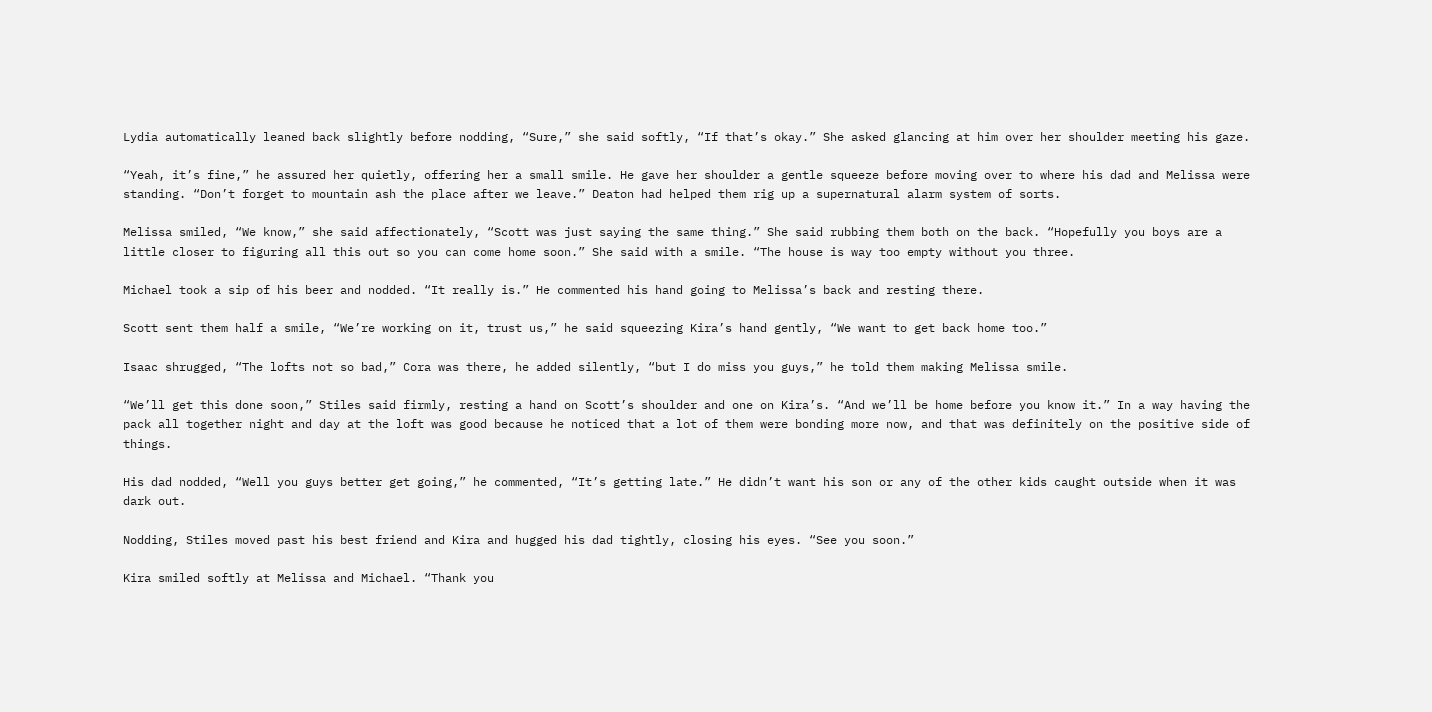Lydia automatically leaned back slightly before nodding, “Sure,” she said softly, “If that’s okay.” She asked glancing at him over her shoulder meeting his gaze.

“Yeah, it’s fine,” he assured her quietly, offering her a small smile. He gave her shoulder a gentle squeeze before moving over to where his dad and Melissa were standing. “Don’t forget to mountain ash the place after we leave.” Deaton had helped them rig up a supernatural alarm system of sorts.

Melissa smiled, “We know,” she said affectionately, “Scott was just saying the same thing.” She said rubbing them both on the back. “Hopefully you boys are a little closer to figuring all this out so you can come home soon.” She said with a smile. “The house is way too empty without you three.

Michael took a sip of his beer and nodded. “It really is.” He commented his hand going to Melissa’s back and resting there.

Scott sent them half a smile, “We’re working on it, trust us,” he said squeezing Kira’s hand gently, “We want to get back home too.”

Isaac shrugged, “The lofts not so bad,” Cora was there, he added silently, “but I do miss you guys,” he told them making Melissa smile.

“We’ll get this done soon,” Stiles said firmly, resting a hand on Scott’s shoulder and one on Kira’s. “And we’ll be home before you know it.” In a way having the pack all together night and day at the loft was good because he noticed that a lot of them were bonding more now, and that was definitely on the positive side of things.

His dad nodded, “Well you guys better get going,” he commented, “It’s getting late.” He didn’t want his son or any of the other kids caught outside when it was dark out.

Nodding, Stiles moved past his best friend and Kira and hugged his dad tightly, closing his eyes. “See you soon.”

Kira smiled softly at Melissa and Michael. “Thank you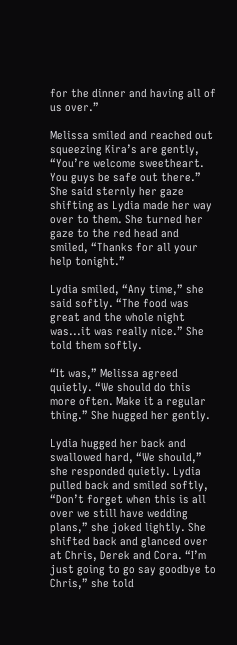for the dinner and having all of us over.”

Melissa smiled and reached out squeezing Kira’s are gently, “You’re welcome sweetheart. You guys be safe out there.” She said sternly her gaze shifting as Lydia made her way over to them. She turned her gaze to the red head and smiled, “Thanks for all your help tonight.”

Lydia smiled, “Any time,” she said softly. “The food was great and the whole night was...it was really nice.” She told them softly.

“It was,” Melissa agreed quietly. “We should do this more often. Make it a regular thing.” She hugged her gently.

Lydia hugged her back and swallowed hard, “We should,” she responded quietly. Lydia pulled back and smiled softly, “Don’t forget when this is all over we still have wedding plans,” she joked lightly. She shifted back and glanced over at Chris, Derek and Cora. “I’m just going to go say goodbye to Chris,” she told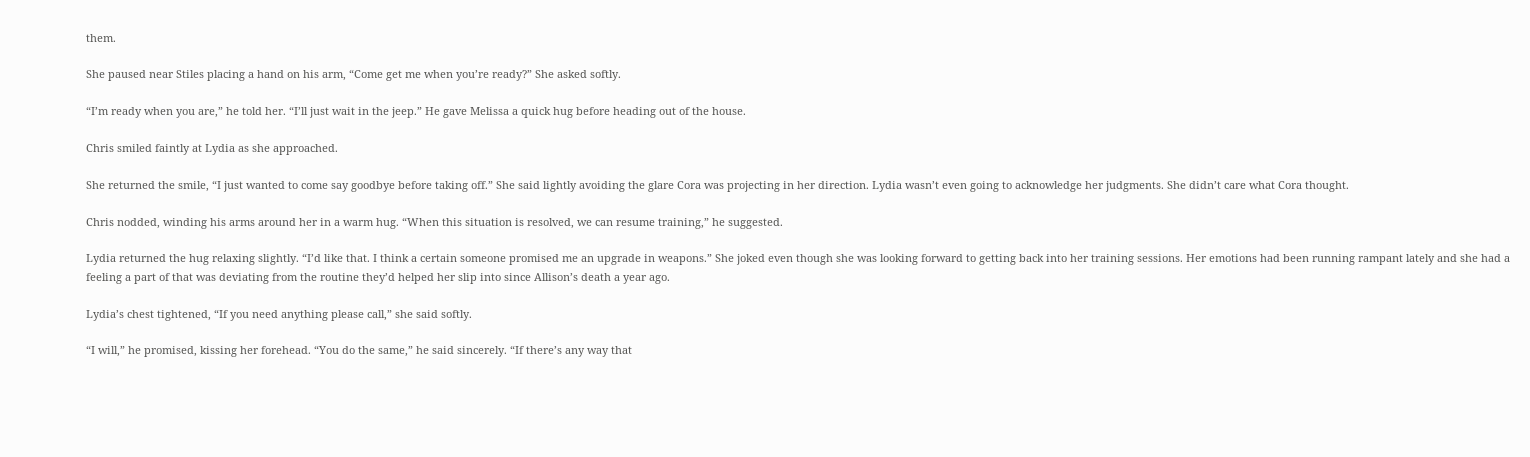them.

She paused near Stiles placing a hand on his arm, “Come get me when you’re ready?” She asked softly.

“I’m ready when you are,” he told her. “I’ll just wait in the jeep.” He gave Melissa a quick hug before heading out of the house.

Chris smiled faintly at Lydia as she approached.

She returned the smile, “I just wanted to come say goodbye before taking off.” She said lightly avoiding the glare Cora was projecting in her direction. Lydia wasn’t even going to acknowledge her judgments. She didn’t care what Cora thought.

Chris nodded, winding his arms around her in a warm hug. “When this situation is resolved, we can resume training,” he suggested.

Lydia returned the hug relaxing slightly. “I’d like that. I think a certain someone promised me an upgrade in weapons.” She joked even though she was looking forward to getting back into her training sessions. Her emotions had been running rampant lately and she had a feeling a part of that was deviating from the routine they’d helped her slip into since Allison’s death a year ago.

Lydia’s chest tightened, “If you need anything please call,” she said softly.

“I will,” he promised, kissing her forehead. “You do the same,” he said sincerely. “If there’s any way that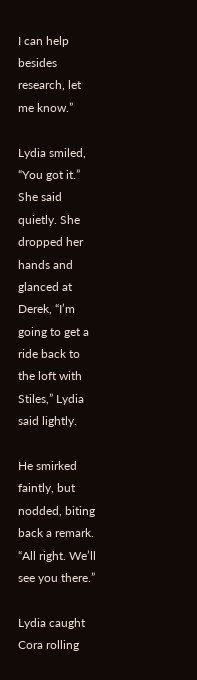I can help besides research, let me know.”

Lydia smiled, “You got it.” She said quietly. She dropped her hands and glanced at Derek, “I’m going to get a ride back to the loft with Stiles,” Lydia said lightly.

He smirked faintly, but nodded, biting back a remark. “All right. We’ll see you there.”

Lydia caught Cora rolling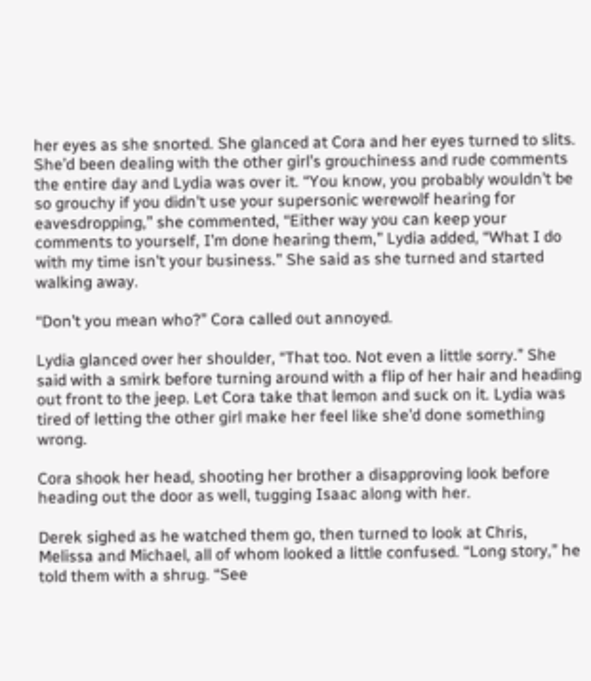her eyes as she snorted. She glanced at Cora and her eyes turned to slits. She’d been dealing with the other girl’s grouchiness and rude comments the entire day and Lydia was over it. “You know, you probably wouldn’t be so grouchy if you didn’t use your supersonic werewolf hearing for eavesdropping,” she commented, “Either way you can keep your comments to yourself, I’m done hearing them,” Lydia added, “What I do with my time isn’t your business.” She said as she turned and started walking away.

“Don’t you mean who?” Cora called out annoyed.

Lydia glanced over her shoulder, “That too. Not even a little sorry.” She said with a smirk before turning around with a flip of her hair and heading out front to the jeep. Let Cora take that lemon and suck on it. Lydia was tired of letting the other girl make her feel like she’d done something wrong.

Cora shook her head, shooting her brother a disapproving look before heading out the door as well, tugging Isaac along with her.

Derek sighed as he watched them go, then turned to look at Chris, Melissa and Michael, all of whom looked a little confused. “Long story,” he told them with a shrug. “See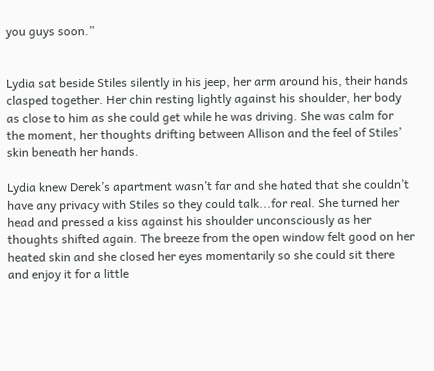you guys soon.”


Lydia sat beside Stiles silently in his jeep, her arm around his, their hands clasped together. Her chin resting lightly against his shoulder, her body as close to him as she could get while he was driving. She was calm for the moment, her thoughts drifting between Allison and the feel of Stiles’ skin beneath her hands.

Lydia knew Derek’s apartment wasn’t far and she hated that she couldn’t have any privacy with Stiles so they could talk...for real. She turned her head and pressed a kiss against his shoulder unconsciously as her thoughts shifted again. The breeze from the open window felt good on her heated skin and she closed her eyes momentarily so she could sit there and enjoy it for a little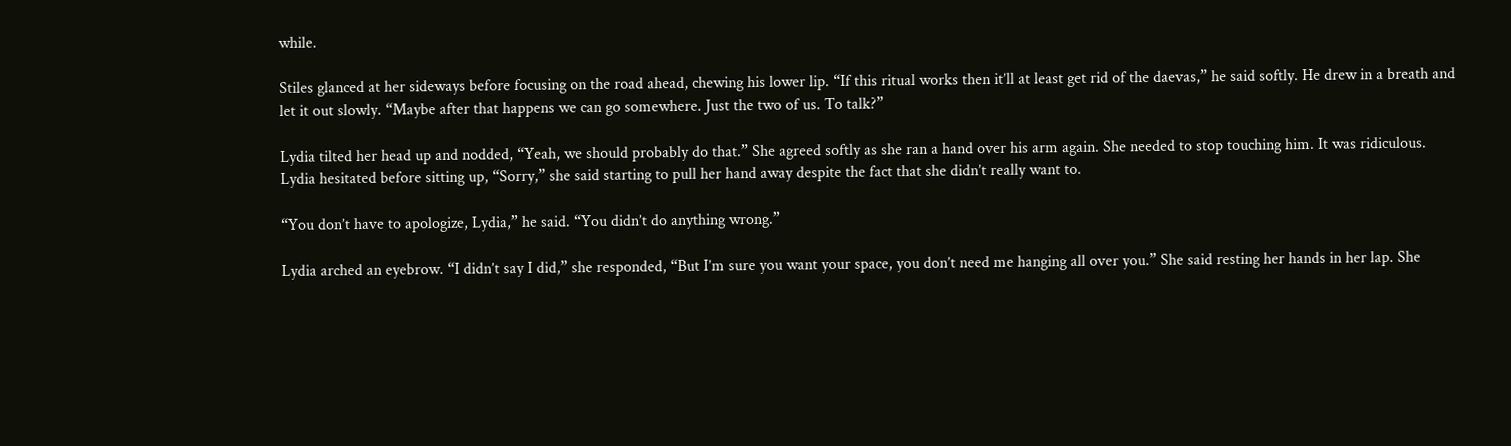while.

Stiles glanced at her sideways before focusing on the road ahead, chewing his lower lip. “If this ritual works then it’ll at least get rid of the daevas,” he said softly. He drew in a breath and let it out slowly. “Maybe after that happens we can go somewhere. Just the two of us. To talk?”

Lydia tilted her head up and nodded, “Yeah, we should probably do that.” She agreed softly as she ran a hand over his arm again. She needed to stop touching him. It was ridiculous. Lydia hesitated before sitting up, “Sorry,” she said starting to pull her hand away despite the fact that she didn’t really want to.

“You don’t have to apologize, Lydia,” he said. “You didn’t do anything wrong.”

Lydia arched an eyebrow. “I didn’t say I did,” she responded, “But I’m sure you want your space, you don’t need me hanging all over you.” She said resting her hands in her lap. She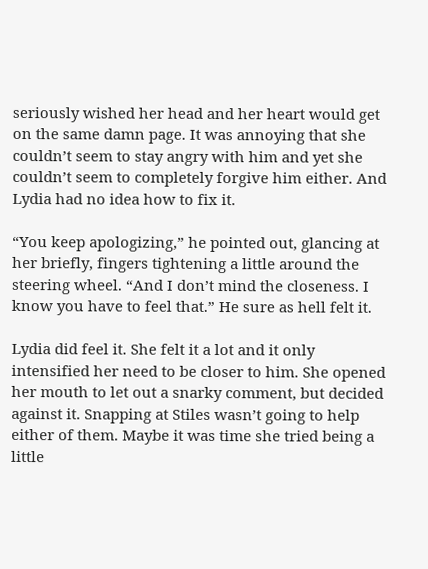seriously wished her head and her heart would get on the same damn page. It was annoying that she couldn’t seem to stay angry with him and yet she couldn’t seem to completely forgive him either. And Lydia had no idea how to fix it.

“You keep apologizing,” he pointed out, glancing at her briefly, fingers tightening a little around the steering wheel. “And I don’t mind the closeness. I know you have to feel that.” He sure as hell felt it.

Lydia did feel it. She felt it a lot and it only intensified her need to be closer to him. She opened her mouth to let out a snarky comment, but decided against it. Snapping at Stiles wasn’t going to help either of them. Maybe it was time she tried being a little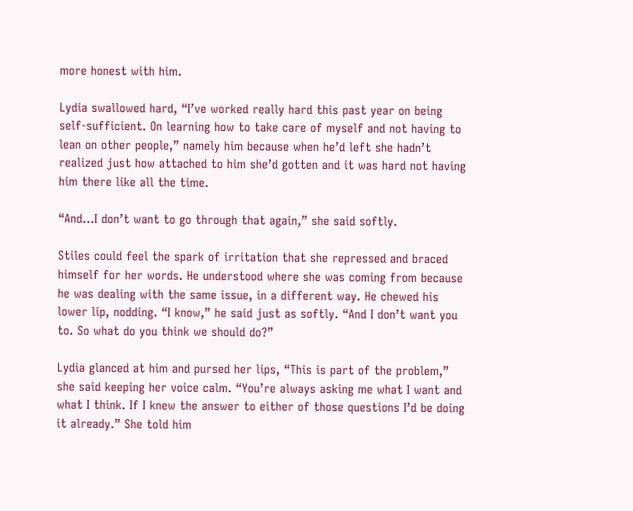more honest with him.

Lydia swallowed hard, “I’ve worked really hard this past year on being self-sufficient. On learning how to take care of myself and not having to lean on other people,” namely him because when he’d left she hadn’t realized just how attached to him she’d gotten and it was hard not having him there like all the time.

“And…I don’t want to go through that again,” she said softly.

Stiles could feel the spark of irritation that she repressed and braced himself for her words. He understood where she was coming from because he was dealing with the same issue, in a different way. He chewed his lower lip, nodding. “I know,” he said just as softly. “And I don’t want you to. So what do you think we should do?”

Lydia glanced at him and pursed her lips, “This is part of the problem,” she said keeping her voice calm. “You’re always asking me what I want and what I think. If I knew the answer to either of those questions I’d be doing it already.” She told him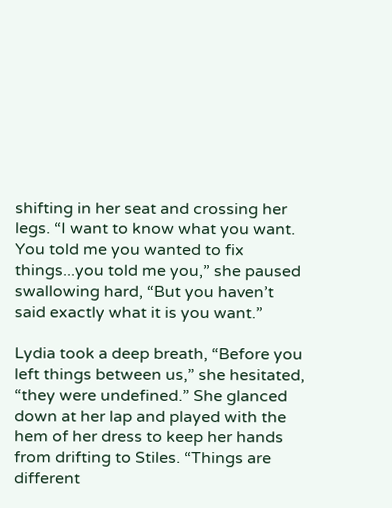shifting in her seat and crossing her legs. “I want to know what you want. You told me you wanted to fix things...you told me you,” she paused swallowing hard, “But you haven’t said exactly what it is you want.”

Lydia took a deep breath, “Before you left things between us,” she hesitated, “they were undefined.” She glanced down at her lap and played with the hem of her dress to keep her hands from drifting to Stiles. “Things are different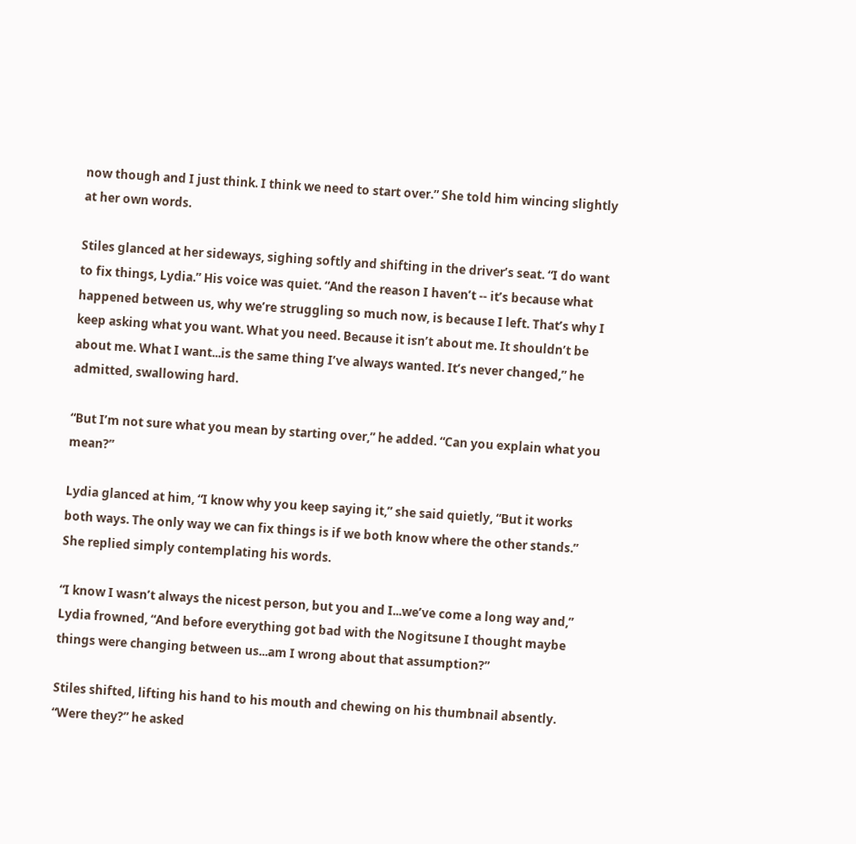now though and I just think. I think we need to start over.” She told him wincing slightly at her own words.

Stiles glanced at her sideways, sighing softly and shifting in the driver’s seat. “I do want to fix things, Lydia.” His voice was quiet. “And the reason I haven’t -- it’s because what happened between us, why we’re struggling so much now, is because I left. That’s why I keep asking what you want. What you need. Because it isn’t about me. It shouldn’t be about me. What I want...is the same thing I’ve always wanted. It’s never changed,” he admitted, swallowing hard.

“But I’m not sure what you mean by starting over,” he added. “Can you explain what you mean?”

Lydia glanced at him, “I know why you keep saying it,” she said quietly, “But it works both ways. The only way we can fix things is if we both know where the other stands.” She replied simply contemplating his words.

“I know I wasn’t always the nicest person, but you and I...we’ve come a long way and,” Lydia frowned, “And before everything got bad with the Nogitsune I thought maybe things were changing between us...am I wrong about that assumption?”

Stiles shifted, lifting his hand to his mouth and chewing on his thumbnail absently. “Were they?” he asked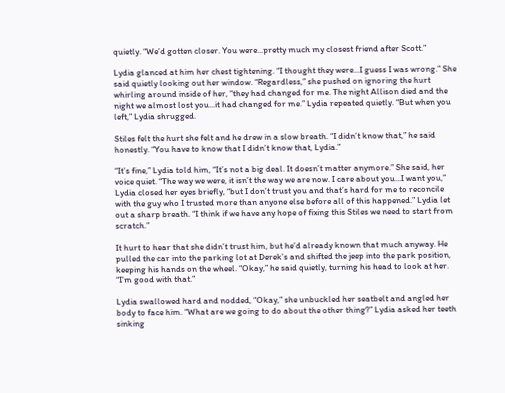quietly. “We’d gotten closer. You were...pretty much my closest friend after Scott.”

Lydia glanced at him her chest tightening. “I thought they were...I guess I was wrong.” She said quietly looking out her window. “Regardless,” she pushed on ignoring the hurt whirling around inside of her, “they had changed for me. The night Allison died and the night we almost lost you...it had changed for me.” Lydia repeated quietly. “But when you left,” Lydia shrugged.

Stiles felt the hurt she felt and he drew in a slow breath. “I didn’t know that,” he said honestly. “You have to know that I didn’t know that, Lydia.”

“It’s fine,” Lydia told him, “It’s not a big deal. It doesn’t matter anymore.” She said, her voice quiet. “The way we were, it isn’t the way we are now. I care about you...I want you,” Lydia closed her eyes briefly, “but I don’t trust you and that’s hard for me to reconcile with the guy who I trusted more than anyone else before all of this happened.” Lydia let out a sharp breath. “I think if we have any hope of fixing this Stiles we need to start from scratch.”

It hurt to hear that she didn’t trust him, but he’d already known that much anyway. He pulled the car into the parking lot at Derek’s and shifted the jeep into the park position, keeping his hands on the wheel. “Okay,” he said quietly, turning his head to look at her. “I’m good with that.”

Lydia swallowed hard and nodded, “Okay,” she unbuckled her seatbelt and angled her body to face him. “What are we going to do about the other thing?” Lydia asked her teeth sinking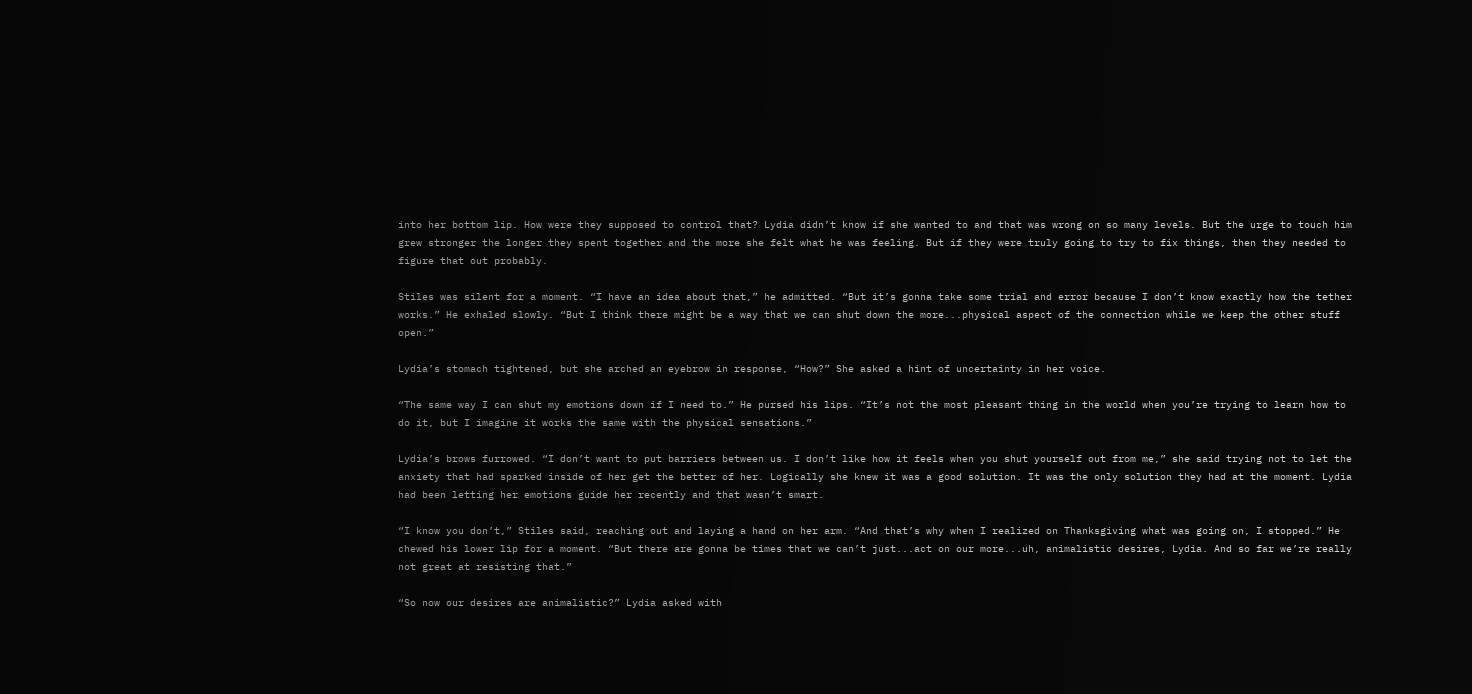into her bottom lip. How were they supposed to control that? Lydia didn’t know if she wanted to and that was wrong on so many levels. But the urge to touch him grew stronger the longer they spent together and the more she felt what he was feeling. But if they were truly going to try to fix things, then they needed to figure that out probably.

Stiles was silent for a moment. “I have an idea about that,” he admitted. “But it’s gonna take some trial and error because I don’t know exactly how the tether works.” He exhaled slowly. “But I think there might be a way that we can shut down the more...physical aspect of the connection while we keep the other stuff open.”

Lydia’s stomach tightened, but she arched an eyebrow in response, “How?” She asked a hint of uncertainty in her voice.

“The same way I can shut my emotions down if I need to.” He pursed his lips. “It’s not the most pleasant thing in the world when you’re trying to learn how to do it, but I imagine it works the same with the physical sensations.”

Lydia’s brows furrowed. “I don’t want to put barriers between us. I don’t like how it feels when you shut yourself out from me,” she said trying not to let the anxiety that had sparked inside of her get the better of her. Logically she knew it was a good solution. It was the only solution they had at the moment. Lydia had been letting her emotions guide her recently and that wasn’t smart.

“I know you don’t,” Stiles said, reaching out and laying a hand on her arm. “And that’s why when I realized on Thanksgiving what was going on, I stopped.” He chewed his lower lip for a moment. “But there are gonna be times that we can’t just...act on our more...uh, animalistic desires, Lydia. And so far we’re really not great at resisting that.”

“So now our desires are animalistic?” Lydia asked with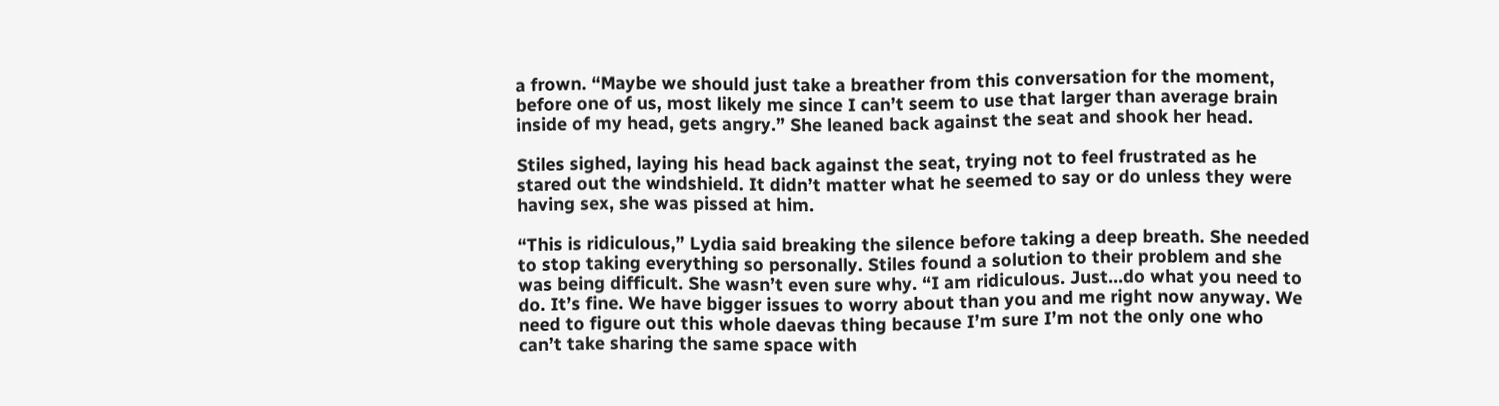a frown. “Maybe we should just take a breather from this conversation for the moment, before one of us, most likely me since I can’t seem to use that larger than average brain inside of my head, gets angry.” She leaned back against the seat and shook her head.

Stiles sighed, laying his head back against the seat, trying not to feel frustrated as he stared out the windshield. It didn’t matter what he seemed to say or do unless they were having sex, she was pissed at him.

“This is ridiculous,” Lydia said breaking the silence before taking a deep breath. She needed to stop taking everything so personally. Stiles found a solution to their problem and she was being difficult. She wasn’t even sure why. “I am ridiculous. Just...do what you need to do. It’s fine. We have bigger issues to worry about than you and me right now anyway. We need to figure out this whole daevas thing because I’m sure I’m not the only one who can’t take sharing the same space with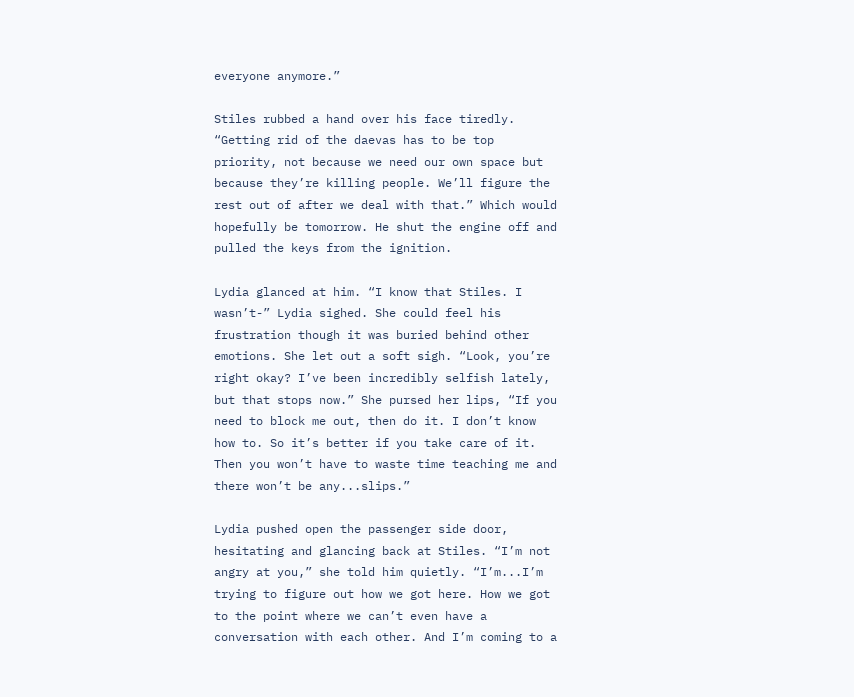everyone anymore.”

Stiles rubbed a hand over his face tiredly. “Getting rid of the daevas has to be top priority, not because we need our own space but because they’re killing people. We’ll figure the rest out of after we deal with that.” Which would hopefully be tomorrow. He shut the engine off and pulled the keys from the ignition.

Lydia glanced at him. “I know that Stiles. I wasn’t-” Lydia sighed. She could feel his frustration though it was buried behind other emotions. She let out a soft sigh. “Look, you’re right okay? I’ve been incredibly selfish lately, but that stops now.” She pursed her lips, “If you need to block me out, then do it. I don’t know how to. So it’s better if you take care of it. Then you won’t have to waste time teaching me and there won’t be any...slips.”

Lydia pushed open the passenger side door, hesitating and glancing back at Stiles. “I’m not angry at you,” she told him quietly. “I’m...I’m trying to figure out how we got here. How we got to the point where we can’t even have a conversation with each other. And I’m coming to a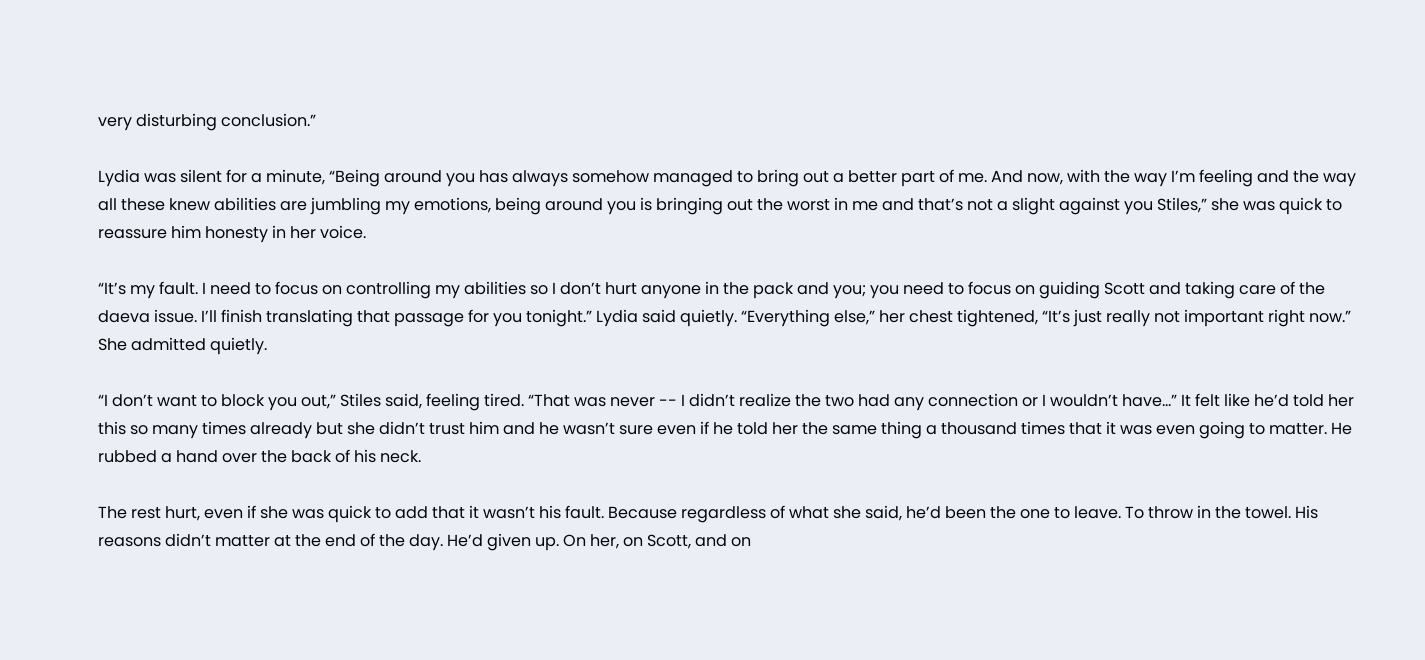very disturbing conclusion.”

Lydia was silent for a minute, “Being around you has always somehow managed to bring out a better part of me. And now, with the way I’m feeling and the way all these knew abilities are jumbling my emotions, being around you is bringing out the worst in me and that’s not a slight against you Stiles,” she was quick to reassure him honesty in her voice.

“It’s my fault. I need to focus on controlling my abilities so I don’t hurt anyone in the pack and you; you need to focus on guiding Scott and taking care of the daeva issue. I’ll finish translating that passage for you tonight.” Lydia said quietly. “Everything else,” her chest tightened, “It’s just really not important right now.” She admitted quietly.

“I don’t want to block you out,” Stiles said, feeling tired. “That was never -- I didn’t realize the two had any connection or I wouldn’t have…” It felt like he’d told her this so many times already but she didn’t trust him and he wasn’t sure even if he told her the same thing a thousand times that it was even going to matter. He rubbed a hand over the back of his neck.

The rest hurt, even if she was quick to add that it wasn’t his fault. Because regardless of what she said, he’d been the one to leave. To throw in the towel. His reasons didn’t matter at the end of the day. He’d given up. On her, on Scott, and on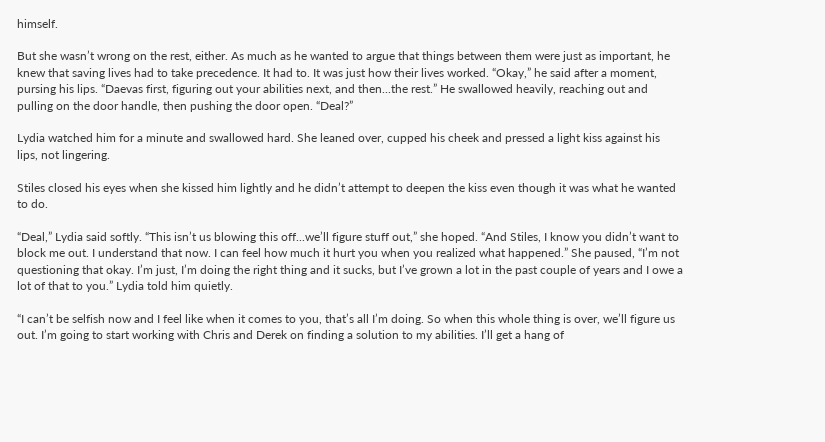himself.

But she wasn’t wrong on the rest, either. As much as he wanted to argue that things between them were just as important, he knew that saving lives had to take precedence. It had to. It was just how their lives worked. “Okay,” he said after a moment, pursing his lips. “Daevas first, figuring out your abilities next, and then...the rest.” He swallowed heavily, reaching out and pulling on the door handle, then pushing the door open. “Deal?”

Lydia watched him for a minute and swallowed hard. She leaned over, cupped his cheek and pressed a light kiss against his lips, not lingering.

Stiles closed his eyes when she kissed him lightly and he didn’t attempt to deepen the kiss even though it was what he wanted to do.

“Deal,” Lydia said softly. “This isn’t us blowing this off...we’ll figure stuff out,” she hoped. “And Stiles, I know you didn’t want to block me out. I understand that now. I can feel how much it hurt you when you realized what happened.” She paused, “I’m not questioning that okay. I’m just, I’m doing the right thing and it sucks, but I’ve grown a lot in the past couple of years and I owe a lot of that to you.” Lydia told him quietly.

“I can’t be selfish now and I feel like when it comes to you, that’s all I’m doing. So when this whole thing is over, we’ll figure us out. I’m going to start working with Chris and Derek on finding a solution to my abilities. I’ll get a hang of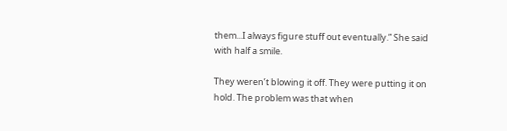them...I always figure stuff out eventually.” She said with half a smile.

They weren’t blowing it off. They were putting it on hold. The problem was that when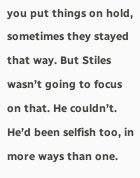you put things on hold, sometimes they stayed that way. But Stiles wasn’t going to focus on that. He couldn’t. He’d been selfish too, in more ways than one.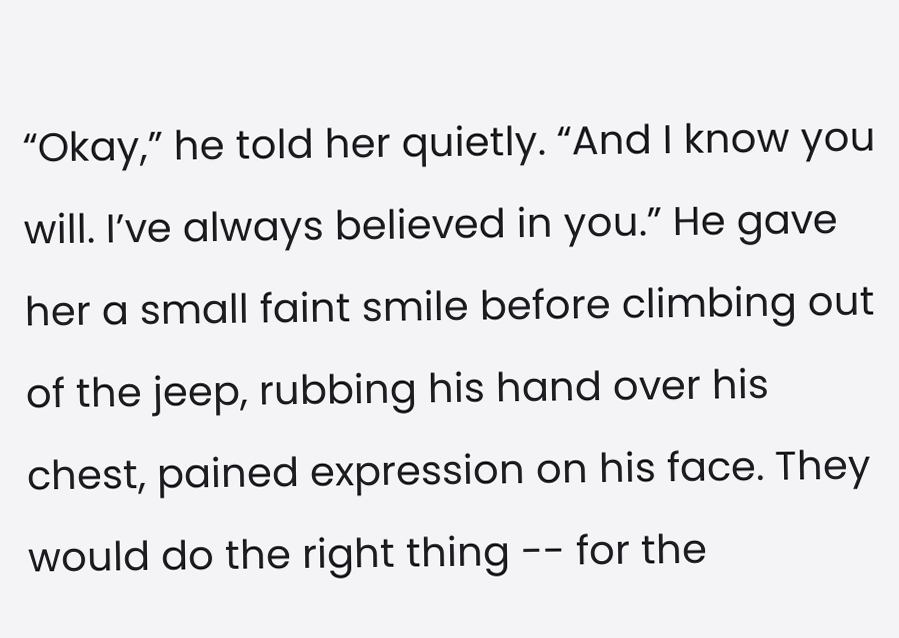“Okay,” he told her quietly. “And I know you will. I’ve always believed in you.” He gave her a small faint smile before climbing out of the jeep, rubbing his hand over his chest, pained expression on his face. They would do the right thing -- for the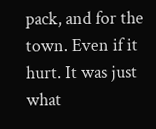pack, and for the town. Even if it hurt. It was just what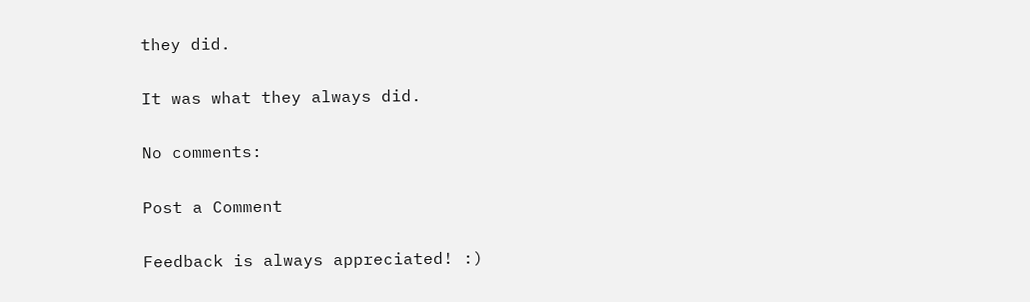they did.

It was what they always did.

No comments:

Post a Comment

Feedback is always appreciated! :)